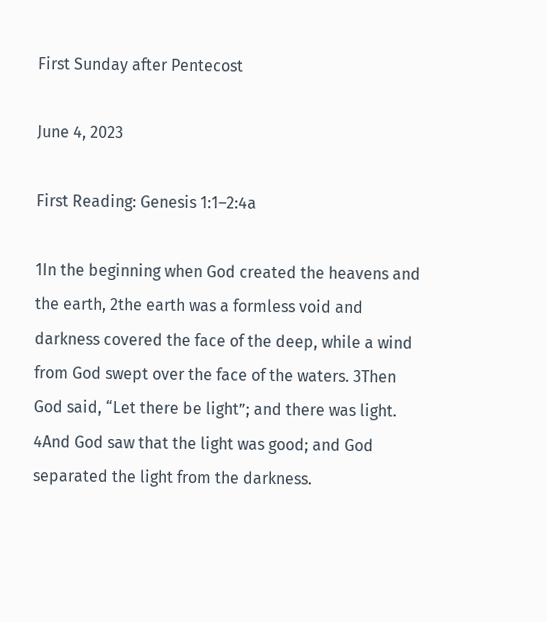First Sunday after Pentecost

June 4, 2023

First Reading: Genesis 1:1–2:4a

1In the beginning when God created the heavens and the earth, 2the earth was a formless void and darkness covered the face of the deep, while a wind from God swept over the face of the waters. 3Then God said, “Let there be light”; and there was light. 4And God saw that the light was good; and God separated the light from the darkness.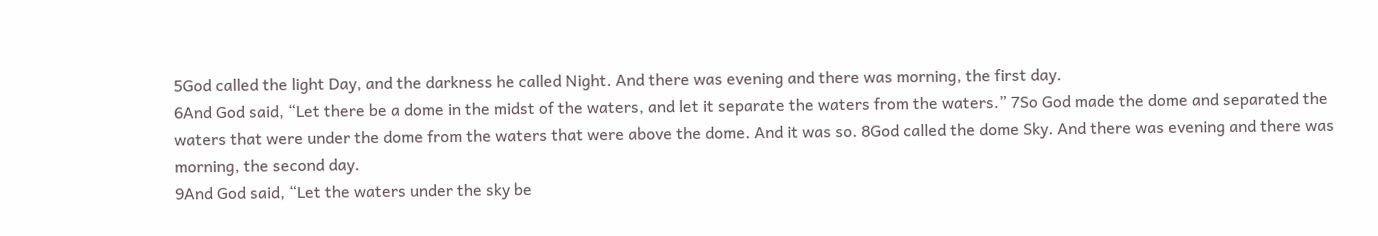5God called the light Day, and the darkness he called Night. And there was evening and there was morning, the first day.
6And God said, “Let there be a dome in the midst of the waters, and let it separate the waters from the waters.” 7So God made the dome and separated the waters that were under the dome from the waters that were above the dome. And it was so. 8God called the dome Sky. And there was evening and there was morning, the second day.
9And God said, “Let the waters under the sky be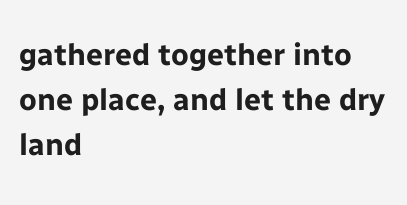gathered together into one place, and let the dry land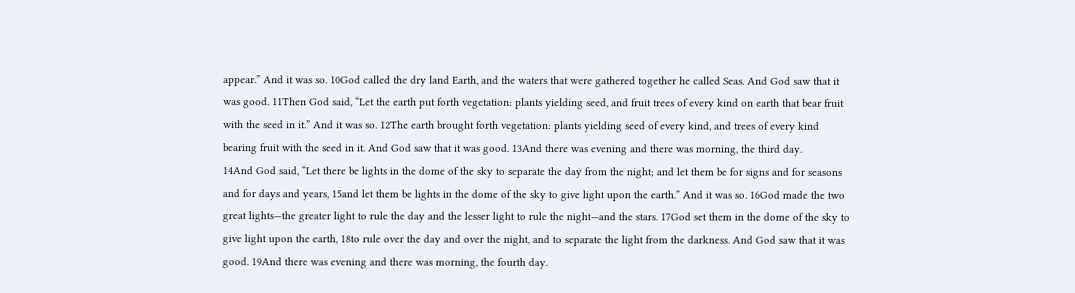appear.” And it was so. 10God called the dry land Earth, and the waters that were gathered together he called Seas. And God saw that it was good. 11Then God said, “Let the earth put forth vegetation: plants yielding seed, and fruit trees of every kind on earth that bear fruit with the seed in it.” And it was so. 12The earth brought forth vegetation: plants yielding seed of every kind, and trees of every kind bearing fruit with the seed in it. And God saw that it was good. 13And there was evening and there was morning, the third day.
14And God said, “Let there be lights in the dome of the sky to separate the day from the night; and let them be for signs and for seasons and for days and years, 15and let them be lights in the dome of the sky to give light upon the earth.” And it was so. 16God made the two great lights—the greater light to rule the day and the lesser light to rule the night—and the stars. 17God set them in the dome of the sky to give light upon the earth, 18to rule over the day and over the night, and to separate the light from the darkness. And God saw that it was good. 19And there was evening and there was morning, the fourth day.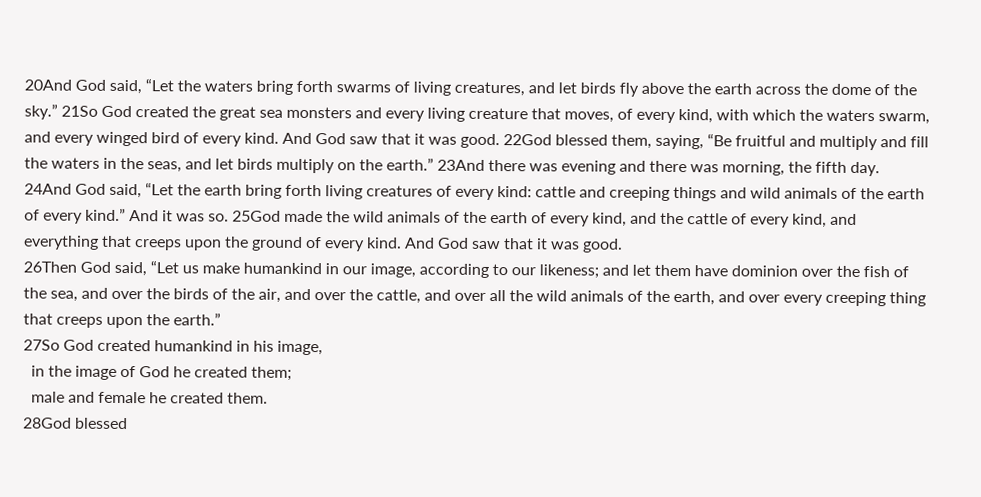20And God said, “Let the waters bring forth swarms of living creatures, and let birds fly above the earth across the dome of the sky.” 21So God created the great sea monsters and every living creature that moves, of every kind, with which the waters swarm, and every winged bird of every kind. And God saw that it was good. 22God blessed them, saying, “Be fruitful and multiply and fill the waters in the seas, and let birds multiply on the earth.” 23And there was evening and there was morning, the fifth day.
24And God said, “Let the earth bring forth living creatures of every kind: cattle and creeping things and wild animals of the earth of every kind.” And it was so. 25God made the wild animals of the earth of every kind, and the cattle of every kind, and everything that creeps upon the ground of every kind. And God saw that it was good.
26Then God said, “Let us make humankind in our image, according to our likeness; and let them have dominion over the fish of the sea, and over the birds of the air, and over the cattle, and over all the wild animals of the earth, and over every creeping thing that creeps upon the earth.”
27So God created humankind in his image,
  in the image of God he created them;
  male and female he created them.
28God blessed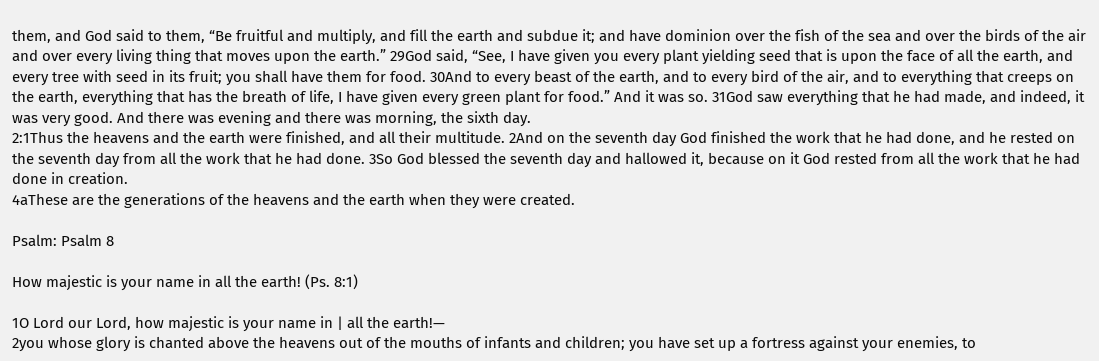them, and God said to them, “Be fruitful and multiply, and fill the earth and subdue it; and have dominion over the fish of the sea and over the birds of the air and over every living thing that moves upon the earth.” 29God said, “See, I have given you every plant yielding seed that is upon the face of all the earth, and every tree with seed in its fruit; you shall have them for food. 30And to every beast of the earth, and to every bird of the air, and to everything that creeps on the earth, everything that has the breath of life, I have given every green plant for food.” And it was so. 31God saw everything that he had made, and indeed, it was very good. And there was evening and there was morning, the sixth day.
2:1Thus the heavens and the earth were finished, and all their multitude. 2And on the seventh day God finished the work that he had done, and he rested on the seventh day from all the work that he had done. 3So God blessed the seventh day and hallowed it, because on it God rested from all the work that he had done in creation.
4aThese are the generations of the heavens and the earth when they were created.

Psalm: Psalm 8

How majestic is your name in all the earth! (Ps. 8:1)

1O Lord our Lord, how majestic is your name in | all the earth!—
2you whose glory is chanted above the heavens out of the mouths of infants and children; you have set up a fortress against your enemies, to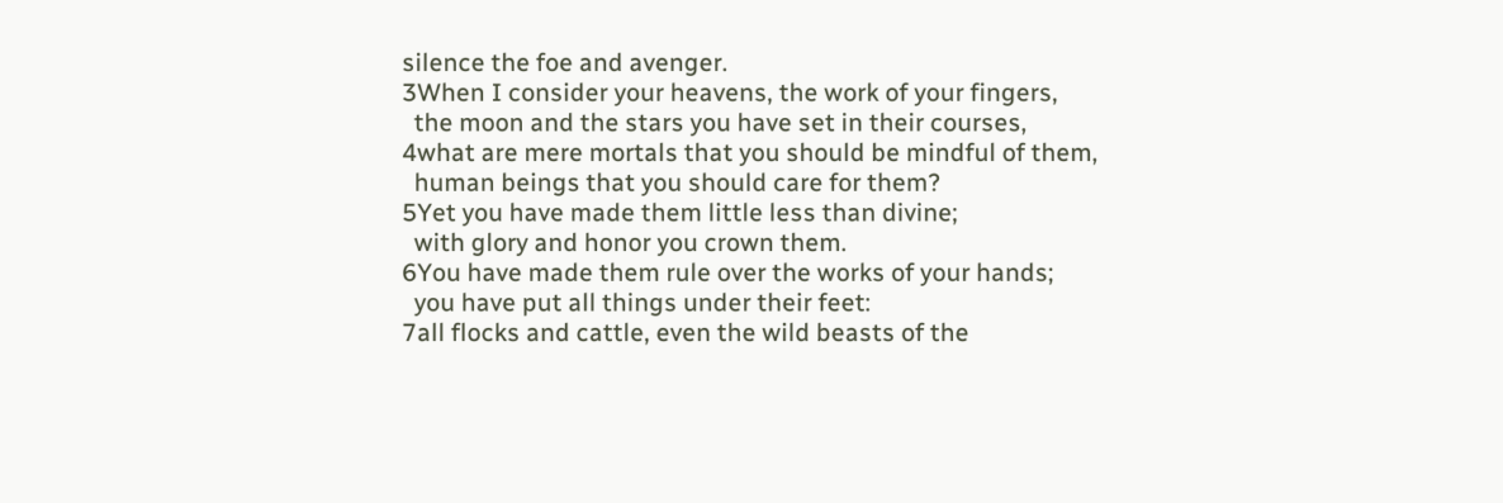silence the foe and avenger.
3When I consider your heavens, the work of your fingers,
  the moon and the stars you have set in their courses,
4what are mere mortals that you should be mindful of them,
  human beings that you should care for them?
5Yet you have made them little less than divine;
  with glory and honor you crown them.
6You have made them rule over the works of your hands;
  you have put all things under their feet:
7all flocks and cattle, even the wild beasts of the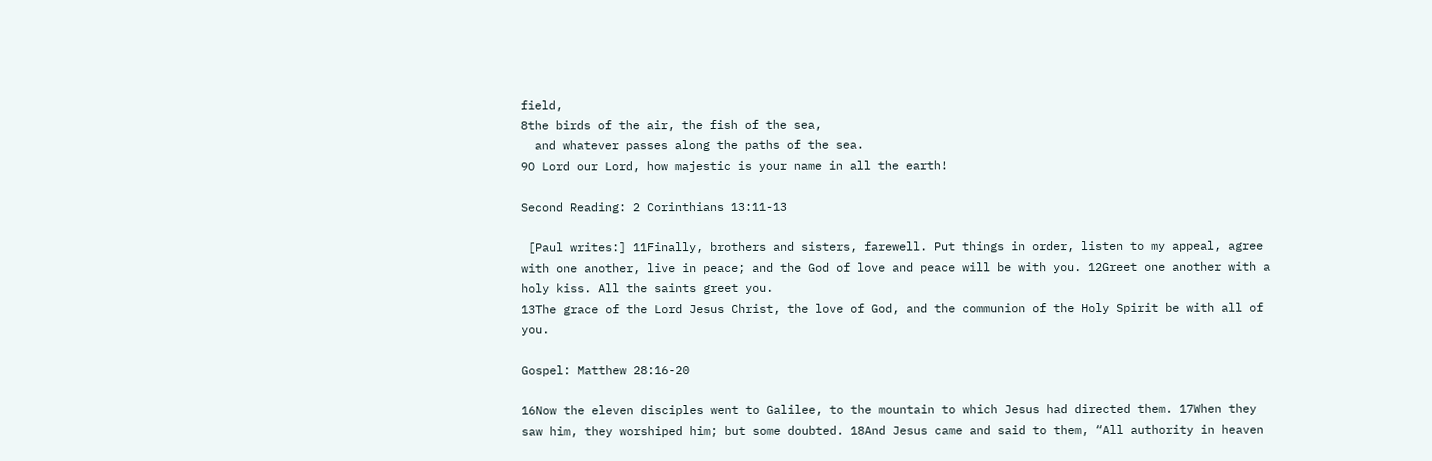field,
8the birds of the air, the fish of the sea,
  and whatever passes along the paths of the sea.
9O Lord our Lord, how majestic is your name in all the earth!

Second Reading: 2 Corinthians 13:11-13

 [Paul writes:] 11Finally, brothers and sisters, farewell. Put things in order, listen to my appeal, agree with one another, live in peace; and the God of love and peace will be with you. 12Greet one another with a holy kiss. All the saints greet you.
13The grace of the Lord Jesus Christ, the love of God, and the communion of the Holy Spirit be with all of you.

Gospel: Matthew 28:16-20

16Now the eleven disciples went to Galilee, to the mountain to which Jesus had directed them. 17When they saw him, they worshiped him; but some doubted. 18And Jesus came and said to them, “All authority in heaven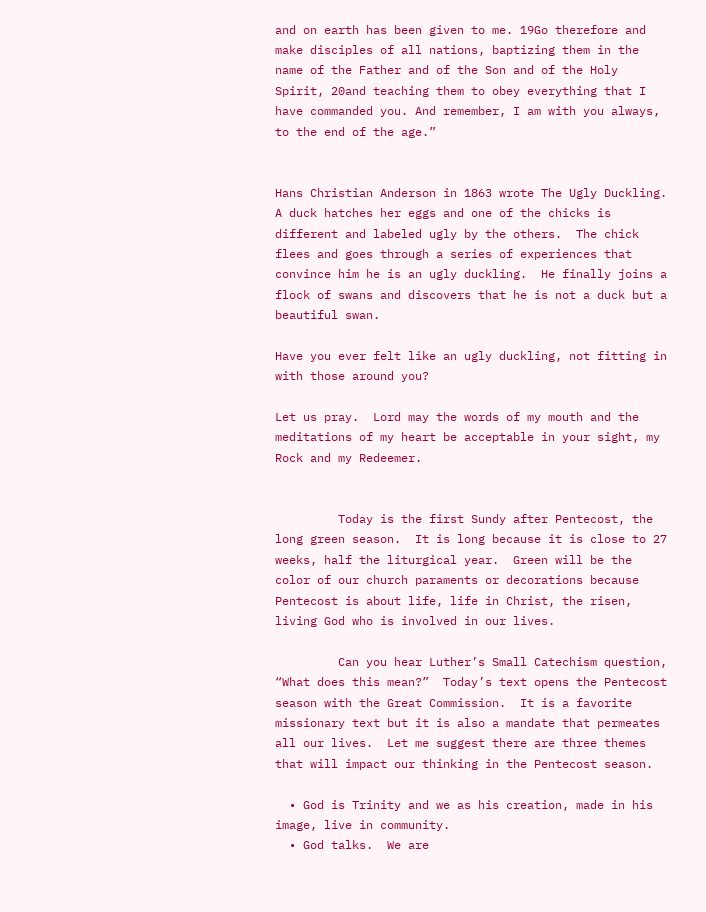and on earth has been given to me. 19Go therefore and make disciples of all nations, baptizing them in the name of the Father and of the Son and of the Holy Spirit, 20and teaching them to obey everything that I have commanded you. And remember, I am with you always, to the end of the age.”


Hans Christian Anderson in 1863 wrote The Ugly Duckling.  A duck hatches her eggs and one of the chicks is different and labeled ugly by the others.  The chick flees and goes through a series of experiences that convince him he is an ugly duckling.  He finally joins a flock of swans and discovers that he is not a duck but a beautiful swan.

Have you ever felt like an ugly duckling, not fitting in with those around you?

Let us pray.  Lord may the words of my mouth and the meditations of my heart be acceptable in your sight, my Rock and my Redeemer.


         Today is the first Sundy after Pentecost, the long green season.  It is long because it is close to 27 weeks, half the liturgical year.  Green will be the color of our church paraments or decorations because Pentecost is about life, life in Christ, the risen, living God who is involved in our lives.

         Can you hear Luther’s Small Catechism question, “What does this mean?”  Today’s text opens the Pentecost season with the Great Commission.  It is a favorite missionary text but it is also a mandate that permeates all our lives.  Let me suggest there are three themes that will impact our thinking in the Pentecost season.

  • God is Trinity and we as his creation, made in his image, live in community.
  • God talks.  We are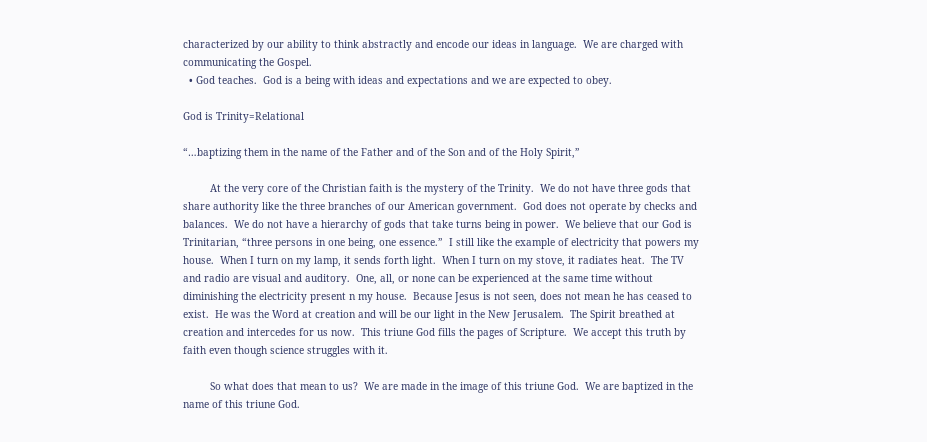characterized by our ability to think abstractly and encode our ideas in language.  We are charged with communicating the Gospel.
  • God teaches.  God is a being with ideas and expectations and we are expected to obey.

God is Trinity=Relational

“…baptizing them in the name of the Father and of the Son and of the Holy Spirit,”

         At the very core of the Christian faith is the mystery of the Trinity.  We do not have three gods that share authority like the three branches of our American government.  God does not operate by checks and balances.  We do not have a hierarchy of gods that take turns being in power.  We believe that our God is Trinitarian, “three persons in one being, one essence.”  I still like the example of electricity that powers my house.  When I turn on my lamp, it sends forth light.  When I turn on my stove, it radiates heat.  The TV and radio are visual and auditory.  One, all, or none can be experienced at the same time without diminishing the electricity present n my house.  Because Jesus is not seen, does not mean he has ceased to exist.  He was the Word at creation and will be our light in the New Jerusalem.  The Spirit breathed at creation and intercedes for us now.  This triune God fills the pages of Scripture.  We accept this truth by faith even though science struggles with it.

         So what does that mean to us?  We are made in the image of this triune God.  We are baptized in the name of this triune God.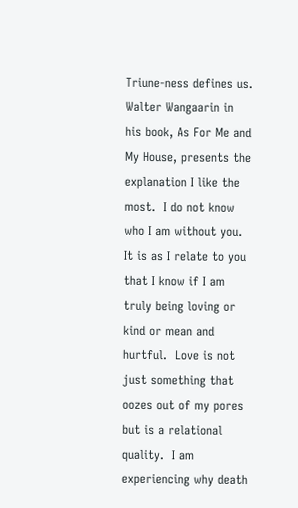Triune-ness defines us.  Walter Wangaarin in his book, As For Me and My House, presents the explanation I like the most.  I do not know who I am without you.  It is as I relate to you that I know if I am truly being loving or kind or mean and hurtful.  Love is not just something that oozes out of my pores but is a relational quality.  I am experiencing why death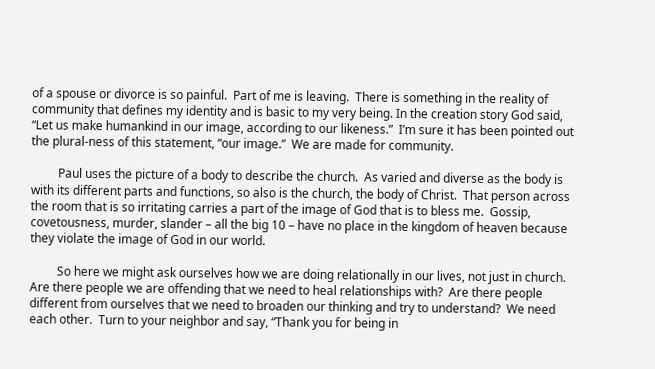of a spouse or divorce is so painful.  Part of me is leaving.  There is something in the reality of community that defines my identity and is basic to my very being. In the creation story God said, “Let us make humankind in our image, according to our likeness.”  I’m sure it has been pointed out the plural-ness of this statement, “our image.”  We are made for community.

         Paul uses the picture of a body to describe the church.  As varied and diverse as the body is with its different parts and functions, so also is the church, the body of Christ.  That person across the room that is so irritating carries a part of the image of God that is to bless me.  Gossip, covetousness, murder, slander – all the big 10 – have no place in the kingdom of heaven because they violate the image of God in our world.

         So here we might ask ourselves how we are doing relationally in our lives, not just in church.  Are there people we are offending that we need to heal relationships with?  Are there people different from ourselves that we need to broaden our thinking and try to understand?  We need each other.  Turn to your neighbor and say, “Thank you for being in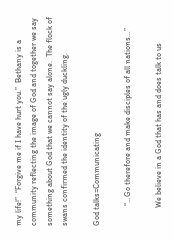my life!”  “Forgive me if I have hurt you.”  Bethany is a community reflecting the image of God and together we say something about God that we cannot say alone.  The flock of swans confirmed the identity of the ugly duckling.

God talks=Communicating

          “…Go therefore and make disciples of all nations…”

         We believe in a God that has and does talk to us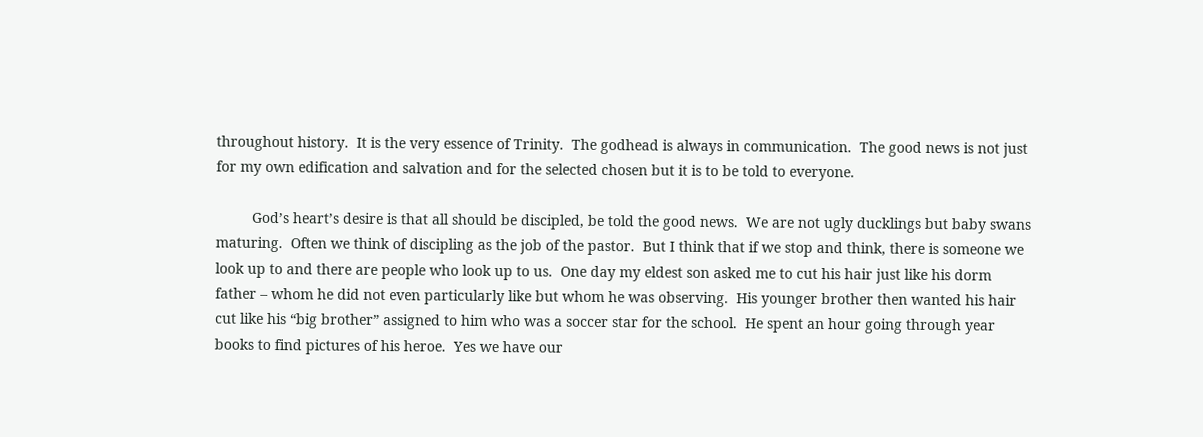throughout history.  It is the very essence of Trinity.  The godhead is always in communication.  The good news is not just for my own edification and salvation and for the selected chosen but it is to be told to everyone.

         God’s heart’s desire is that all should be discipled, be told the good news.  We are not ugly ducklings but baby swans maturing.  Often we think of discipling as the job of the pastor.  But I think that if we stop and think, there is someone we look up to and there are people who look up to us.  One day my eldest son asked me to cut his hair just like his dorm father – whom he did not even particularly like but whom he was observing.  His younger brother then wanted his hair cut like his “big brother” assigned to him who was a soccer star for the school.  He spent an hour going through year books to find pictures of his heroe.  Yes we have our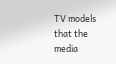TV models that the media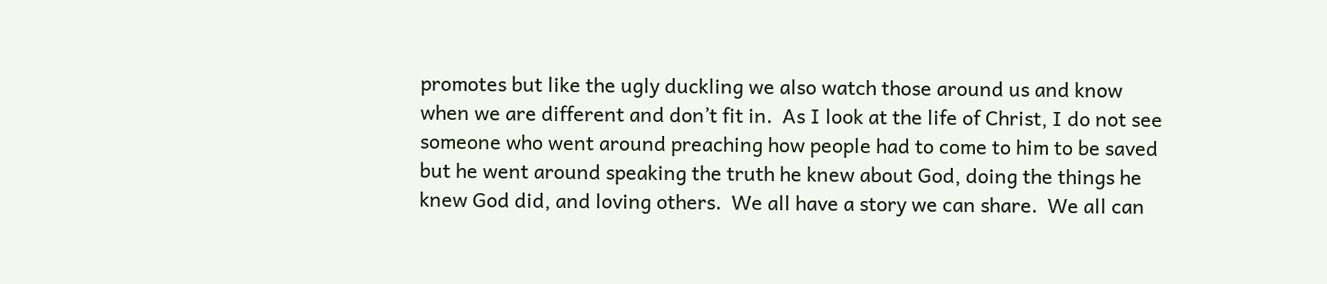promotes but like the ugly duckling we also watch those around us and know when we are different and don’t fit in.  As I look at the life of Christ, I do not see someone who went around preaching how people had to come to him to be saved but he went around speaking the truth he knew about God, doing the things he knew God did, and loving others.  We all have a story we can share.  We all can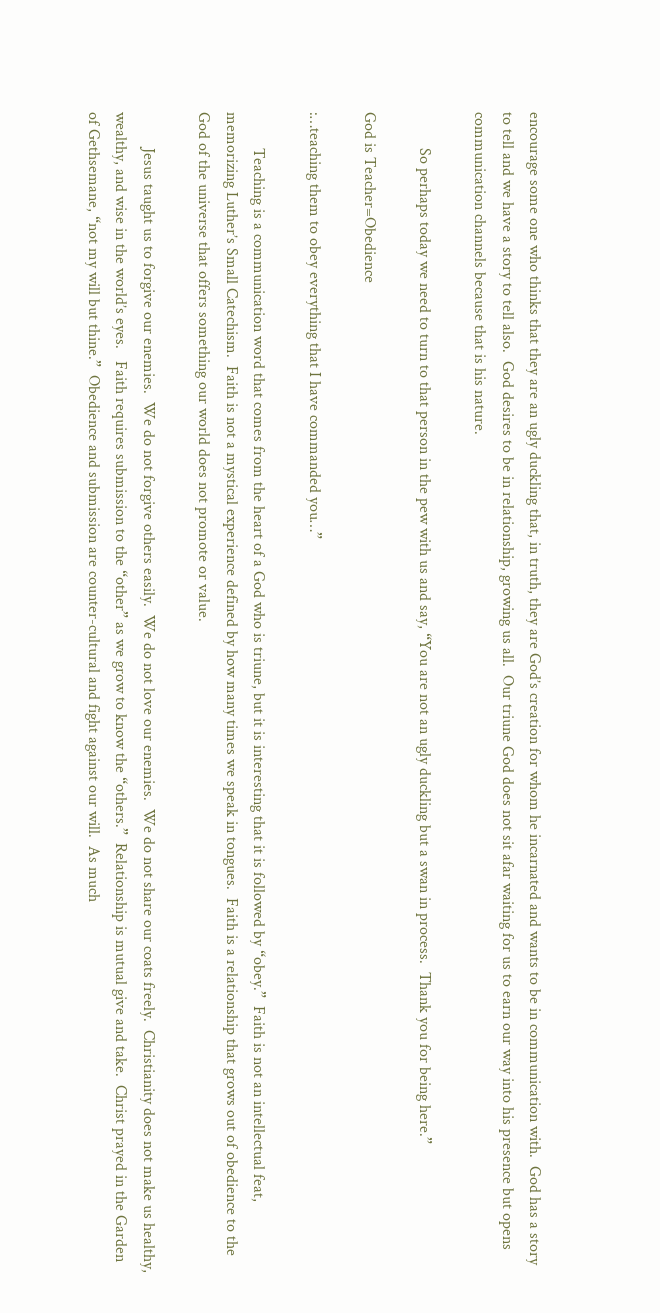encourage some one who thinks that they are an ugly duckling that, in truth, they are God’s creation for whom he incarnated and wants to be in communication with.  God has a story to tell and we have a story to tell also.  God desires to be in relationship, growing us all.  Our triune God does not sit afar waiting for us to earn our way into his presence but opens communication channels because that is his nature.

         So perhaps today we need to turn to that person in the pew with us and say, “You are not an ugly duckling but a swan in process.  Thank you for being here.”

God is Teacher=Obedience

:…teaching them to obey everything that I have commanded you…”

         Teaching is a communication word that comes from the heart of a God who is triune, but it is interesting that it is followed by “obey.”  Faith is not an intellectual feat, memorizing Luther’s Small Catechism.  Faith is not a mystical experience defined by how many times we speak in tongues.  Faith is a relationship that grows out of obedience to the God of the universe that offers something our world does not promote or value.

         Jesus taught us to forgive our enemies.  We do not forgive others easily.  We do not love our enemies.  We do not share our coats freely.  Christianity does not make us healthy, wealthy, and wise in the world’s eyes.   Faith requires submission to the “other” as we grow to know the “others.”  Relationship is mutual give and take.  Christ prayed in the Garden of Gethsemane, “not my will but thine.”  Obedience and submission are counter-cultural and fight against our will.  As much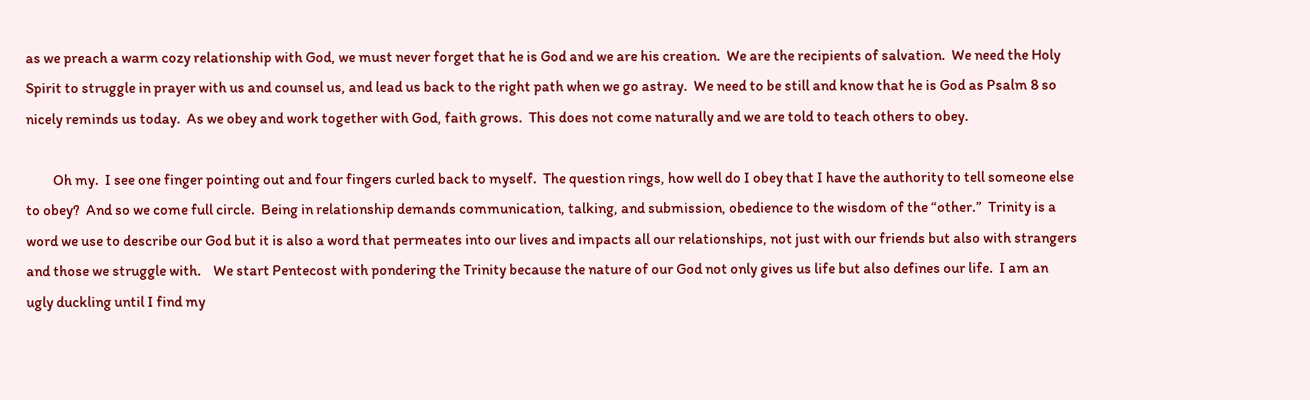as we preach a warm cozy relationship with God, we must never forget that he is God and we are his creation.  We are the recipients of salvation.  We need the Holy Spirit to struggle in prayer with us and counsel us, and lead us back to the right path when we go astray.  We need to be still and know that he is God as Psalm 8 so nicely reminds us today.  As we obey and work together with God, faith grows.  This does not come naturally and we are told to teach others to obey.

         Oh my.  I see one finger pointing out and four fingers curled back to myself.  The question rings, how well do I obey that I have the authority to tell someone else to obey?  And so we come full circle.  Being in relationship demands communication, talking, and submission, obedience to the wisdom of the “other.”  Trinity is a word we use to describe our God but it is also a word that permeates into our lives and impacts all our relationships, not just with our friends but also with strangers and those we struggle with.    We start Pentecost with pondering the Trinity because the nature of our God not only gives us life but also defines our life.  I am an ugly duckling until I find my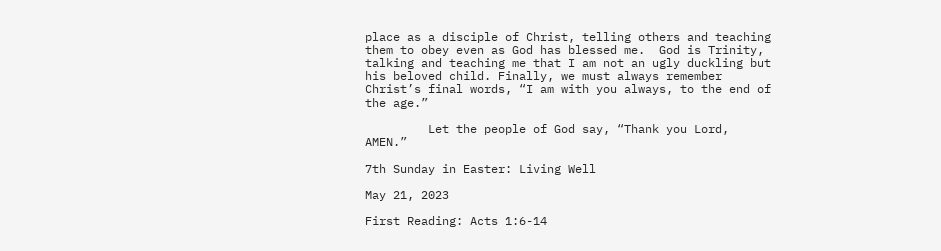place as a disciple of Christ, telling others and teaching them to obey even as God has blessed me.  God is Trinity, talking and teaching me that I am not an ugly duckling but his beloved child. Finally, we must always remember Christ’s final words, “I am with you always, to the end of the age.”

         Let the people of God say, “Thank you Lord, AMEN.”

7th Sunday in Easter: Living Well

May 21, 2023

First Reading: Acts 1:6-14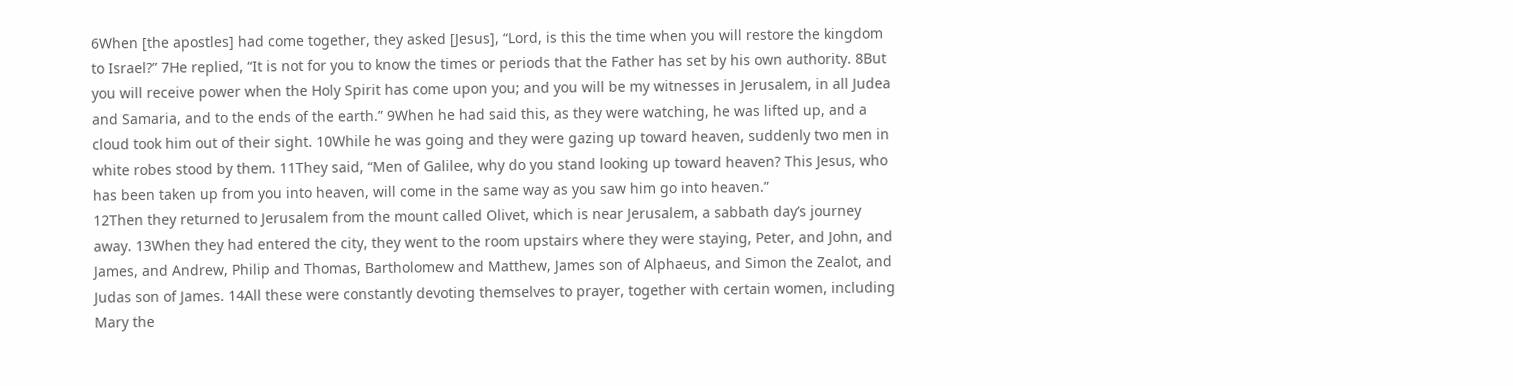6When [the apostles] had come together, they asked [Jesus], “Lord, is this the time when you will restore the kingdom to Israel?” 7He replied, “It is not for you to know the times or periods that the Father has set by his own authority. 8But you will receive power when the Holy Spirit has come upon you; and you will be my witnesses in Jerusalem, in all Judea and Samaria, and to the ends of the earth.” 9When he had said this, as they were watching, he was lifted up, and a cloud took him out of their sight. 10While he was going and they were gazing up toward heaven, suddenly two men in white robes stood by them. 11They said, “Men of Galilee, why do you stand looking up toward heaven? This Jesus, who has been taken up from you into heaven, will come in the same way as you saw him go into heaven.”
12Then they returned to Jerusalem from the mount called Olivet, which is near Jerusalem, a sabbath day’s journey away. 13When they had entered the city, they went to the room upstairs where they were staying, Peter, and John, and James, and Andrew, Philip and Thomas, Bartholomew and Matthew, James son of Alphaeus, and Simon the Zealot, and Judas son of James. 14All these were constantly devoting themselves to prayer, together with certain women, including Mary the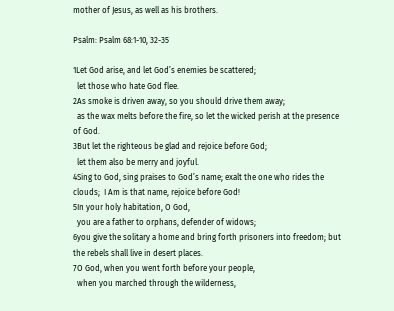mother of Jesus, as well as his brothers.

Psalm: Psalm 68:1-10, 32-35

1Let God arise, and let God’s enemies be scattered;
  let those who hate God flee.
2As smoke is driven away, so you should drive them away;
  as the wax melts before the fire, so let the wicked perish at the presence of God.
3But let the righteous be glad and rejoice before God;
  let them also be merry and joyful.
4Sing to God, sing praises to God’s name; exalt the one who rides the clouds;  I Am is that name, rejoice before God!
5In your holy habitation, O God,
  you are a father to orphans, defender of widows;
6you give the solitary a home and bring forth prisoners into freedom; but the rebels shall live in desert places.
7O God, when you went forth before your people,
  when you marched through the wilderness,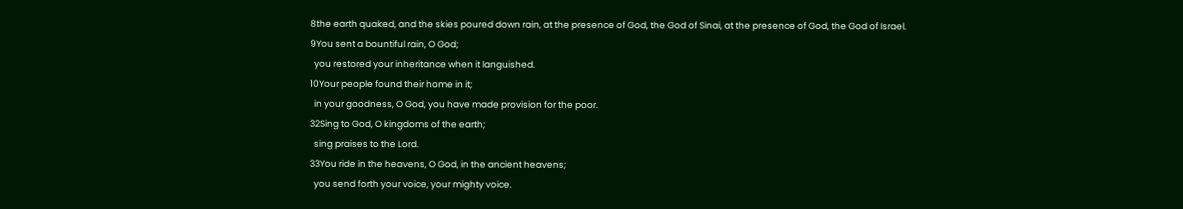8the earth quaked, and the skies poured down rain, at the presence of God, the God of Sinai, at the presence of God, the God of Israel.
9You sent a bountiful rain, O God;
  you restored your inheritance when it languished.
10Your people found their home in it;
  in your goodness, O God, you have made provision for the poor.
32Sing to God, O kingdoms of the earth;
  sing praises to the Lord.
33You ride in the heavens, O God, in the ancient heavens;
  you send forth your voice, your mighty voice.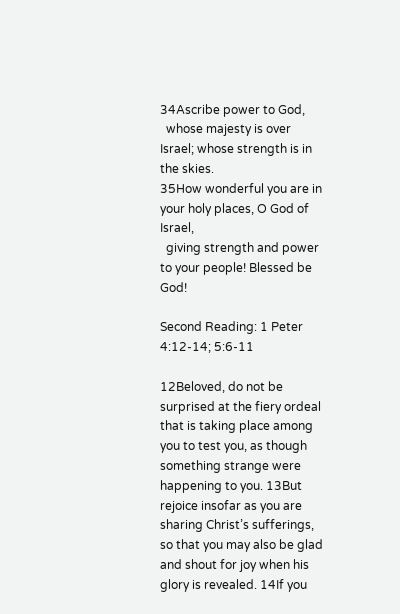34Ascribe power to God,
  whose majesty is over Israel; whose strength is in the skies.
35How wonderful you are in your holy places, O God of Israel,
  giving strength and power to your people! Blessed be God!

Second Reading: 1 Peter 4:12-14; 5:6-11

12Beloved, do not be surprised at the fiery ordeal that is taking place among you to test you, as though something strange were happening to you. 13But rejoice insofar as you are sharing Christ’s sufferings, so that you may also be glad and shout for joy when his glory is revealed. 14If you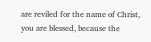are reviled for the name of Christ, you are blessed, because the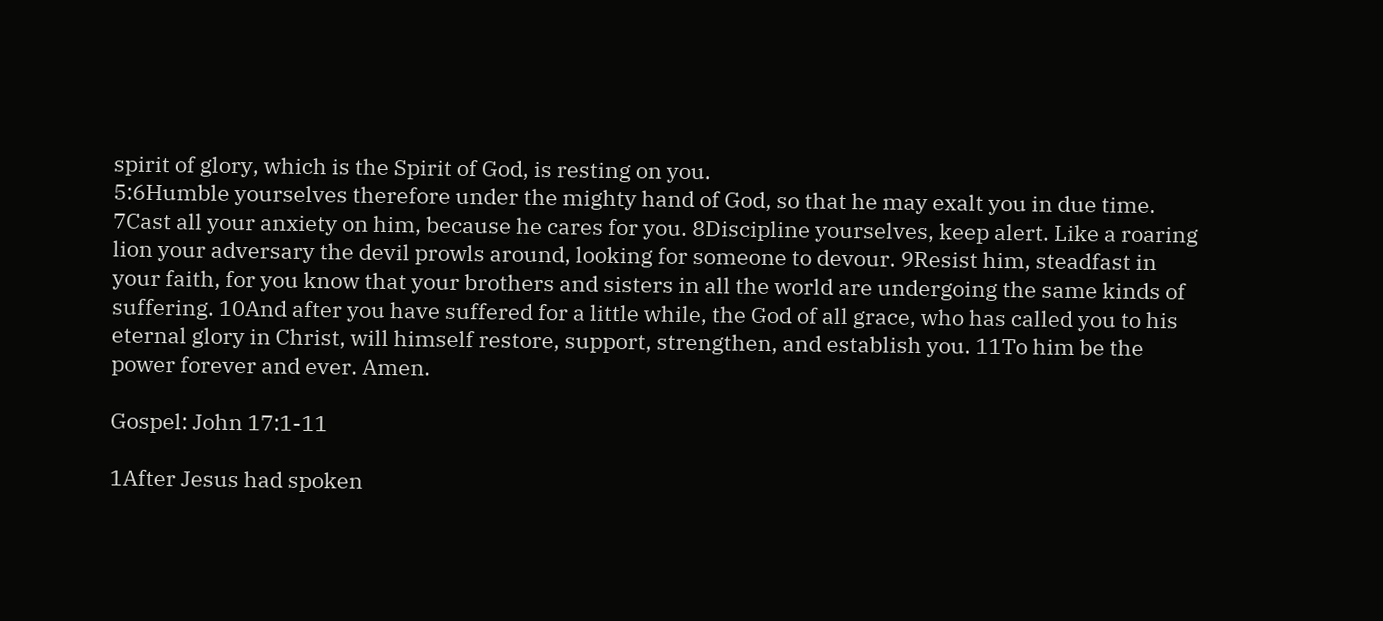spirit of glory, which is the Spirit of God, is resting on you.
5:6Humble yourselves therefore under the mighty hand of God, so that he may exalt you in due time. 7Cast all your anxiety on him, because he cares for you. 8Discipline yourselves, keep alert. Like a roaring lion your adversary the devil prowls around, looking for someone to devour. 9Resist him, steadfast in your faith, for you know that your brothers and sisters in all the world are undergoing the same kinds of suffering. 10And after you have suffered for a little while, the God of all grace, who has called you to his eternal glory in Christ, will himself restore, support, strengthen, and establish you. 11To him be the power forever and ever. Amen.

Gospel: John 17:1-11

1After Jesus had spoken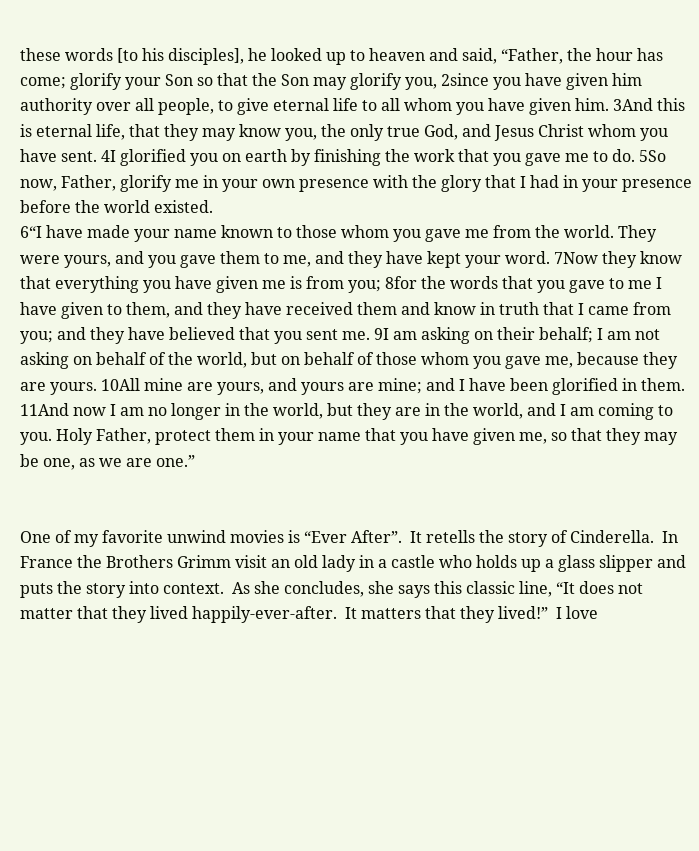these words [to his disciples], he looked up to heaven and said, “Father, the hour has come; glorify your Son so that the Son may glorify you, 2since you have given him authority over all people, to give eternal life to all whom you have given him. 3And this is eternal life, that they may know you, the only true God, and Jesus Christ whom you have sent. 4I glorified you on earth by finishing the work that you gave me to do. 5So now, Father, glorify me in your own presence with the glory that I had in your presence before the world existed.
6“I have made your name known to those whom you gave me from the world. They were yours, and you gave them to me, and they have kept your word. 7Now they know that everything you have given me is from you; 8for the words that you gave to me I have given to them, and they have received them and know in truth that I came from you; and they have believed that you sent me. 9I am asking on their behalf; I am not asking on behalf of the world, but on behalf of those whom you gave me, because they are yours. 10All mine are yours, and yours are mine; and I have been glorified in them. 11And now I am no longer in the world, but they are in the world, and I am coming to you. Holy Father, protect them in your name that you have given me, so that they may be one, as we are one.”


One of my favorite unwind movies is “Ever After”.  It retells the story of Cinderella.  In France the Brothers Grimm visit an old lady in a castle who holds up a glass slipper and puts the story into context.  As she concludes, she says this classic line, “It does not matter that they lived happily-ever-after.  It matters that they lived!”  I love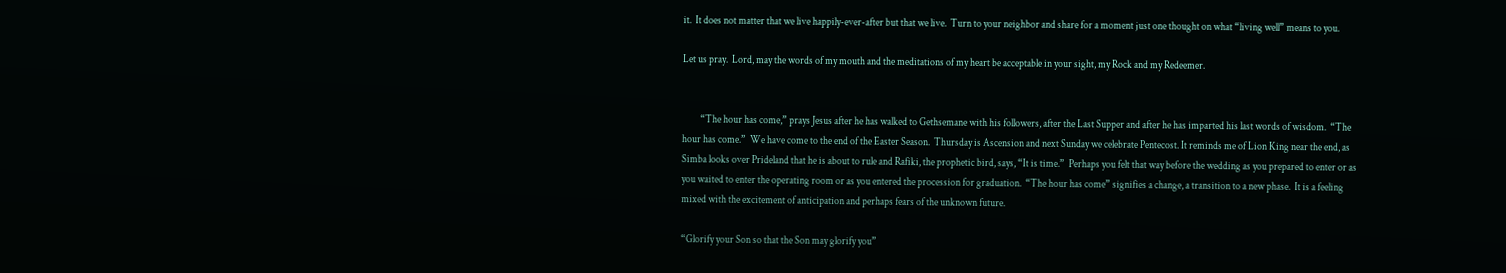it.  It does not matter that we live happily-ever-after but that we live.  Turn to your neighbor and share for a moment just one thought on what “living well” means to you.

Let us pray.  Lord, may the words of my mouth and the meditations of my heart be acceptable in your sight, my Rock and my Redeemer.


         “The hour has come,” prays Jesus after he has walked to Gethsemane with his followers, after the Last Supper and after he has imparted his last words of wisdom.  “The hour has come.”  We have come to the end of the Easter Season.  Thursday is Ascension and next Sunday we celebrate Pentecost. It reminds me of Lion King near the end, as Simba looks over Prideland that he is about to rule and Rafiki, the prophetic bird, says, “It is time.”  Perhaps you felt that way before the wedding as you prepared to enter or as you waited to enter the operating room or as you entered the procession for graduation.  “The hour has come” signifies a change, a transition to a new phase.  It is a feeling mixed with the excitement of anticipation and perhaps fears of the unknown future.

“Glorify your Son so that the Son may glorify you”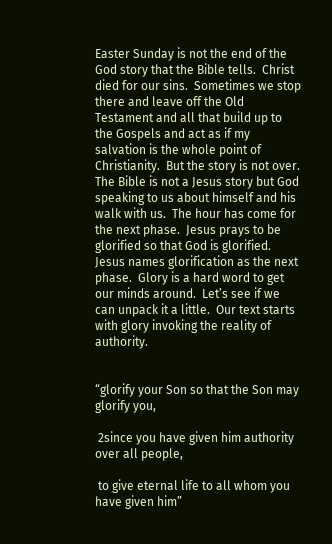Easter Sunday is not the end of the God story that the Bible tells.  Christ died for our sins.  Sometimes we stop there and leave off the Old Testament and all that build up to the Gospels and act as if my salvation is the whole point of Christianity.  But the story is not over.  The Bible is not a Jesus story but God speaking to us about himself and his walk with us.  The hour has come for the next phase.  Jesus prays to be glorified so that God is glorified.  Jesus names glorification as the next phase.  Glory is a hard word to get our minds around.  Let’s see if we can unpack it a little.  Our text starts with glory invoking the reality of authority.


“glorify your Son so that the Son may glorify you,

 2since you have given him authority over all people,

 to give eternal life to all whom you have given him”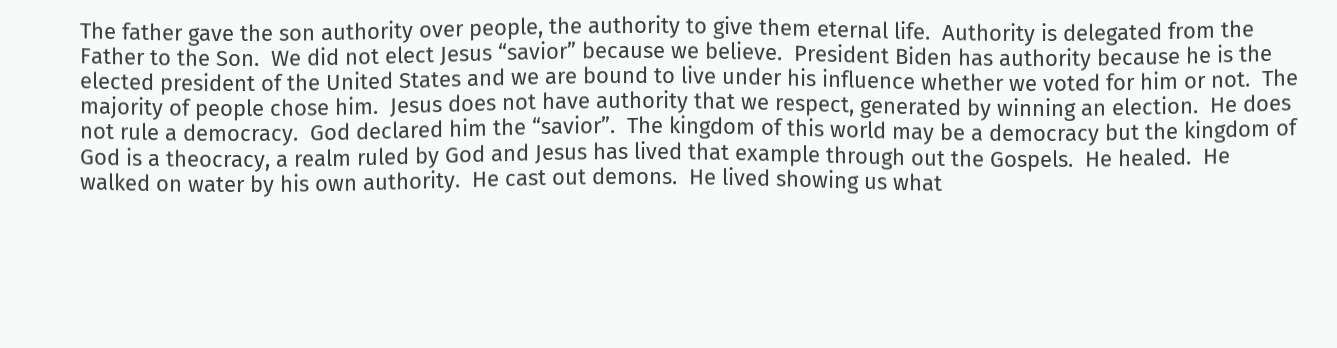The father gave the son authority over people, the authority to give them eternal life.  Authority is delegated from the Father to the Son.  We did not elect Jesus “savior” because we believe.  President Biden has authority because he is the elected president of the United States and we are bound to live under his influence whether we voted for him or not.  The majority of people chose him.  Jesus does not have authority that we respect, generated by winning an election.  He does not rule a democracy.  God declared him the “savior”.  The kingdom of this world may be a democracy but the kingdom of God is a theocracy, a realm ruled by God and Jesus has lived that example through out the Gospels.  He healed.  He walked on water by his own authority.  He cast out demons.  He lived showing us what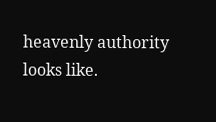heavenly authority looks like.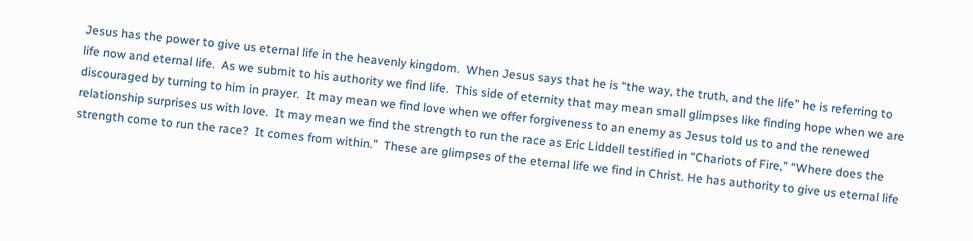Jesus has the power to give us eternal life in the heavenly kingdom.  When Jesus says that he is “the way, the truth, and the life” he is referring to life now and eternal life.  As we submit to his authority we find life.  This side of eternity that may mean small glimpses like finding hope when we are discouraged by turning to him in prayer.  It may mean we find love when we offer forgiveness to an enemy as Jesus told us to and the renewed relationship surprises us with love.  It may mean we find the strength to run the race as Eric Liddell testified in “Chariots of Fire,” “Where does the strength come to run the race?  It comes from within.”  These are glimpses of the eternal life we find in Christ. He has authority to give us eternal life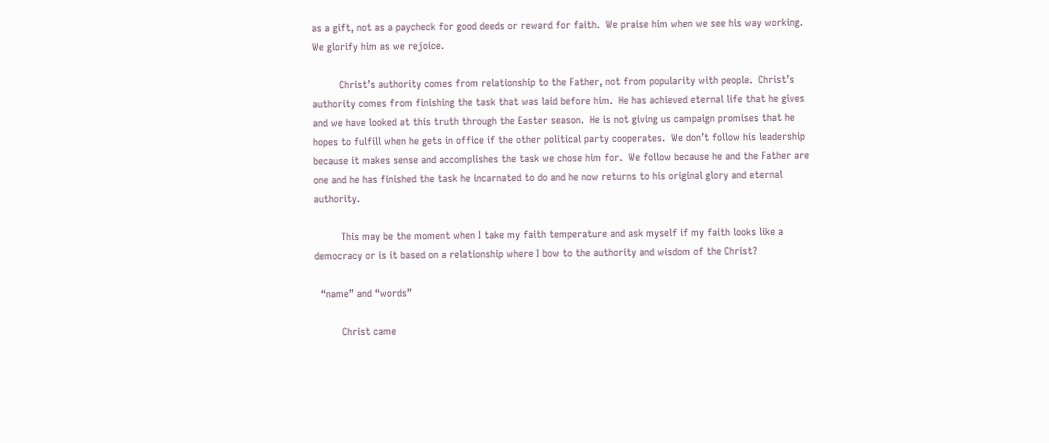as a gift, not as a paycheck for good deeds or reward for faith.  We praise him when we see his way working.  We glorify him as we rejoice.

         Christ’s authority comes from relationship to the Father, not from popularity with people.  Christ’s authority comes from finishing the task that was laid before him.  He has achieved eternal life that he gives and we have looked at this truth through the Easter season.  He is not giving us campaign promises that he hopes to fulfill when he gets in office if the other political party cooperates.  We don’t follow his leadership because it makes sense and accomplishes the task we chose him for.  We follow because he and the Father are one and he has finished the task he incarnated to do and he now returns to his original glory and eternal authority.

         This may be the moment when I take my faith temperature and ask myself if my faith looks like a democracy or is it based on a relationship where I bow to the authority and wisdom of the Christ?

  “name” and “words”

         Christ came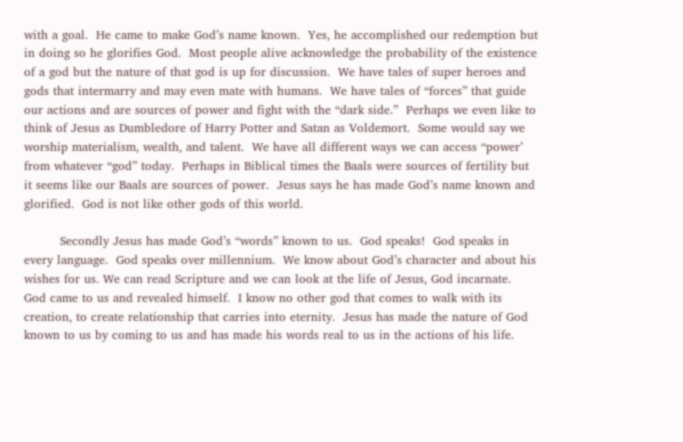with a goal.  He came to make God’s name known.  Yes, he accomplished our redemption but in doing so he glorifies God.  Most people alive acknowledge the probability of the existence of a god but the nature of that god is up for discussion.  We have tales of super heroes and gods that intermarry and may even mate with humans.  We have tales of “forces” that guide our actions and are sources of power and fight with the “dark side.”  Perhaps we even like to think of Jesus as Dumbledore of Harry Potter and Satan as Voldemort.  Some would say we worship materialism, wealth, and talent.  We have all different ways we can access “power’ from whatever “god” today.  Perhaps in Biblical times the Baals were sources of fertility but it seems like our Baals are sources of power.  Jesus says he has made God’s name known and glorified.  God is not like other gods of this world.

         Secondly Jesus has made God’s “words” known to us.  God speaks!  God speaks in every language.  God speaks over millennium.  We know about God’s character and about his wishes for us. We can read Scripture and we can look at the life of Jesus, God incarnate.  God came to us and revealed himself.  I know no other god that comes to walk with its creation, to create relationship that carries into eternity.  Jesus has made the nature of God known to us by coming to us and has made his words real to us in the actions of his life.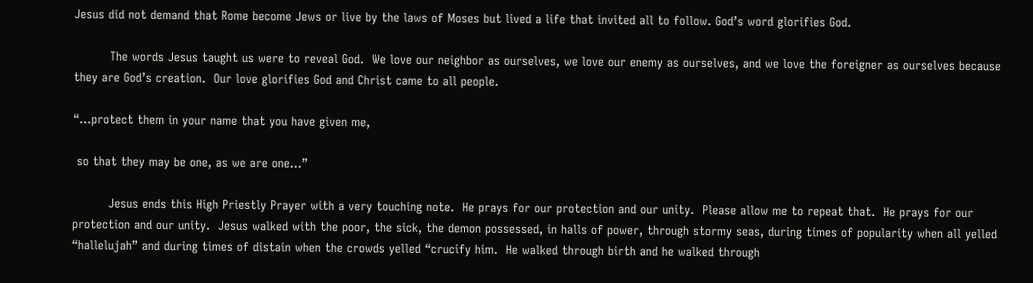Jesus did not demand that Rome become Jews or live by the laws of Moses but lived a life that invited all to follow. God’s word glorifies God.

         The words Jesus taught us were to reveal God.  We love our neighbor as ourselves, we love our enemy as ourselves, and we love the foreigner as ourselves because they are God’s creation.  Our love glorifies God and Christ came to all people.

“…protect them in your name that you have given me,

 so that they may be one, as we are one…”

         Jesus ends this High Priestly Prayer with a very touching note.  He prays for our protection and our unity.  Please allow me to repeat that.  He prays for our protection and our unity.  Jesus walked with the poor, the sick, the demon possessed, in halls of power, through stormy seas, during times of popularity when all yelled “hallelujah” and during times of distain when the crowds yelled “crucify him.  He walked through birth and he walked through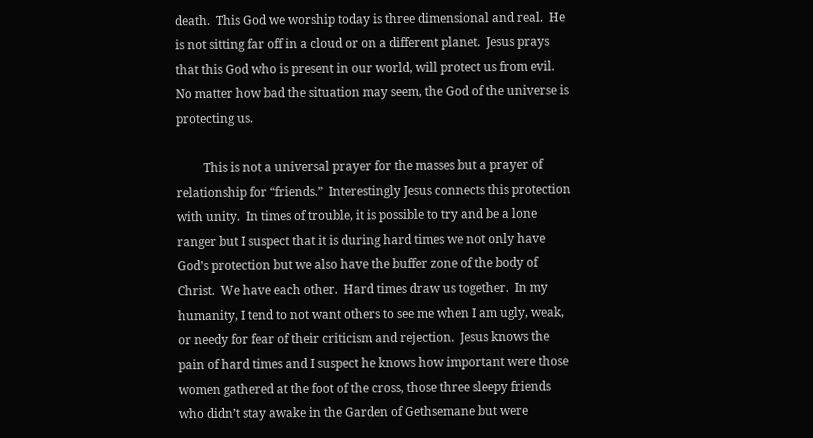death.  This God we worship today is three dimensional and real.  He is not sitting far off in a cloud or on a different planet.  Jesus prays that this God who is present in our world, will protect us from evil.  No matter how bad the situation may seem, the God of the universe is protecting us.

         This is not a universal prayer for the masses but a prayer of relationship for “friends.”  Interestingly Jesus connects this protection with unity.  In times of trouble, it is possible to try and be a lone ranger but I suspect that it is during hard times we not only have God’s protection but we also have the buffer zone of the body of Christ.  We have each other.  Hard times draw us together.  In my humanity, I tend to not want others to see me when I am ugly, weak, or needy for fear of their criticism and rejection.  Jesus knows the pain of hard times and I suspect he knows how important were those women gathered at the foot of the cross, those three sleepy friends who didn’t stay awake in the Garden of Gethsemane but were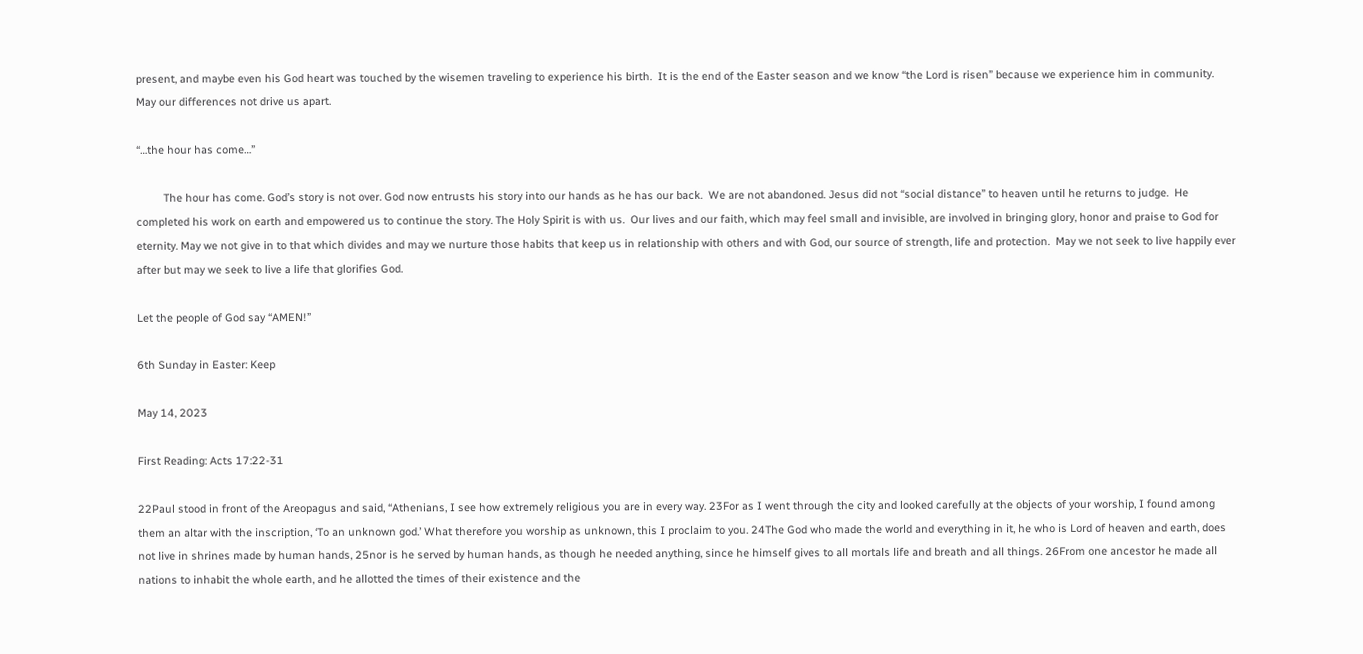present, and maybe even his God heart was touched by the wisemen traveling to experience his birth.  It is the end of the Easter season and we know “the Lord is risen” because we experience him in community.  May our differences not drive us apart.

“…the hour has come…”

         The hour has come. God’s story is not over. God now entrusts his story into our hands as he has our back.  We are not abandoned. Jesus did not “social distance” to heaven until he returns to judge.  He completed his work on earth and empowered us to continue the story. The Holy Spirit is with us.  Our lives and our faith, which may feel small and invisible, are involved in bringing glory, honor and praise to God for eternity. May we not give in to that which divides and may we nurture those habits that keep us in relationship with others and with God, our source of strength, life and protection.  May we not seek to live happily ever after but may we seek to live a life that glorifies God.

Let the people of God say “AMEN!”

6th Sunday in Easter: Keep

May 14, 2023

First Reading: Acts 17:22-31

22Paul stood in front of the Areopagus and said, “Athenians, I see how extremely religious you are in every way. 23For as I went through the city and looked carefully at the objects of your worship, I found among them an altar with the inscription, ‘To an unknown god.’ What therefore you worship as unknown, this I proclaim to you. 24The God who made the world and everything in it, he who is Lord of heaven and earth, does not live in shrines made by human hands, 25nor is he served by human hands, as though he needed anything, since he himself gives to all mortals life and breath and all things. 26From one ancestor he made all nations to inhabit the whole earth, and he allotted the times of their existence and the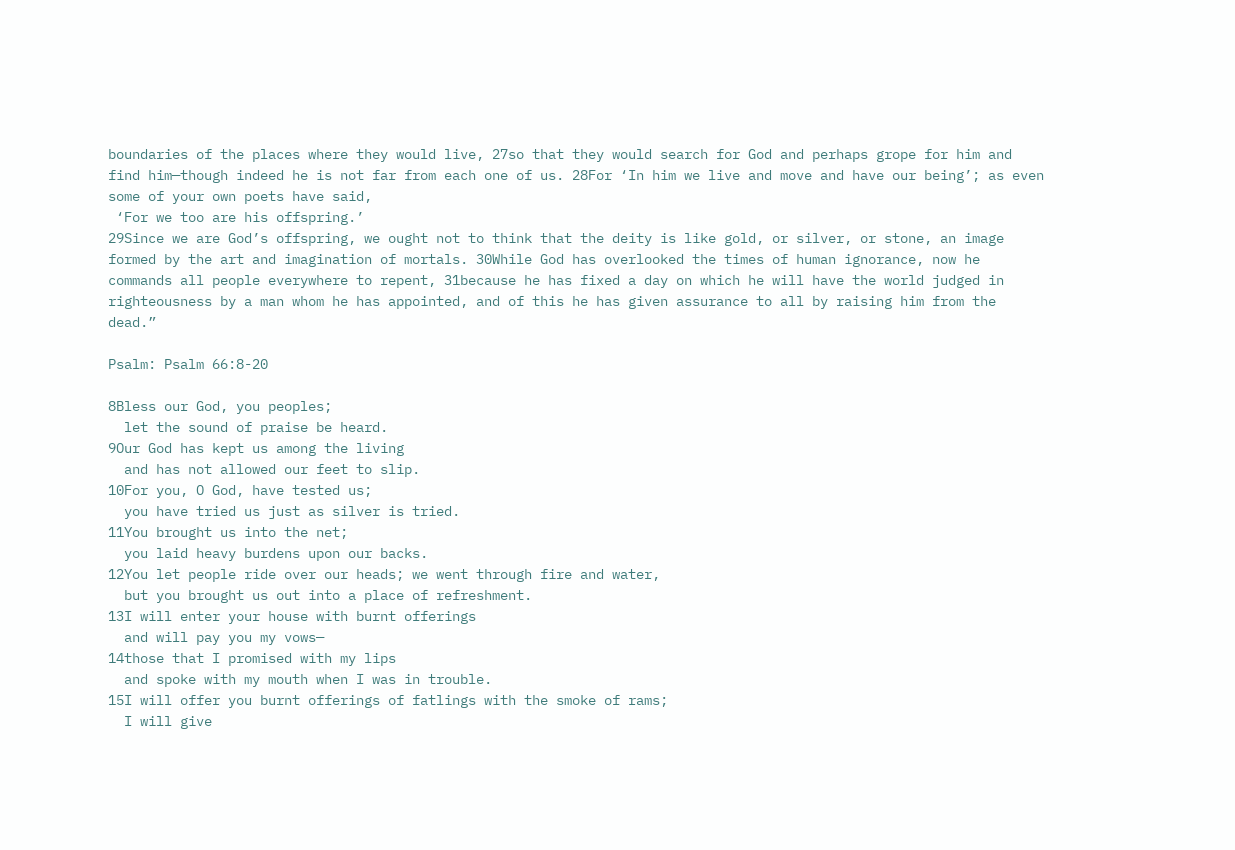boundaries of the places where they would live, 27so that they would search for God and perhaps grope for him and find him—though indeed he is not far from each one of us. 28For ‘In him we live and move and have our being’; as even some of your own poets have said,
 ‘For we too are his offspring.’
29Since we are God’s offspring, we ought not to think that the deity is like gold, or silver, or stone, an image formed by the art and imagination of mortals. 30While God has overlooked the times of human ignorance, now he commands all people everywhere to repent, 31because he has fixed a day on which he will have the world judged in righteousness by a man whom he has appointed, and of this he has given assurance to all by raising him from the dead.”

Psalm: Psalm 66:8-20

8Bless our God, you peoples;
  let the sound of praise be heard.
9Our God has kept us among the living
  and has not allowed our feet to slip.
10For you, O God, have tested us;
  you have tried us just as silver is tried.
11You brought us into the net;
  you laid heavy burdens upon our backs.
12You let people ride over our heads; we went through fire and water,
  but you brought us out into a place of refreshment.
13I will enter your house with burnt offerings
  and will pay you my vows—
14those that I promised with my lips
  and spoke with my mouth when I was in trouble.
15I will offer you burnt offerings of fatlings with the smoke of rams;
  I will give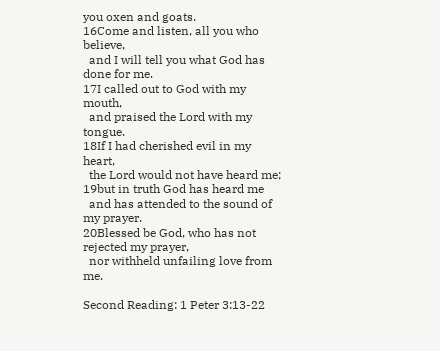you oxen and goats.
16Come and listen, all you who believe,
  and I will tell you what God has done for me.
17I called out to God with my mouth,
  and praised the Lord with my tongue.
18If I had cherished evil in my heart,
  the Lord would not have heard me;
19but in truth God has heard me
  and has attended to the sound of my prayer.
20Blessed be God, who has not rejected my prayer,
  nor withheld unfailing love from me.

Second Reading: 1 Peter 3:13-22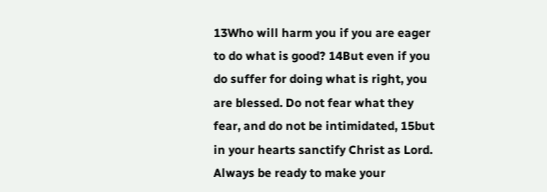13Who will harm you if you are eager to do what is good? 14But even if you do suffer for doing what is right, you are blessed. Do not fear what they fear, and do not be intimidated, 15but in your hearts sanctify Christ as Lord. Always be ready to make your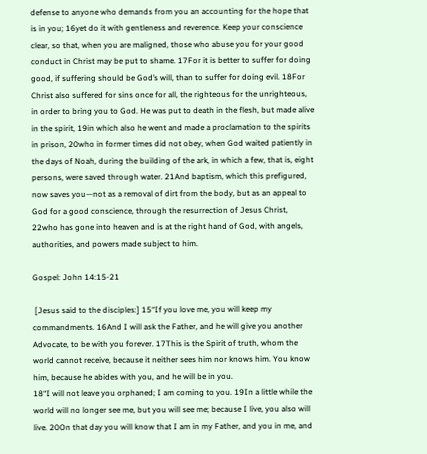defense to anyone who demands from you an accounting for the hope that is in you; 16yet do it with gentleness and reverence. Keep your conscience clear, so that, when you are maligned, those who abuse you for your good conduct in Christ may be put to shame. 17For it is better to suffer for doing good, if suffering should be God’s will, than to suffer for doing evil. 18For Christ also suffered for sins once for all, the righteous for the unrighteous, in order to bring you to God. He was put to death in the flesh, but made alive in the spirit, 19in which also he went and made a proclamation to the spirits in prison, 20who in former times did not obey, when God waited patiently in the days of Noah, during the building of the ark, in which a few, that is, eight persons, were saved through water. 21And baptism, which this prefigured, now saves you—not as a removal of dirt from the body, but as an appeal to God for a good conscience, through the resurrection of Jesus Christ, 22who has gone into heaven and is at the right hand of God, with angels, authorities, and powers made subject to him.

Gospel: John 14:15-21

 [Jesus said to the disciples:] 15“If you love me, you will keep my commandments. 16And I will ask the Father, and he will give you another Advocate, to be with you forever. 17This is the Spirit of truth, whom the world cannot receive, because it neither sees him nor knows him. You know him, because he abides with you, and he will be in you.
18“I will not leave you orphaned; I am coming to you. 19In a little while the world will no longer see me, but you will see me; because I live, you also will live. 20On that day you will know that I am in my Father, and you in me, and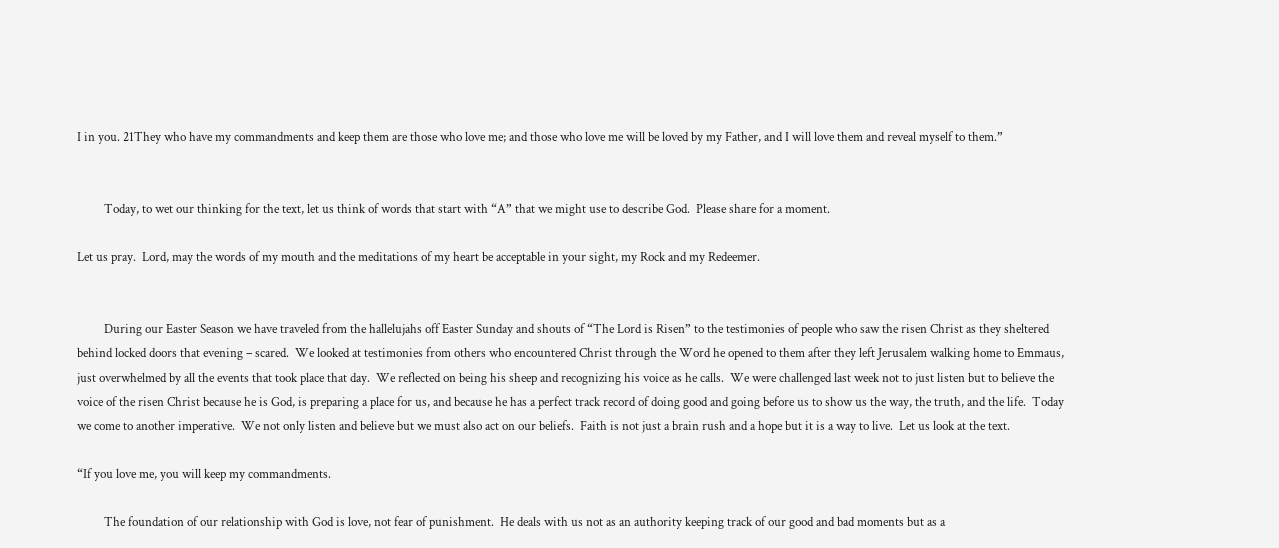I in you. 21They who have my commandments and keep them are those who love me; and those who love me will be loved by my Father, and I will love them and reveal myself to them.”


         Today, to wet our thinking for the text, let us think of words that start with “A” that we might use to describe God.  Please share for a moment.

Let us pray.  Lord, may the words of my mouth and the meditations of my heart be acceptable in your sight, my Rock and my Redeemer.


         During our Easter Season we have traveled from the hallelujahs off Easter Sunday and shouts of “The Lord is Risen” to the testimonies of people who saw the risen Christ as they sheltered behind locked doors that evening – scared.  We looked at testimonies from others who encountered Christ through the Word he opened to them after they left Jerusalem walking home to Emmaus, just overwhelmed by all the events that took place that day.  We reflected on being his sheep and recognizing his voice as he calls.  We were challenged last week not to just listen but to believe the voice of the risen Christ because he is God, is preparing a place for us, and because he has a perfect track record of doing good and going before us to show us the way, the truth, and the life.  Today we come to another imperative.  We not only listen and believe but we must also act on our beliefs.  Faith is not just a brain rush and a hope but it is a way to live.  Let us look at the text.

“If you love me, you will keep my commandments.

         The foundation of our relationship with God is love, not fear of punishment.  He deals with us not as an authority keeping track of our good and bad moments but as a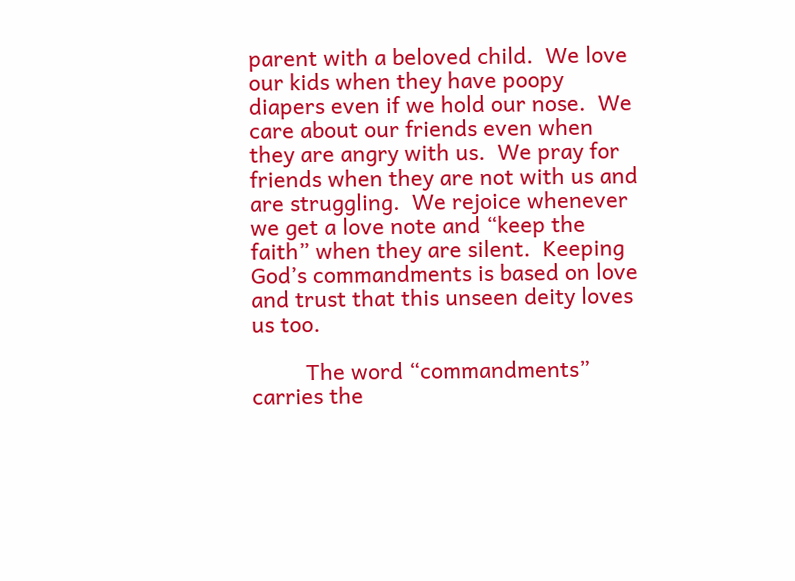parent with a beloved child.  We love our kids when they have poopy diapers even if we hold our nose.  We care about our friends even when they are angry with us.  We pray for friends when they are not with us and are struggling.  We rejoice whenever we get a love note and “keep the faith” when they are silent.  Keeping God’s commandments is based on love and trust that this unseen deity loves us too.

         The word “commandments” carries the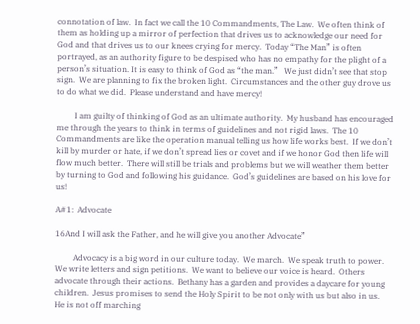connotation of law.  In fact we call the 10 Commandments, The Law.  We often think of them as holding up a mirror of perfection that drives us to acknowledge our need for God and that drives us to our knees crying for mercy.  Today “The Man” is often portrayed, as an authority figure to be despised who has no empathy for the plight of a person’s situation. It is easy to think of God as “the man.”   We just didn’t see that stop sign.  We are planning to fix the broken light.  Circumstances and the other guy drove us to do what we did.  Please understand and have mercy!

         I am guilty of thinking of God as an ultimate authority.  My husband has encouraged me through the years to think in terms of guidelines and not rigid laws.  The 10 Commandments are like the operation manual telling us how life works best.  If we don’t kill by murder or hate, if we don’t spread lies or covet and if we honor God then life will flow much better.  There will still be trials and problems but we will weather them better by turning to God and following his guidance.  God’s guidelines are based on his love for us!

A#1:  Advocate

16And I will ask the Father, and he will give you another Advocate”

         Advocacy is a big word in our culture today.  We march.  We speak truth to power.  We write letters and sign petitions.  We want to believe our voice is heard.  Others advocate through their actions.  Bethany has a garden and provides a daycare for young children.  Jesus promises to send the Holy Spirit to be not only with us but also in us.  He is not off marching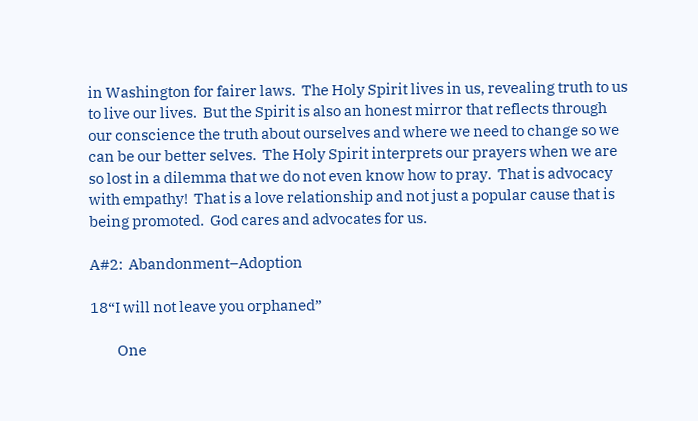in Washington for fairer laws.  The Holy Spirit lives in us, revealing truth to us to live our lives.  But the Spirit is also an honest mirror that reflects through our conscience the truth about ourselves and where we need to change so we can be our better selves.  The Holy Spirit interprets our prayers when we are so lost in a dilemma that we do not even know how to pray.  That is advocacy with empathy!  That is a love relationship and not just a popular cause that is being promoted.  God cares and advocates for us.

A#2:  Abandonment–Adoption

18“I will not leave you orphaned”

         One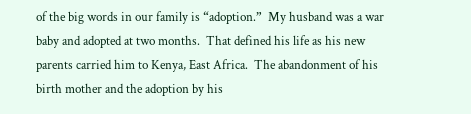of the big words in our family is “adoption.”  My husband was a war baby and adopted at two months.  That defined his life as his new parents carried him to Kenya, East Africa.  The abandonment of his birth mother and the adoption by his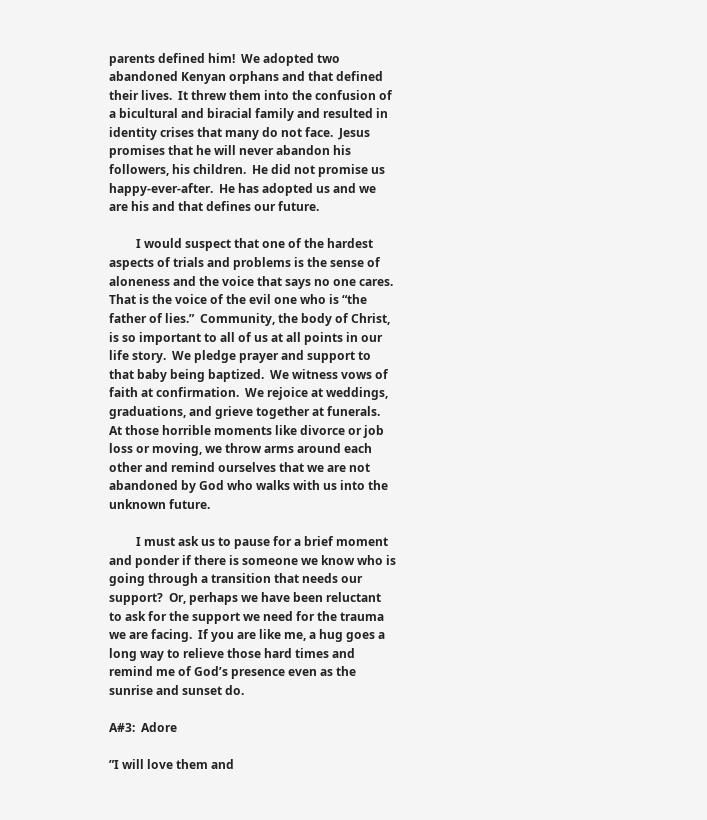parents defined him!  We adopted two abandoned Kenyan orphans and that defined their lives.  It threw them into the confusion of a bicultural and biracial family and resulted in identity crises that many do not face.  Jesus promises that he will never abandon his followers, his children.  He did not promise us happy-ever-after.  He has adopted us and we are his and that defines our future.

         I would suspect that one of the hardest aspects of trials and problems is the sense of aloneness and the voice that says no one cares.  That is the voice of the evil one who is “the father of lies.”  Community, the body of Christ, is so important to all of us at all points in our life story.  We pledge prayer and support to that baby being baptized.  We witness vows of faith at confirmation.  We rejoice at weddings, graduations, and grieve together at funerals.  At those horrible moments like divorce or job loss or moving, we throw arms around each other and remind ourselves that we are not abandoned by God who walks with us into the unknown future.

         I must ask us to pause for a brief moment and ponder if there is someone we know who is going through a transition that needs our support?  Or, perhaps we have been reluctant to ask for the support we need for the trauma we are facing.  If you are like me, a hug goes a long way to relieve those hard times and remind me of God’s presence even as the sunrise and sunset do.

A#3:  Adore

”I will love them and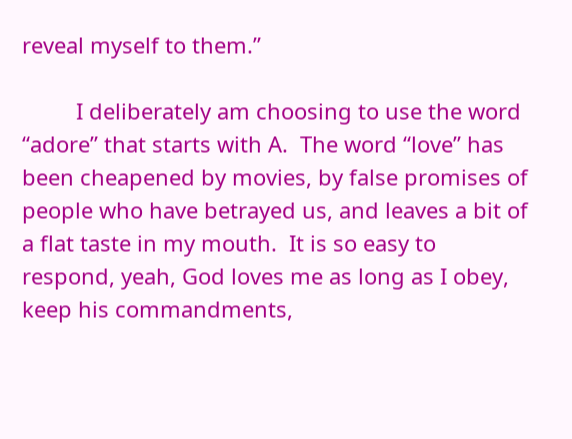reveal myself to them.”

         I deliberately am choosing to use the word “adore” that starts with A.  The word “love” has been cheapened by movies, by false promises of people who have betrayed us, and leaves a bit of a flat taste in my mouth.  It is so easy to respond, yeah, God loves me as long as I obey, keep his commandments,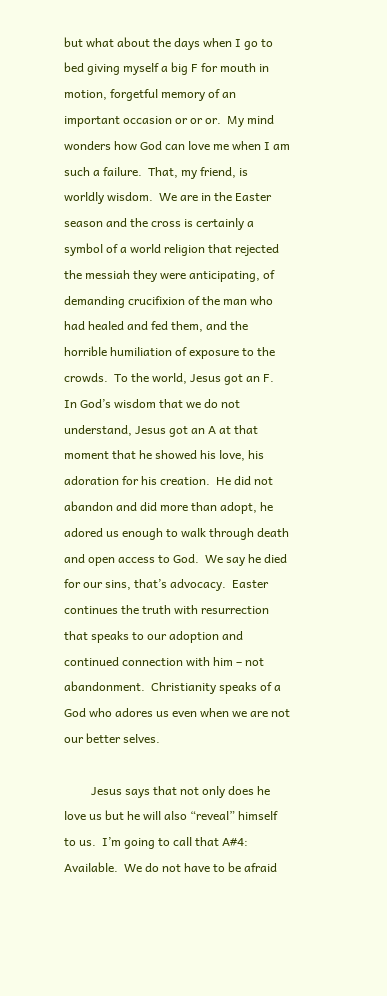but what about the days when I go to bed giving myself a big F for mouth in motion, forgetful memory of an important occasion or or or.  My mind wonders how God can love me when I am such a failure.  That, my friend, is worldly wisdom.  We are in the Easter season and the cross is certainly a symbol of a world religion that rejected the messiah they were anticipating, of demanding crucifixion of the man who had healed and fed them, and the horrible humiliation of exposure to the crowds.  To the world, Jesus got an F.  In God’s wisdom that we do not understand, Jesus got an A at that moment that he showed his love, his adoration for his creation.  He did not abandon and did more than adopt, he adored us enough to walk through death and open access to God.  We say he died for our sins, that’s advocacy.  Easter continues the truth with resurrection that speaks to our adoption and continued connection with him – not abandonment.  Christianity speaks of a God who adores us even when we are not our better selves.

         Jesus says that not only does he love us but he will also “reveal” himself to us.  I’m going to call that A#4: Available.  We do not have to be afraid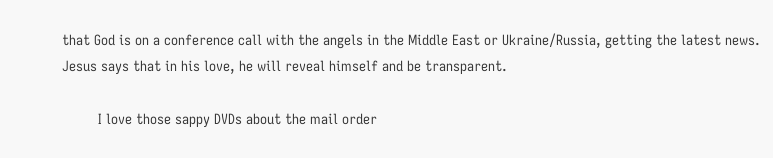that God is on a conference call with the angels in the Middle East or Ukraine/Russia, getting the latest news.  Jesus says that in his love, he will reveal himself and be transparent.

         I love those sappy DVDs about the mail order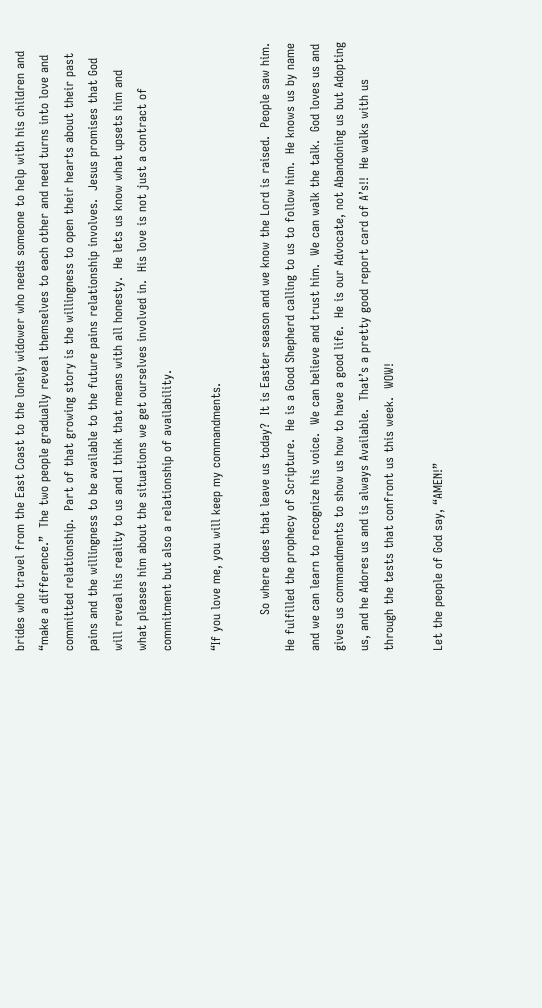brides who travel from the East Coast to the lonely widower who needs someone to help with his children and “make a difference.”  The two people gradually reveal themselves to each other and need turns into love and committed relationship.  Part of that growing story is the willingness to open their hearts about their past pains and the willingness to be available to the future pains relationship involves.  Jesus promises that God will reveal his reality to us and I think that means with all honesty.  He lets us know what upsets him and what pleases him about the situations we get ourselves involved in.  His love is not just a contract of commitment but also a relationship of availability.

“If you love me, you will keep my commandments.

         So where does that leave us today?  It is Easter season and we know the Lord is raised.  People saw him.  He fulfilled the prophecy of Scripture.  He is a Good Shepherd calling to us to follow him.  He knows us by name and we can learn to recognize his voice.  We can believe and trust him.  We can walk the talk.  God loves us and gives us commandments to show us how to have a good life.  He is our Advocate, not Abandoning us but Adopting us, and he Adores us and is always Available.  That’s a pretty good report card of A’s!!  He walks with us through the tests that confront us this week.  WOW!

Let the people of God say, “AMEN!”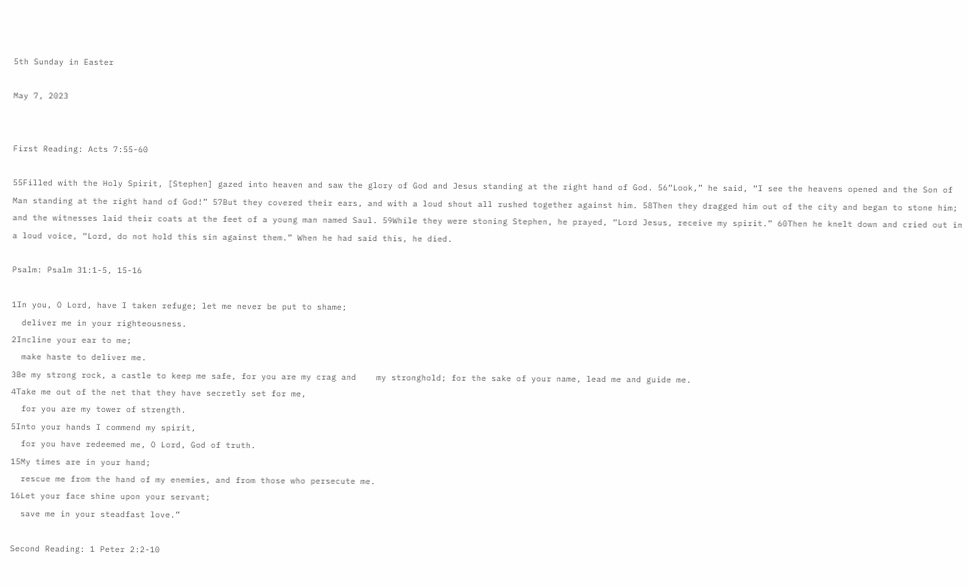5th Sunday in Easter

May 7, 2023

                                                                                                                                                                                                                                                                                                                                                                 First Reading: Acts 7:55-60

55Filled with the Holy Spirit, [Stephen] gazed into heaven and saw the glory of God and Jesus standing at the right hand of God. 56“Look,” he said, “I see the heavens opened and the Son of Man standing at the right hand of God!” 57But they covered their ears, and with a loud shout all rushed together against him. 58Then they dragged him out of the city and began to stone him; and the witnesses laid their coats at the feet of a young man named Saul. 59While they were stoning Stephen, he prayed, “Lord Jesus, receive my spirit.” 60Then he knelt down and cried out in a loud voice, “Lord, do not hold this sin against them.” When he had said this, he died.

Psalm: Psalm 31:1-5, 15-16

1In you, O Lord, have I taken refuge; let me never be put to shame;
  deliver me in your righteousness.
2Incline your ear to me;
  make haste to deliver me.
3Be my strong rock, a castle to keep me safe, for you are my crag and    my stronghold; for the sake of your name, lead me and guide me.
4Take me out of the net that they have secretly set for me,
  for you are my tower of strength.
5Into your hands I commend my spirit,
  for you have redeemed me, O Lord, God of truth.
15My times are in your hand;
  rescue me from the hand of my enemies, and from those who persecute me.
16Let your face shine upon your servant;
  save me in your steadfast love.”

Second Reading: 1 Peter 2:2-10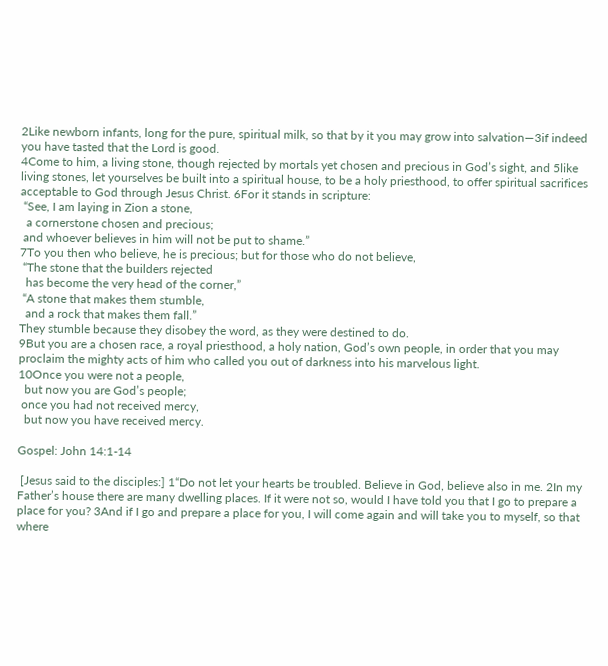2Like newborn infants, long for the pure, spiritual milk, so that by it you may grow into salvation—3if indeed you have tasted that the Lord is good.
4Come to him, a living stone, though rejected by mortals yet chosen and precious in God’s sight, and 5like living stones, let yourselves be built into a spiritual house, to be a holy priesthood, to offer spiritual sacrifices acceptable to God through Jesus Christ. 6For it stands in scripture:
 “See, I am laying in Zion a stone,
  a cornerstone chosen and precious;
 and whoever believes in him will not be put to shame.”
7To you then who believe, he is precious; but for those who do not believe,
 “The stone that the builders rejected
  has become the very head of the corner,”
 “A stone that makes them stumble,
  and a rock that makes them fall.”
They stumble because they disobey the word, as they were destined to do.
9But you are a chosen race, a royal priesthood, a holy nation, God’s own people, in order that you may proclaim the mighty acts of him who called you out of darkness into his marvelous light.
10Once you were not a people,
  but now you are God’s people;
 once you had not received mercy,
  but now you have received mercy.

Gospel: John 14:1-14

 [Jesus said to the disciples:] 1“Do not let your hearts be troubled. Believe in God, believe also in me. 2In my Father’s house there are many dwelling places. If it were not so, would I have told you that I go to prepare a place for you? 3And if I go and prepare a place for you, I will come again and will take you to myself, so that where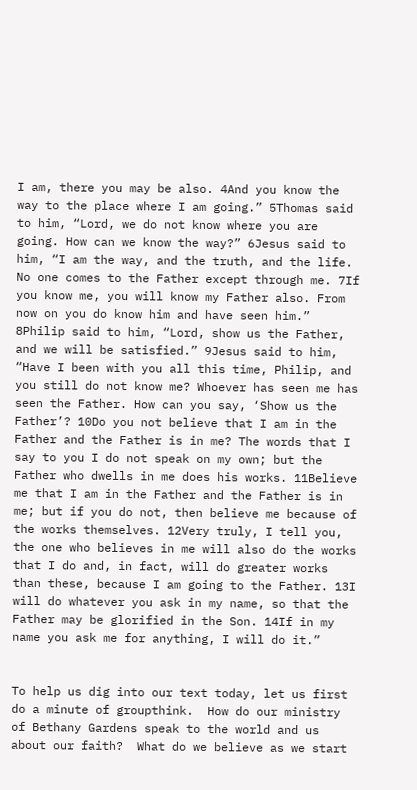I am, there you may be also. 4And you know the way to the place where I am going.” 5Thomas said to him, “Lord, we do not know where you are going. How can we know the way?” 6Jesus said to him, “I am the way, and the truth, and the life. No one comes to the Father except through me. 7If you know me, you will know my Father also. From now on you do know him and have seen him.”
8Philip said to him, “Lord, show us the Father, and we will be satisfied.” 9Jesus said to him, “Have I been with you all this time, Philip, and you still do not know me? Whoever has seen me has seen the Father. How can you say, ‘Show us the Father’? 10Do you not believe that I am in the Father and the Father is in me? The words that I say to you I do not speak on my own; but the Father who dwells in me does his works. 11Believe me that I am in the Father and the Father is in me; but if you do not, then believe me because of the works themselves. 12Very truly, I tell you, the one who believes in me will also do the works that I do and, in fact, will do greater works than these, because I am going to the Father. 13I will do whatever you ask in my name, so that the Father may be glorified in the Son. 14If in my name you ask me for anything, I will do it.”


To help us dig into our text today, let us first do a minute of groupthink.  How do our ministry of Bethany Gardens speak to the world and us about our faith?  What do we believe as we start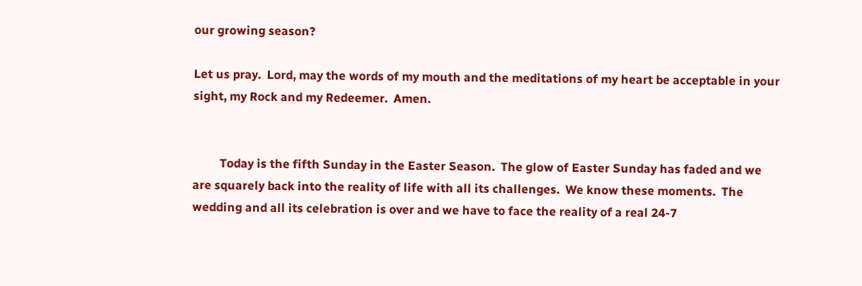our growing season?

Let us pray.  Lord, may the words of my mouth and the meditations of my heart be acceptable in your sight, my Rock and my Redeemer.  Amen.


         Today is the fifth Sunday in the Easter Season.  The glow of Easter Sunday has faded and we are squarely back into the reality of life with all its challenges.  We know these moments.  The wedding and all its celebration is over and we have to face the reality of a real 24-7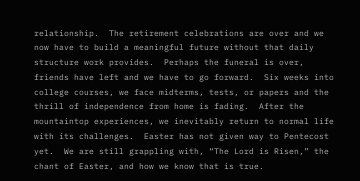relationship.  The retirement celebrations are over and we now have to build a meaningful future without that daily structure work provides.  Perhaps the funeral is over, friends have left and we have to go forward.  Six weeks into college courses, we face midterms, tests, or papers and the thrill of independence from home is fading.  After the mountaintop experiences, we inevitably return to normal life with its challenges.  Easter has not given way to Pentecost yet.  We are still grappling with, “The Lord is Risen,” the chant of Easter, and how we know that is true.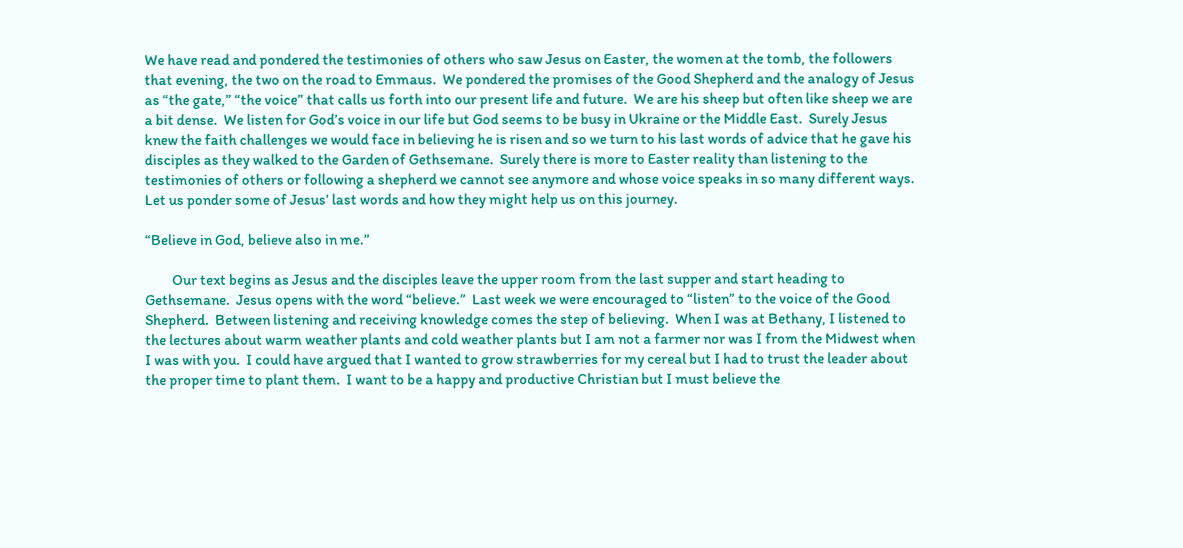We have read and pondered the testimonies of others who saw Jesus on Easter, the women at the tomb, the followers that evening, the two on the road to Emmaus.  We pondered the promises of the Good Shepherd and the analogy of Jesus as “the gate,” “the voice” that calls us forth into our present life and future.  We are his sheep but often like sheep we are a bit dense.  We listen for God’s voice in our life but God seems to be busy in Ukraine or the Middle East.  Surely Jesus knew the faith challenges we would face in believing he is risen and so we turn to his last words of advice that he gave his disciples as they walked to the Garden of Gethsemane.  Surely there is more to Easter reality than listening to the testimonies of others or following a shepherd we cannot see anymore and whose voice speaks in so many different ways.  Let us ponder some of Jesus’ last words and how they might help us on this journey.

“Believe in God, believe also in me.”

         Our text begins as Jesus and the disciples leave the upper room from the last supper and start heading to Gethsemane.  Jesus opens with the word “believe.”  Last week we were encouraged to “listen” to the voice of the Good Shepherd.  Between listening and receiving knowledge comes the step of believing.  When I was at Bethany, I listened to the lectures about warm weather plants and cold weather plants but I am not a farmer nor was I from the Midwest when I was with you.  I could have argued that I wanted to grow strawberries for my cereal but I had to trust the leader about the proper time to plant them.  I want to be a happy and productive Christian but I must believe the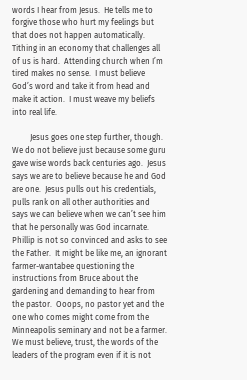words I hear from Jesus.  He tells me to forgive those who hurt my feelings but that does not happen automatically.  Tithing in an economy that challenges all of us is hard.  Attending church when I’m tired makes no sense.  I must believe God’s word and take it from head and make it action.  I must weave my beliefs into real life.

         Jesus goes one step further, though.  We do not believe just because some guru gave wise words back centuries ago.  Jesus says we are to believe because he and God are one.  Jesus pulls out his credentials, pulls rank on all other authorities and says we can believe when we can’t see him that he personally was God incarnate.  Phillip is not so convinced and asks to see the Father.  It might be like me, an ignorant farmer-wantabee questioning the instructions from Bruce about the gardening and demanding to hear from the pastor.  Ooops, no pastor yet and the one who comes might come from the Minneapolis seminary and not be a farmer.  We must believe, trust, the words of the leaders of the program even if it is not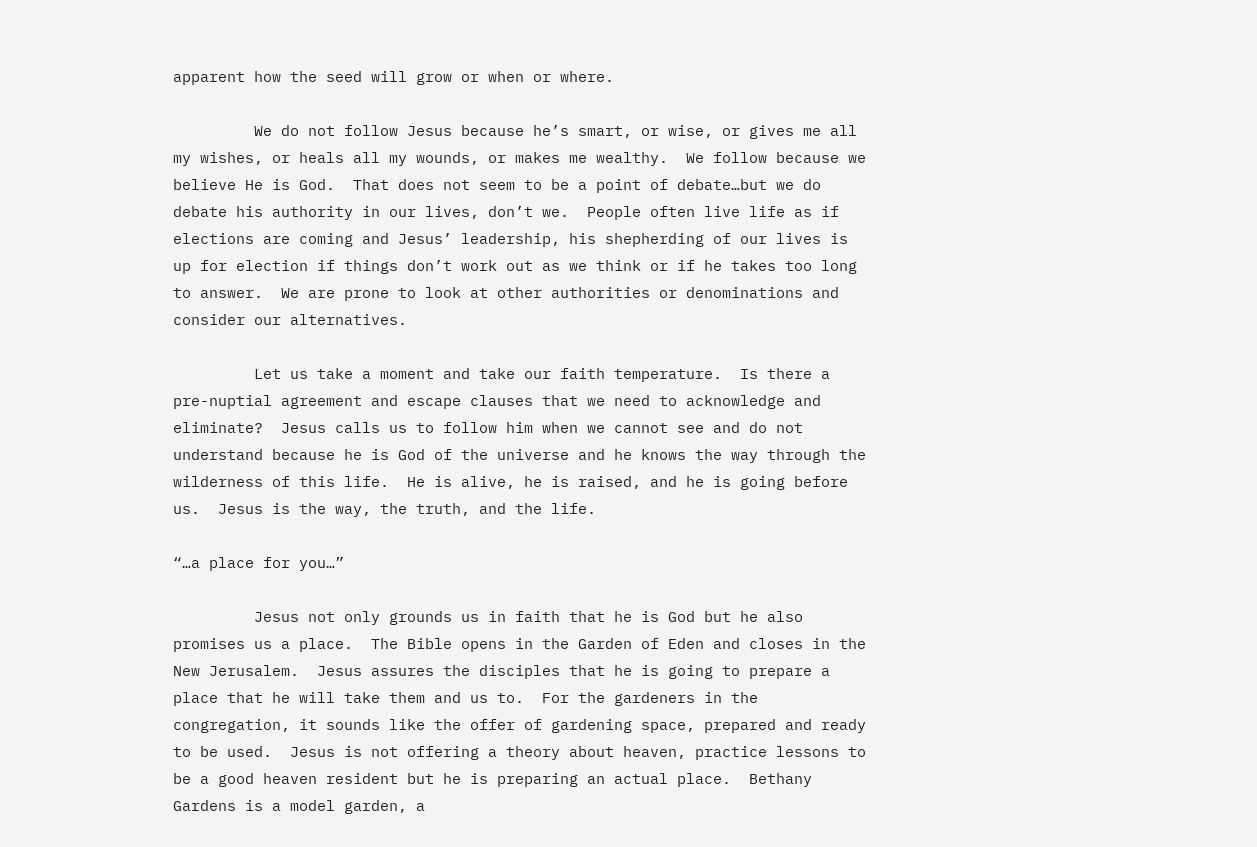apparent how the seed will grow or when or where.

         We do not follow Jesus because he’s smart, or wise, or gives me all my wishes, or heals all my wounds, or makes me wealthy.  We follow because we believe He is God.  That does not seem to be a point of debate…but we do debate his authority in our lives, don’t we.  People often live life as if elections are coming and Jesus’ leadership, his shepherding of our lives is up for election if things don’t work out as we think or if he takes too long to answer.  We are prone to look at other authorities or denominations and consider our alternatives.

         Let us take a moment and take our faith temperature.  Is there a pre-nuptial agreement and escape clauses that we need to acknowledge and eliminate?  Jesus calls us to follow him when we cannot see and do not understand because he is God of the universe and he knows the way through the wilderness of this life.  He is alive, he is raised, and he is going before us.  Jesus is the way, the truth, and the life.

“…a place for you…”

         Jesus not only grounds us in faith that he is God but he also promises us a place.  The Bible opens in the Garden of Eden and closes in the New Jerusalem.  Jesus assures the disciples that he is going to prepare a place that he will take them and us to.  For the gardeners in the congregation, it sounds like the offer of gardening space, prepared and ready to be used.  Jesus is not offering a theory about heaven, practice lessons to be a good heaven resident but he is preparing an actual place.  Bethany Gardens is a model garden, a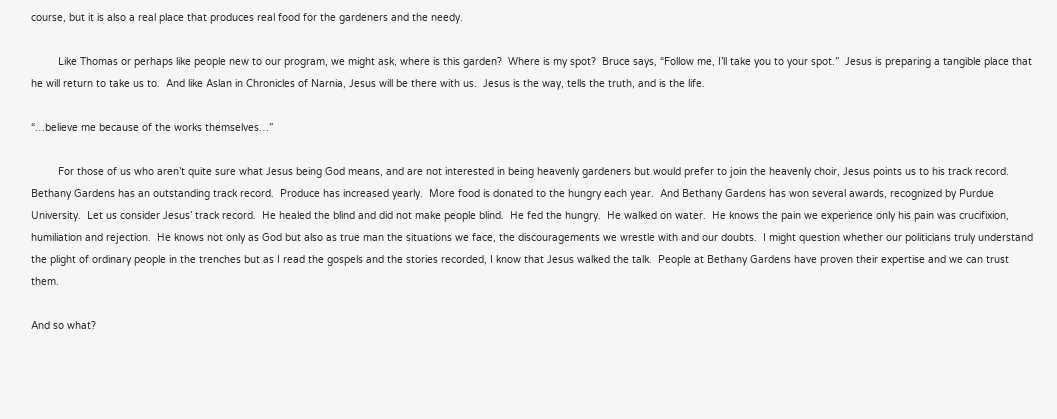course, but it is also a real place that produces real food for the gardeners and the needy.

         Like Thomas or perhaps like people new to our program, we might ask, where is this garden?  Where is my spot?  Bruce says, “Follow me, I’ll take you to your spot.”  Jesus is preparing a tangible place that he will return to take us to.  And like Aslan in Chronicles of Narnia, Jesus will be there with us.  Jesus is the way, tells the truth, and is the life.

“…believe me because of the works themselves…”

         For those of us who aren’t quite sure what Jesus being God means, and are not interested in being heavenly gardeners but would prefer to join the heavenly choir, Jesus points us to his track record.  Bethany Gardens has an outstanding track record.  Produce has increased yearly.  More food is donated to the hungry each year.  And Bethany Gardens has won several awards, recognized by Purdue University.  Let us consider Jesus’ track record.  He healed the blind and did not make people blind.  He fed the hungry.  He walked on water.  He knows the pain we experience only his pain was crucifixion, humiliation and rejection.  He knows not only as God but also as true man the situations we face, the discouragements we wrestle with and our doubts.  I might question whether our politicians truly understand the plight of ordinary people in the trenches but as I read the gospels and the stories recorded, I know that Jesus walked the talk.  People at Bethany Gardens have proven their expertise and we can trust them.

And so what?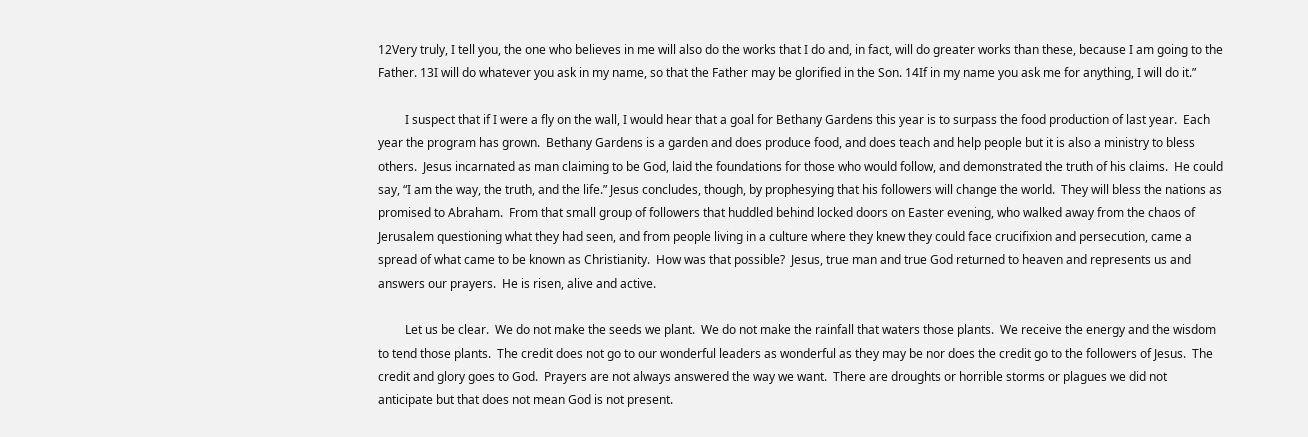12Very truly, I tell you, the one who believes in me will also do the works that I do and, in fact, will do greater works than these, because I am going to the Father. 13I will do whatever you ask in my name, so that the Father may be glorified in the Son. 14If in my name you ask me for anything, I will do it.”

         I suspect that if I were a fly on the wall, I would hear that a goal for Bethany Gardens this year is to surpass the food production of last year.  Each year the program has grown.  Bethany Gardens is a garden and does produce food, and does teach and help people but it is also a ministry to bless others.  Jesus incarnated as man claiming to be God, laid the foundations for those who would follow, and demonstrated the truth of his claims.  He could say, “I am the way, the truth, and the life.” Jesus concludes, though, by prophesying that his followers will change the world.  They will bless the nations as promised to Abraham.  From that small group of followers that huddled behind locked doors on Easter evening, who walked away from the chaos of Jerusalem questioning what they had seen, and from people living in a culture where they knew they could face crucifixion and persecution, came a spread of what came to be known as Christianity.  How was that possible?  Jesus, true man and true God returned to heaven and represents us and answers our prayers.  He is risen, alive and active.

         Let us be clear.  We do not make the seeds we plant.  We do not make the rainfall that waters those plants.  We receive the energy and the wisdom to tend those plants.  The credit does not go to our wonderful leaders as wonderful as they may be nor does the credit go to the followers of Jesus.  The credit and glory goes to God.  Prayers are not always answered the way we want.  There are droughts or horrible storms or plagues we did not anticipate but that does not mean God is not present.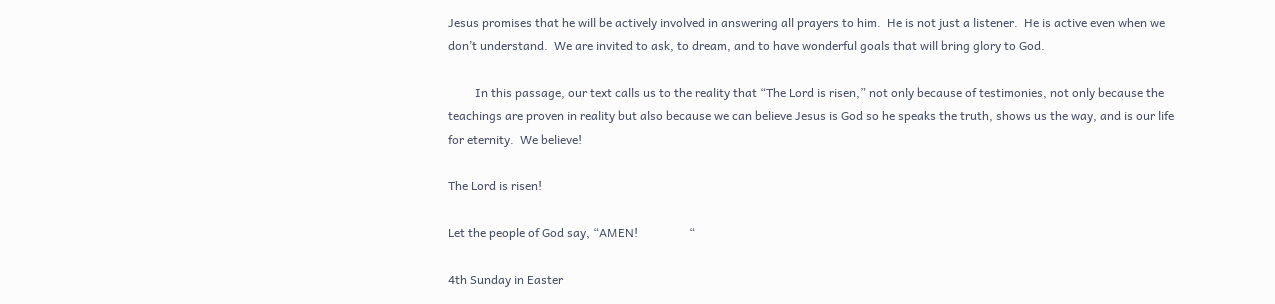Jesus promises that he will be actively involved in answering all prayers to him.  He is not just a listener.  He is active even when we don’t understand.  We are invited to ask, to dream, and to have wonderful goals that will bring glory to God.

         In this passage, our text calls us to the reality that “The Lord is risen,” not only because of testimonies, not only because the teachings are proven in reality but also because we can believe Jesus is God so he speaks the truth, shows us the way, and is our life for eternity.  We believe!

The Lord is risen!

Let the people of God say, “AMEN!                 “

4th Sunday in Easter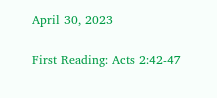April 30, 2023

First Reading: Acts 2:42-47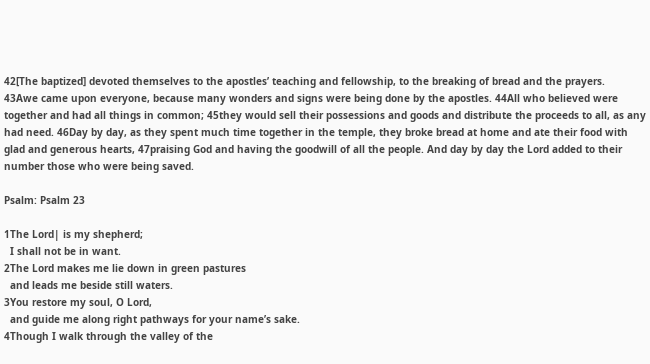42[The baptized] devoted themselves to the apostles’ teaching and fellowship, to the breaking of bread and the prayers.
43Awe came upon everyone, because many wonders and signs were being done by the apostles. 44All who believed were together and had all things in common; 45they would sell their possessions and goods and distribute the proceeds to all, as any had need. 46Day by day, as they spent much time together in the temple, they broke bread at home and ate their food with glad and generous hearts, 47praising God and having the goodwill of all the people. And day by day the Lord added to their number those who were being saved.

Psalm: Psalm 23

1The Lord| is my shepherd;
  I shall not be in want.
2The Lord makes me lie down in green pastures
  and leads me beside still waters.
3You restore my soul, O Lord,
  and guide me along right pathways for your name’s sake.
4Though I walk through the valley of the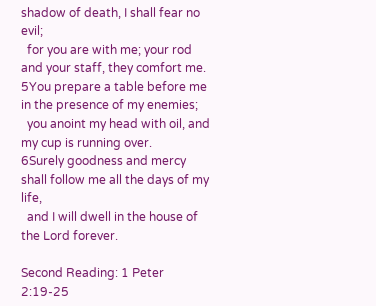shadow of death, I shall fear no evil;
  for you are with me; your rod and your staff, they comfort me.
5You prepare a table before me in the presence of my enemies;
  you anoint my head with oil, and my cup is running over.
6Surely goodness and mercy shall follow me all the days of my life,
  and I will dwell in the house of the Lord forever.

Second Reading: 1 Peter 2:19-25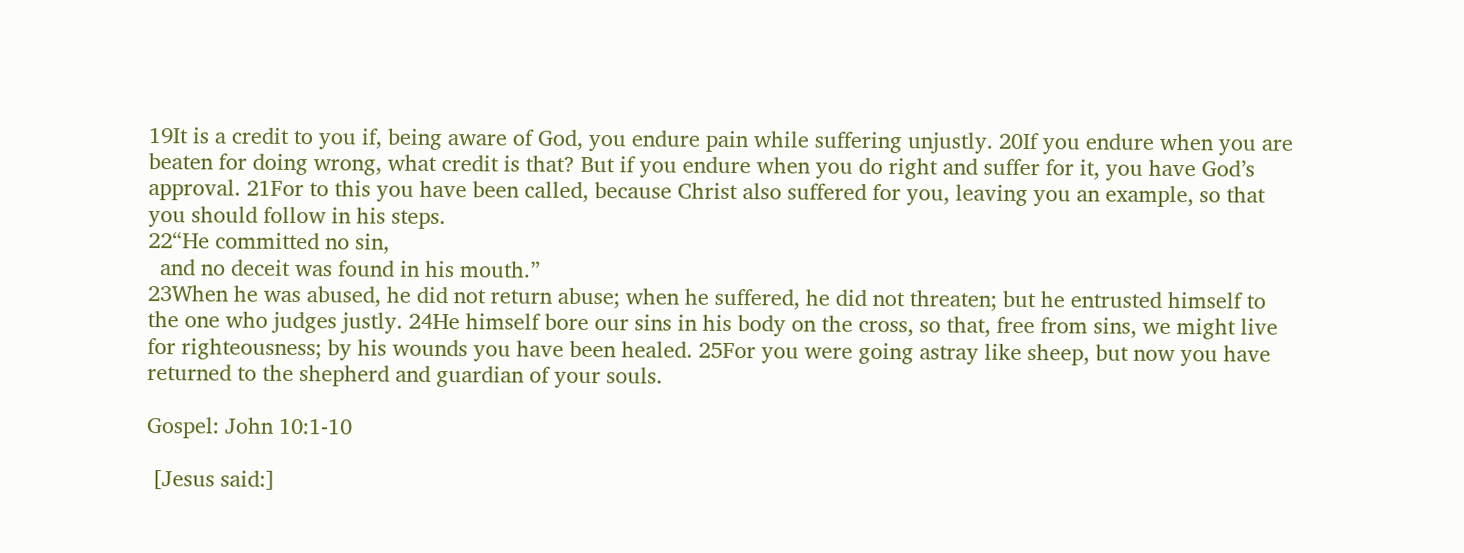19It is a credit to you if, being aware of God, you endure pain while suffering unjustly. 20If you endure when you are beaten for doing wrong, what credit is that? But if you endure when you do right and suffer for it, you have God’s approval. 21For to this you have been called, because Christ also suffered for you, leaving you an example, so that you should follow in his steps.
22“He committed no sin,
  and no deceit was found in his mouth.”
23When he was abused, he did not return abuse; when he suffered, he did not threaten; but he entrusted himself to the one who judges justly. 24He himself bore our sins in his body on the cross, so that, free from sins, we might live for righteousness; by his wounds you have been healed. 25For you were going astray like sheep, but now you have returned to the shepherd and guardian of your souls.

Gospel: John 10:1-10

 [Jesus said:]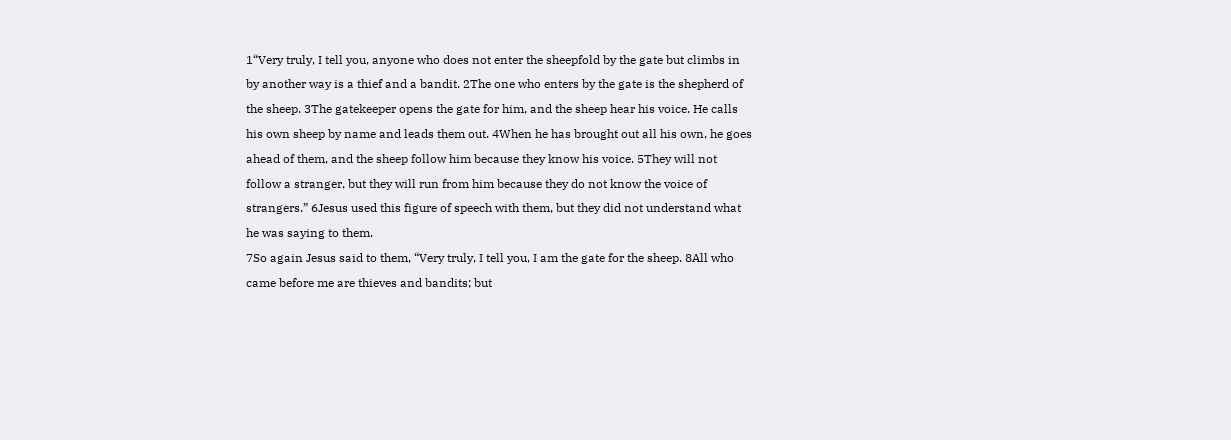1“Very truly, I tell you, anyone who does not enter the sheepfold by the gate but climbs in by another way is a thief and a bandit. 2The one who enters by the gate is the shepherd of the sheep. 3The gatekeeper opens the gate for him, and the sheep hear his voice. He calls his own sheep by name and leads them out. 4When he has brought out all his own, he goes ahead of them, and the sheep follow him because they know his voice. 5They will not follow a stranger, but they will run from him because they do not know the voice of strangers.” 6Jesus used this figure of speech with them, but they did not understand what he was saying to them.
7So again Jesus said to them, “Very truly, I tell you, I am the gate for the sheep. 8All who came before me are thieves and bandits; but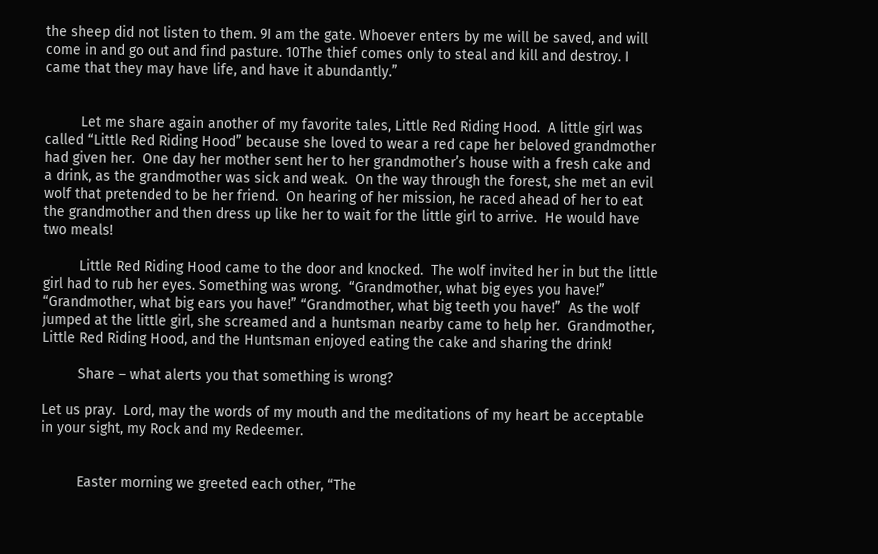the sheep did not listen to them. 9I am the gate. Whoever enters by me will be saved, and will come in and go out and find pasture. 10The thief comes only to steal and kill and destroy. I came that they may have life, and have it abundantly.”


         Let me share again another of my favorite tales, Little Red Riding Hood.  A little girl was called “Little Red Riding Hood” because she loved to wear a red cape her beloved grandmother had given her.  One day her mother sent her to her grandmother’s house with a fresh cake and a drink, as the grandmother was sick and weak.  On the way through the forest, she met an evil wolf that pretended to be her friend.  On hearing of her mission, he raced ahead of her to eat the grandmother and then dress up like her to wait for the little girl to arrive.  He would have two meals!

         Little Red Riding Hood came to the door and knocked.  The wolf invited her in but the little girl had to rub her eyes. Something was wrong.  “Grandmother, what big eyes you have!” “Grandmother, what big ears you have!” “Grandmother, what big teeth you have!”  As the wolf jumped at the little girl, she screamed and a huntsman nearby came to help her.  Grandmother, Little Red Riding Hood, and the Huntsman enjoyed eating the cake and sharing the drink!

         Share – what alerts you that something is wrong?

Let us pray.  Lord, may the words of my mouth and the meditations of my heart be acceptable in your sight, my Rock and my Redeemer.


         Easter morning we greeted each other, “The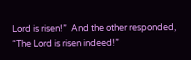Lord is risen!”  And the other responded, “The Lord is risen indeed!”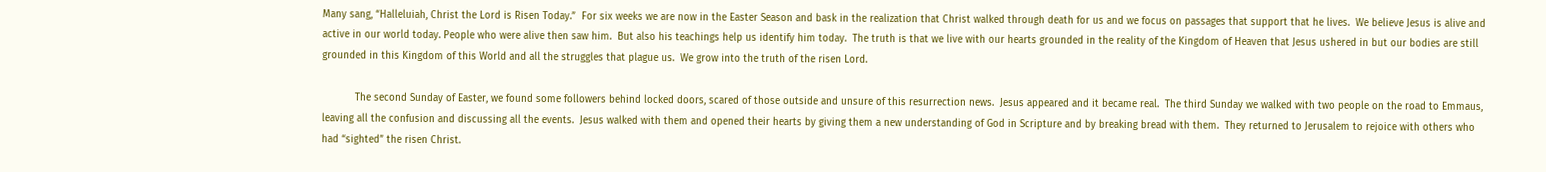Many sang, “Halleluiah, Christ the Lord is Risen Today.”  For six weeks we are now in the Easter Season and bask in the realization that Christ walked through death for us and we focus on passages that support that he lives.  We believe Jesus is alive and active in our world today. People who were alive then saw him.  But also his teachings help us identify him today.  The truth is that we live with our hearts grounded in the reality of the Kingdom of Heaven that Jesus ushered in but our bodies are still grounded in this Kingdom of this World and all the struggles that plague us.  We grow into the truth of the risen Lord.

           The second Sunday of Easter, we found some followers behind locked doors, scared of those outside and unsure of this resurrection news.  Jesus appeared and it became real.  The third Sunday we walked with two people on the road to Emmaus, leaving all the confusion and discussing all the events.  Jesus walked with them and opened their hearts by giving them a new understanding of God in Scripture and by breaking bread with them.  They returned to Jerusalem to rejoice with others who had “sighted” the risen Christ.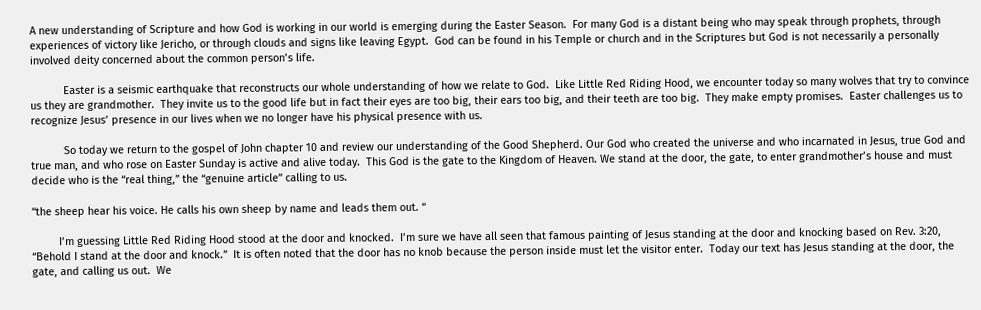A new understanding of Scripture and how God is working in our world is emerging during the Easter Season.  For many God is a distant being who may speak through prophets, through experiences of victory like Jericho, or through clouds and signs like leaving Egypt.  God can be found in his Temple or church and in the Scriptures but God is not necessarily a personally involved deity concerned about the common person’s life.

           Easter is a seismic earthquake that reconstructs our whole understanding of how we relate to God.  Like Little Red Riding Hood, we encounter today so many wolves that try to convince us they are grandmother.  They invite us to the good life but in fact their eyes are too big, their ears too big, and their teeth are too big.  They make empty promises.  Easter challenges us to recognize Jesus’ presence in our lives when we no longer have his physical presence with us.

           So today we return to the gospel of John chapter 10 and review our understanding of the Good Shepherd. Our God who created the universe and who incarnated in Jesus, true God and true man, and who rose on Easter Sunday is active and alive today.  This God is the gate to the Kingdom of Heaven. We stand at the door, the gate, to enter grandmother’s house and must decide who is the “real thing,” the “genuine article” calling to us.

“the sheep hear his voice. He calls his own sheep by name and leads them out. “

         I’m guessing Little Red Riding Hood stood at the door and knocked.  I’m sure we have all seen that famous painting of Jesus standing at the door and knocking based on Rev. 3:20, “Behold I stand at the door and knock.”  It is often noted that the door has no knob because the person inside must let the visitor enter.  Today our text has Jesus standing at the door, the gate, and calling us out.  We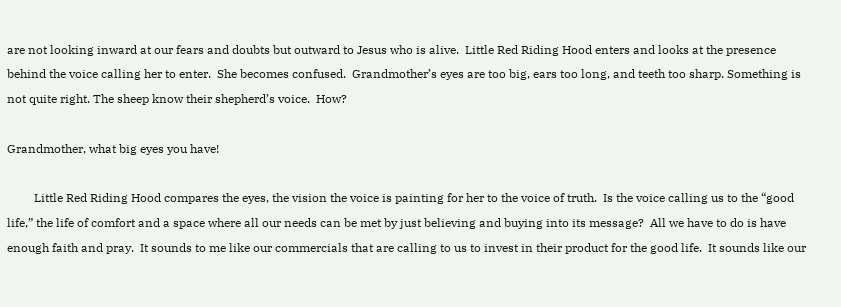are not looking inward at our fears and doubts but outward to Jesus who is alive.  Little Red Riding Hood enters and looks at the presence behind the voice calling her to enter.  She becomes confused.  Grandmother’s eyes are too big, ears too long, and teeth too sharp. Something is not quite right. The sheep know their shepherd’s voice.  How?

Grandmother, what big eyes you have!

         Little Red Riding Hood compares the eyes, the vision the voice is painting for her to the voice of truth.  Is the voice calling us to the “good life,” the life of comfort and a space where all our needs can be met by just believing and buying into its message?  All we have to do is have enough faith and pray.  It sounds to me like our commercials that are calling to us to invest in their product for the good life.  It sounds like our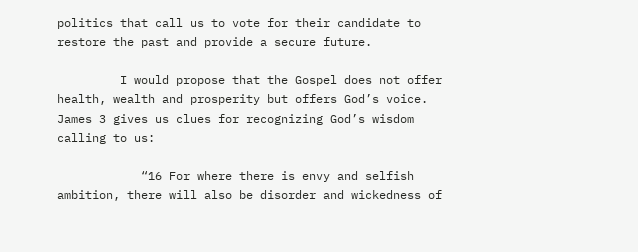politics that call us to vote for their candidate to restore the past and provide a secure future.

         I would propose that the Gospel does not offer health, wealth and prosperity but offers God’s voice.  James 3 gives us clues for recognizing God’s wisdom calling to us:

            “16 For where there is envy and selfish ambition, there will also be disorder and wickedness of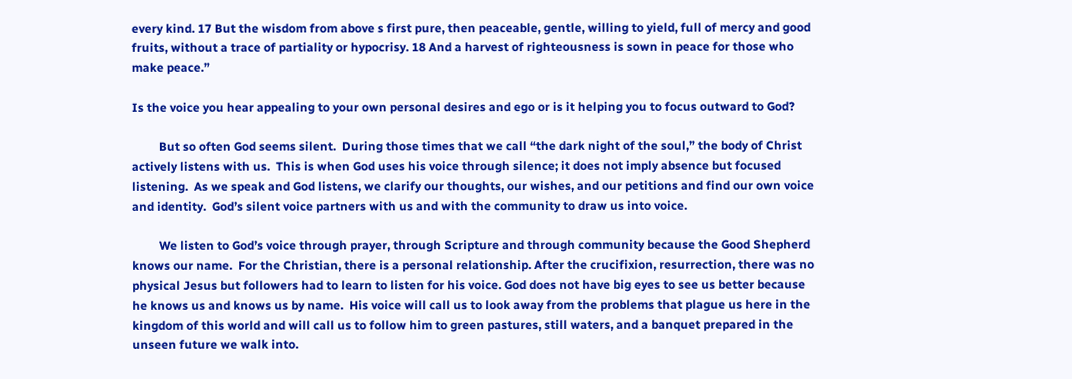every kind. 17 But the wisdom from above s first pure, then peaceable, gentle, willing to yield, full of mercy and good fruits, without a trace of partiality or hypocrisy. 18 And a harvest of righteousness is sown in peace for those who make peace.”

Is the voice you hear appealing to your own personal desires and ego or is it helping you to focus outward to God?

         But so often God seems silent.  During those times that we call “the dark night of the soul,” the body of Christ actively listens with us.  This is when God uses his voice through silence; it does not imply absence but focused listening.  As we speak and God listens, we clarify our thoughts, our wishes, and our petitions and find our own voice and identity.  God’s silent voice partners with us and with the community to draw us into voice.

         We listen to God’s voice through prayer, through Scripture and through community because the Good Shepherd knows our name.  For the Christian, there is a personal relationship. After the crucifixion, resurrection, there was no physical Jesus but followers had to learn to listen for his voice. God does not have big eyes to see us better because he knows us and knows us by name.  His voice will call us to look away from the problems that plague us here in the kingdom of this world and will call us to follow him to green pastures, still waters, and a banquet prepared in the unseen future we walk into.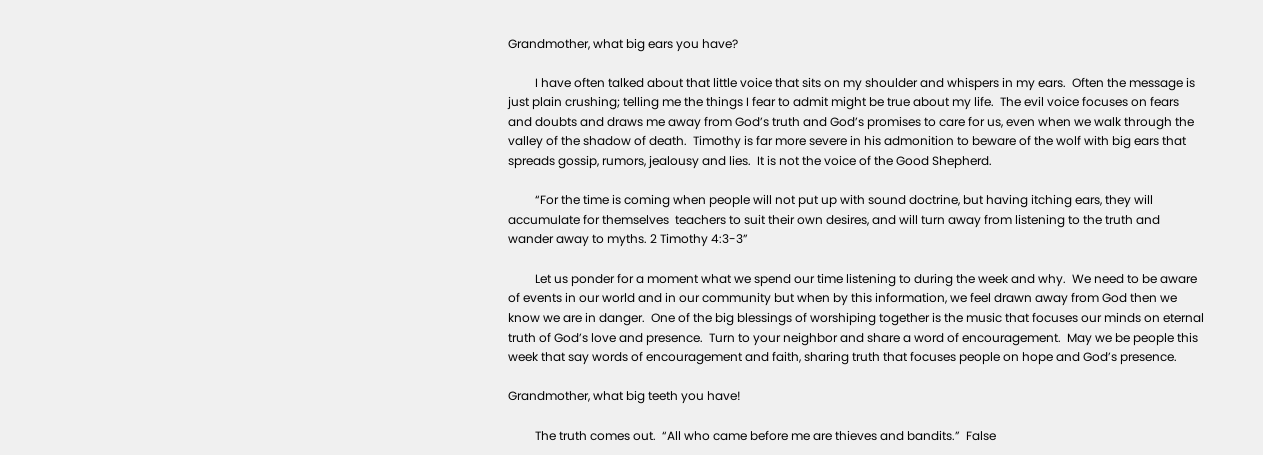Grandmother, what big ears you have?

         I have often talked about that little voice that sits on my shoulder and whispers in my ears.  Often the message is just plain crushing; telling me the things I fear to admit might be true about my life.  The evil voice focuses on fears and doubts and draws me away from God’s truth and God’s promises to care for us, even when we walk through the valley of the shadow of death.  Timothy is far more severe in his admonition to beware of the wolf with big ears that spreads gossip, rumors, jealousy and lies.  It is not the voice of the Good Shepherd.

         “For the time is coming when people will not put up with sound doctrine, but having itching ears, they will accumulate for themselves  teachers to suit their own desires, and will turn away from listening to the truth and wander away to myths. 2 Timothy 4:3-3”

         Let us ponder for a moment what we spend our time listening to during the week and why.  We need to be aware of events in our world and in our community but when by this information, we feel drawn away from God then we know we are in danger.  One of the big blessings of worshiping together is the music that focuses our minds on eternal truth of God’s love and presence.  Turn to your neighbor and share a word of encouragement.  May we be people this week that say words of encouragement and faith, sharing truth that focuses people on hope and God’s presence.

Grandmother, what big teeth you have!

         The truth comes out.  “All who came before me are thieves and bandits.”  False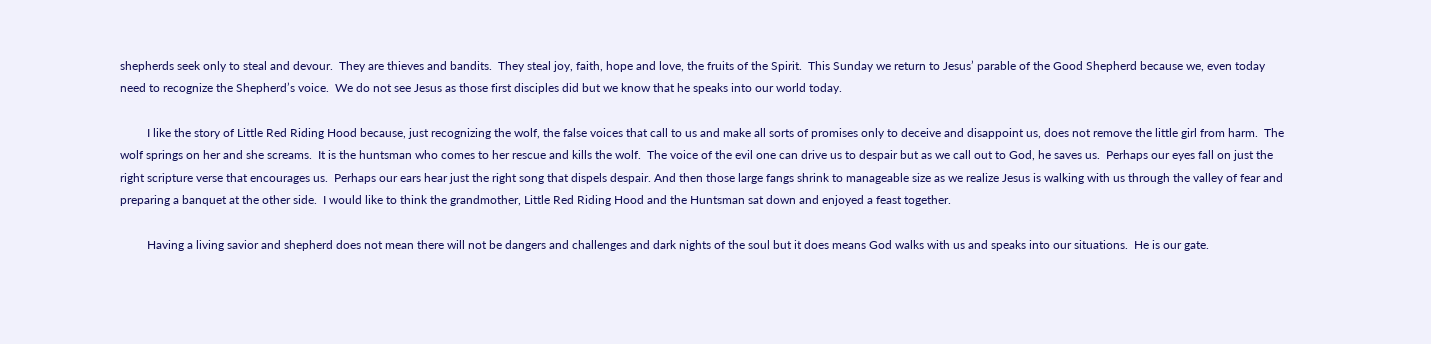shepherds seek only to steal and devour.  They are thieves and bandits.  They steal joy, faith, hope and love, the fruits of the Spirit.  This Sunday we return to Jesus’ parable of the Good Shepherd because we, even today need to recognize the Shepherd’s voice.  We do not see Jesus as those first disciples did but we know that he speaks into our world today.

         I like the story of Little Red Riding Hood because, just recognizing the wolf, the false voices that call to us and make all sorts of promises only to deceive and disappoint us, does not remove the little girl from harm.  The wolf springs on her and she screams.  It is the huntsman who comes to her rescue and kills the wolf.  The voice of the evil one can drive us to despair but as we call out to God, he saves us.  Perhaps our eyes fall on just the right scripture verse that encourages us.  Perhaps our ears hear just the right song that dispels despair. And then those large fangs shrink to manageable size as we realize Jesus is walking with us through the valley of fear and preparing a banquet at the other side.  I would like to think the grandmother, Little Red Riding Hood and the Huntsman sat down and enjoyed a feast together.

         Having a living savior and shepherd does not mean there will not be dangers and challenges and dark nights of the soul but it does means God walks with us and speaks into our situations.  He is our gate.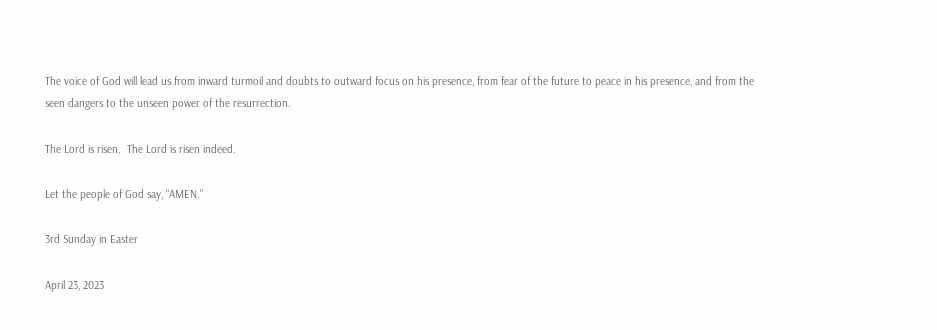The voice of God will lead us from inward turmoil and doubts to outward focus on his presence, from fear of the future to peace in his presence, and from the seen dangers to the unseen power of the resurrection.

The Lord is risen.  The Lord is risen indeed.

Let the people of God say, “AMEN.”

3rd Sunday in Easter

April 23, 2023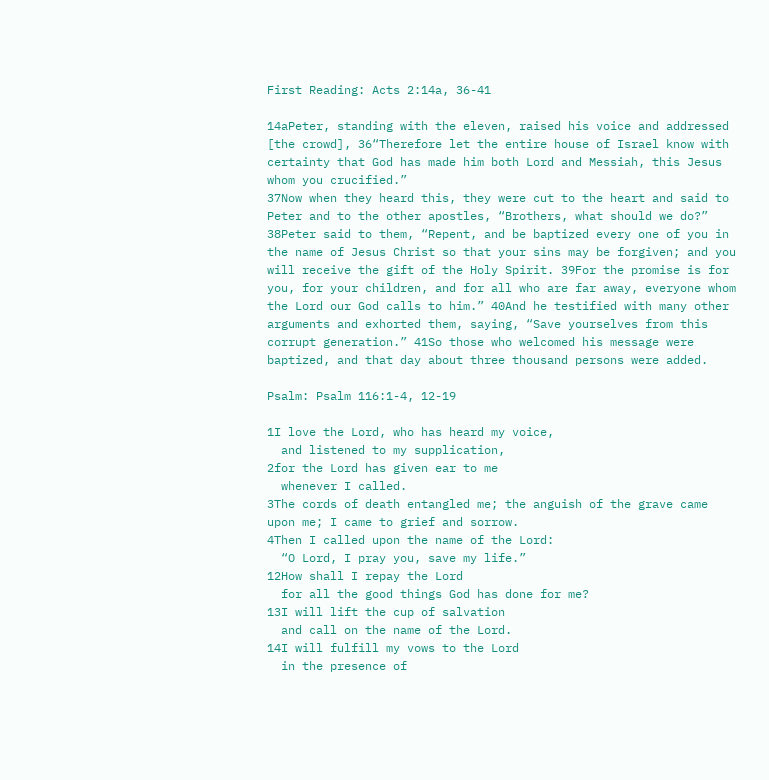First Reading: Acts 2:14a, 36-41

14aPeter, standing with the eleven, raised his voice and addressed [the crowd], 36“Therefore let the entire house of Israel know with certainty that God has made him both Lord and Messiah, this Jesus whom you crucified.”
37Now when they heard this, they were cut to the heart and said to Peter and to the other apostles, “Brothers, what should we do?” 38Peter said to them, “Repent, and be baptized every one of you in the name of Jesus Christ so that your sins may be forgiven; and you will receive the gift of the Holy Spirit. 39For the promise is for you, for your children, and for all who are far away, everyone whom the Lord our God calls to him.” 40And he testified with many other arguments and exhorted them, saying, “Save yourselves from this corrupt generation.” 41So those who welcomed his message were baptized, and that day about three thousand persons were added.

Psalm: Psalm 116:1-4, 12-19

1I love the Lord, who has heard my voice,
  and listened to my supplication,
2for the Lord has given ear to me
  whenever I called.
3The cords of death entangled me; the anguish of the grave came upon me; I came to grief and sorrow.
4Then I called upon the name of the Lord:
  “O Lord, I pray you, save my life.”
12How shall I repay the Lord
  for all the good things God has done for me?
13I will lift the cup of salvation
  and call on the name of the Lord.
14I will fulfill my vows to the Lord
  in the presence of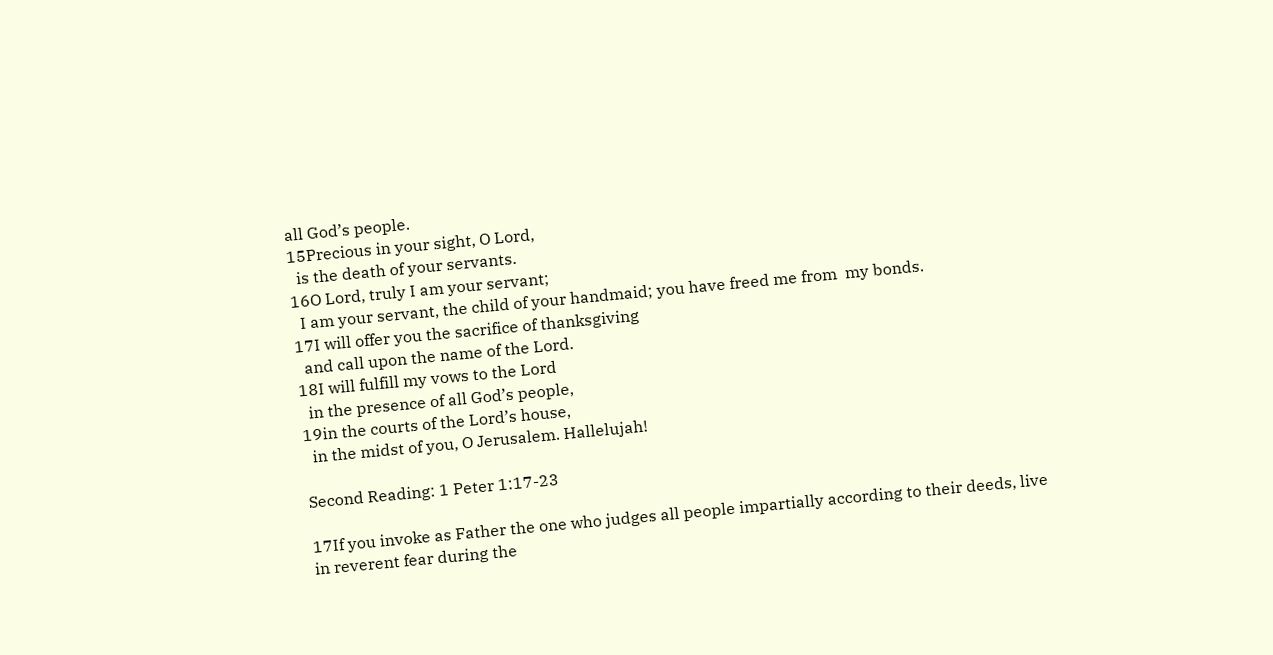all God’s people.
15Precious in your sight, O Lord,
  is the death of your servants.
16O Lord, truly I am your servant;
  I am your servant, the child of your handmaid; you have freed me from  my bonds.
17I will offer you the sacrifice of thanksgiving
  and call upon the name of the Lord.
18I will fulfill my vows to the Lord
  in the presence of all God’s people,
19in the courts of the Lord’s house,
  in the midst of you, O Jerusalem. Hallelujah!

Second Reading: 1 Peter 1:17-23

17If you invoke as Father the one who judges all people impartially according to their deeds, live in reverent fear during the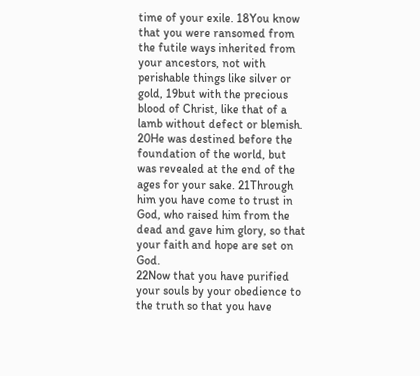time of your exile. 18You know that you were ransomed from the futile ways inherited from your ancestors, not with perishable things like silver or gold, 19but with the precious blood of Christ, like that of a lamb without defect or blemish. 20He was destined before the foundation of the world, but was revealed at the end of the ages for your sake. 21Through him you have come to trust in God, who raised him from the dead and gave him glory, so that your faith and hope are set on God.
22Now that you have purified your souls by your obedience to the truth so that you have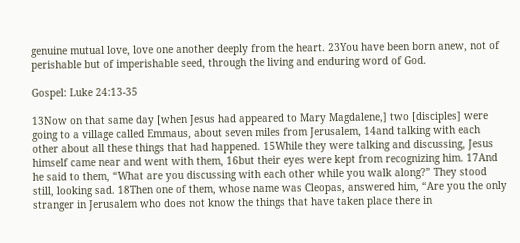genuine mutual love, love one another deeply from the heart. 23You have been born anew, not of perishable but of imperishable seed, through the living and enduring word of God.

Gospel: Luke 24:13-35

13Now on that same day [when Jesus had appeared to Mary Magdalene,] two [disciples] were going to a village called Emmaus, about seven miles from Jerusalem, 14and talking with each other about all these things that had happened. 15While they were talking and discussing, Jesus himself came near and went with them, 16but their eyes were kept from recognizing him. 17And he said to them, “What are you discussing with each other while you walk along?” They stood still, looking sad. 18Then one of them, whose name was Cleopas, answered him, “Are you the only stranger in Jerusalem who does not know the things that have taken place there in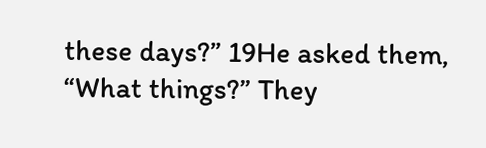these days?” 19He asked them, “What things?” They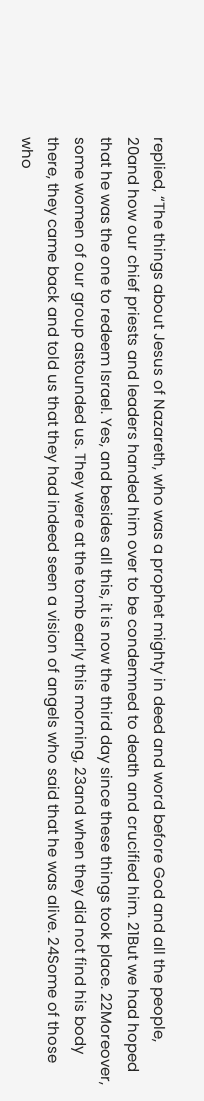replied, “The things about Jesus of Nazareth, who was a prophet mighty in deed and word before God and all the people, 20and how our chief priests and leaders handed him over to be condemned to death and crucified him. 21But we had hoped that he was the one to redeem Israel. Yes, and besides all this, it is now the third day since these things took place. 22Moreover, some women of our group astounded us. They were at the tomb early this morning, 23and when they did not find his body there, they came back and told us that they had indeed seen a vision of angels who said that he was alive. 24Some of those who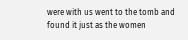were with us went to the tomb and found it just as the women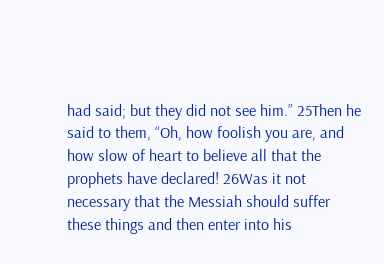had said; but they did not see him.” 25Then he said to them, “Oh, how foolish you are, and how slow of heart to believe all that the prophets have declared! 26Was it not necessary that the Messiah should suffer these things and then enter into his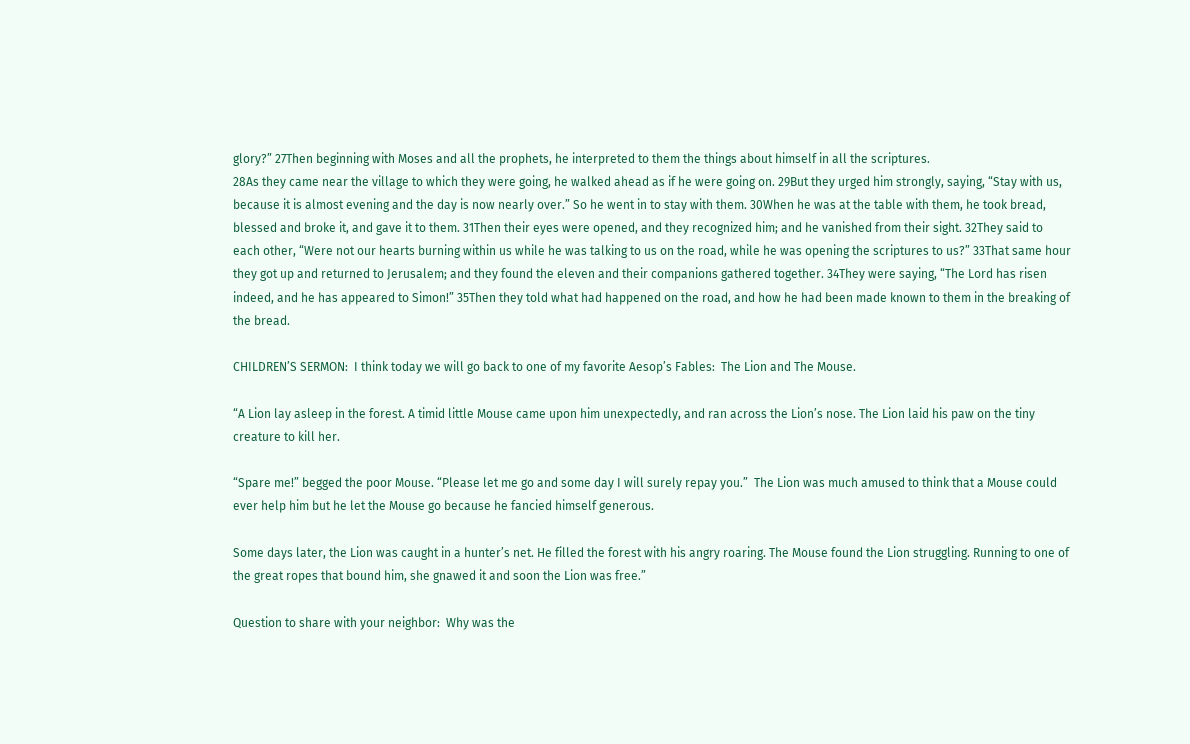glory?” 27Then beginning with Moses and all the prophets, he interpreted to them the things about himself in all the scriptures.
28As they came near the village to which they were going, he walked ahead as if he were going on. 29But they urged him strongly, saying, “Stay with us, because it is almost evening and the day is now nearly over.” So he went in to stay with them. 30When he was at the table with them, he took bread, blessed and broke it, and gave it to them. 31Then their eyes were opened, and they recognized him; and he vanished from their sight. 32They said to each other, “Were not our hearts burning within us while he was talking to us on the road, while he was opening the scriptures to us?” 33That same hour they got up and returned to Jerusalem; and they found the eleven and their companions gathered together. 34They were saying, “The Lord has risen indeed, and he has appeared to Simon!” 35Then they told what had happened on the road, and how he had been made known to them in the breaking of the bread.

CHILDREN’S SERMON:  I think today we will go back to one of my favorite Aesop’s Fables:  The Lion and The Mouse.

“A Lion lay asleep in the forest. A timid little Mouse came upon him unexpectedly, and ran across the Lion’s nose. The Lion laid his paw on the tiny creature to kill her.

“Spare me!” begged the poor Mouse. “Please let me go and some day I will surely repay you.”  The Lion was much amused to think that a Mouse could ever help him but he let the Mouse go because he fancied himself generous.

Some days later, the Lion was caught in a hunter’s net. He filled the forest with his angry roaring. The Mouse found the Lion struggling. Running to one of the great ropes that bound him, she gnawed it and soon the Lion was free.”

Question to share with your neighbor:  Why was the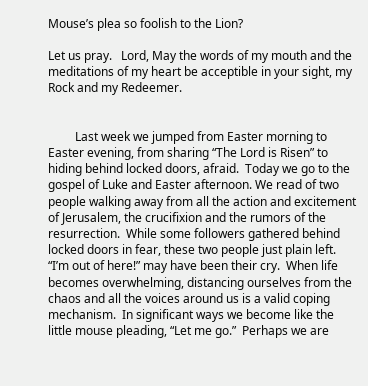Mouse’s plea so foolish to the Lion?

Let us pray.   Lord, May the words of my mouth and the meditations of my heart be acceptible in your sight, my Rock and my Redeemer.


         Last week we jumped from Easter morning to Easter evening, from sharing “The Lord is Risen” to hiding behind locked doors, afraid.  Today we go to the gospel of Luke and Easter afternoon. We read of two people walking away from all the action and excitement of Jerusalem, the crucifixion and the rumors of the resurrection.  While some followers gathered behind locked doors in fear, these two people just plain left.  “I’m out of here!” may have been their cry.  When life becomes overwhelming, distancing ourselves from the chaos and all the voices around us is a valid coping mechanism.  In significant ways we become like the little mouse pleading, “Let me go.”  Perhaps we are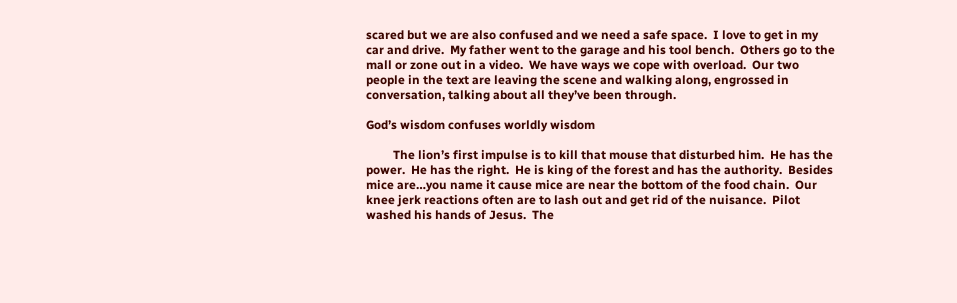scared but we are also confused and we need a safe space.  I love to get in my car and drive.  My father went to the garage and his tool bench.  Others go to the mall or zone out in a video.  We have ways we cope with overload.  Our two people in the text are leaving the scene and walking along, engrossed in conversation, talking about all they’ve been through.

God’s wisdom confuses worldly wisdom

         The lion’s first impulse is to kill that mouse that disturbed him.  He has the power.  He has the right.  He is king of the forest and has the authority.  Besides mice are…you name it cause mice are near the bottom of the food chain.  Our knee jerk reactions often are to lash out and get rid of the nuisance.  Pilot washed his hands of Jesus.  The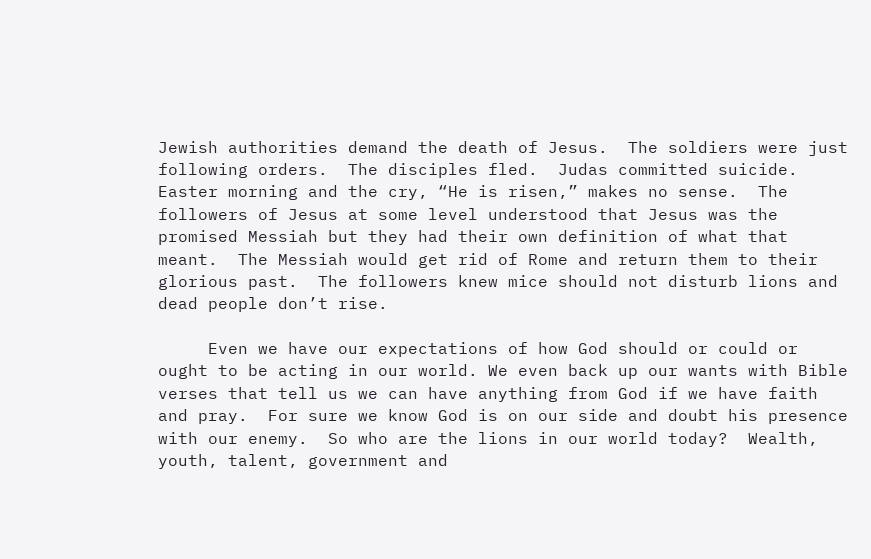Jewish authorities demand the death of Jesus.  The soldiers were just following orders.  The disciples fled.  Judas committed suicide.  Easter morning and the cry, “He is risen,” makes no sense.  The followers of Jesus at some level understood that Jesus was the promised Messiah but they had their own definition of what that meant.  The Messiah would get rid of Rome and return them to their glorious past.  The followers knew mice should not disturb lions and dead people don’t rise.

     Even we have our expectations of how God should or could or ought to be acting in our world. We even back up our wants with Bible verses that tell us we can have anything from God if we have faith and pray.  For sure we know God is on our side and doubt his presence with our enemy.  So who are the lions in our world today?  Wealth, youth, talent, government and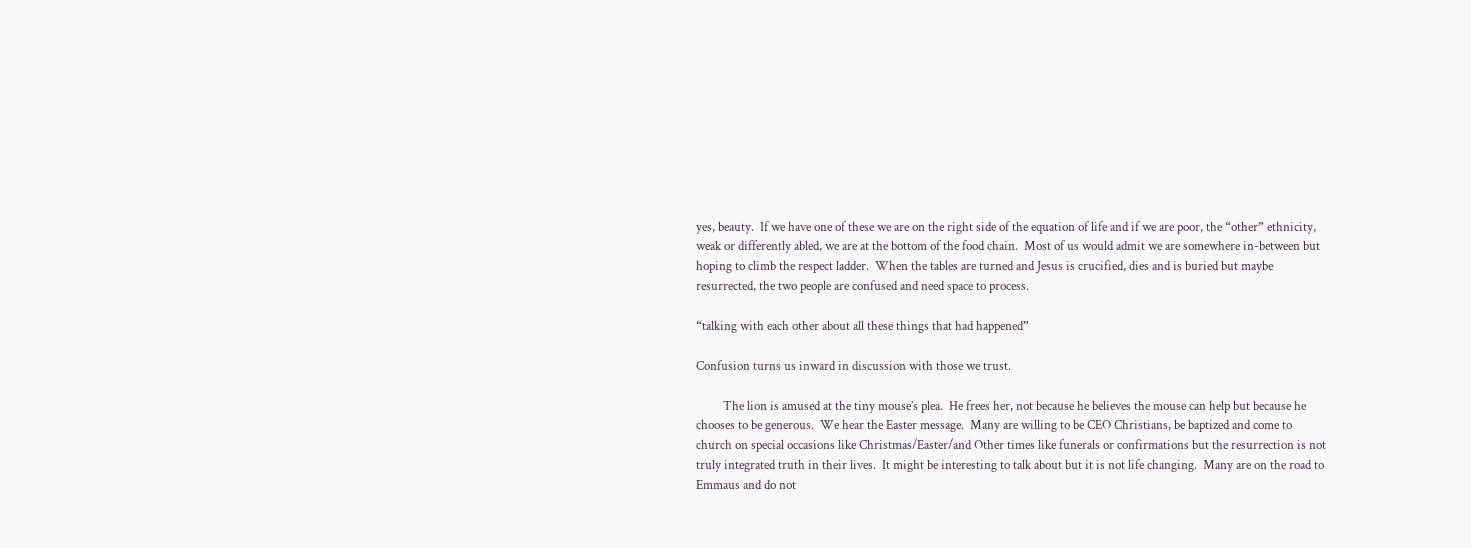yes, beauty.  If we have one of these we are on the right side of the equation of life and if we are poor, the “other” ethnicity, weak or differently abled, we are at the bottom of the food chain.  Most of us would admit we are somewhere in-between but hoping to climb the respect ladder.  When the tables are turned and Jesus is crucified, dies and is buried but maybe resurrected, the two people are confused and need space to process.

“talking with each other about all these things that had happened”

Confusion turns us inward in discussion with those we trust.

         The lion is amused at the tiny mouse’s plea.  He frees her, not because he believes the mouse can help but because he chooses to be generous.  We hear the Easter message.  Many are willing to be CEO Christians, be baptized and come to church on special occasions like Christmas/Easter/and Other times like funerals or confirmations but the resurrection is not truly integrated truth in their lives.  It might be interesting to talk about but it is not life changing.  Many are on the road to Emmaus and do not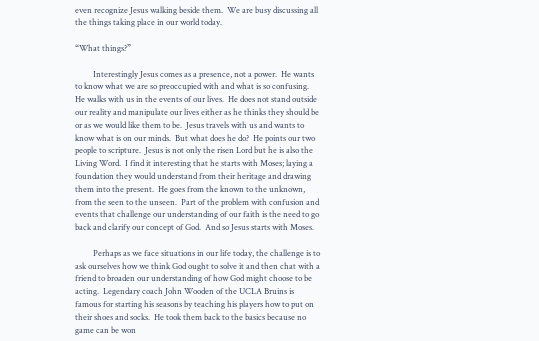even recognize Jesus walking beside them.  We are busy discussing all the things taking place in our world today.

“What things?”

         Interestingly Jesus comes as a presence, not a power.  He wants to know what we are so preoccupied with and what is so confusing.  He walks with us in the events of our lives.  He does not stand outside our reality and manipulate our lives either as he thinks they should be or as we would like them to be.  Jesus travels with us and wants to know what is on our minds.  But what does he do?  He points our two people to scripture.  Jesus is not only the risen Lord but he is also the Living Word.  I find it interesting that he starts with Moses; laying a foundation they would understand from their heritage and drawing them into the present.  He goes from the known to the unknown, from the seen to the unseen.  Part of the problem with confusion and events that challenge our understanding of our faith is the need to go back and clarify our concept of God.  And so Jesus starts with Moses.

         Perhaps as we face situations in our life today, the challenge is to ask ourselves how we think God ought to solve it and then chat with a friend to broaden our understanding of how God might choose to be acting.  Legendary coach John Wooden of the UCLA Bruins is famous for starting his seasons by teaching his players how to put on their shoes and socks.  He took them back to the basics because no game can be won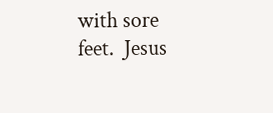with sore feet.  Jesus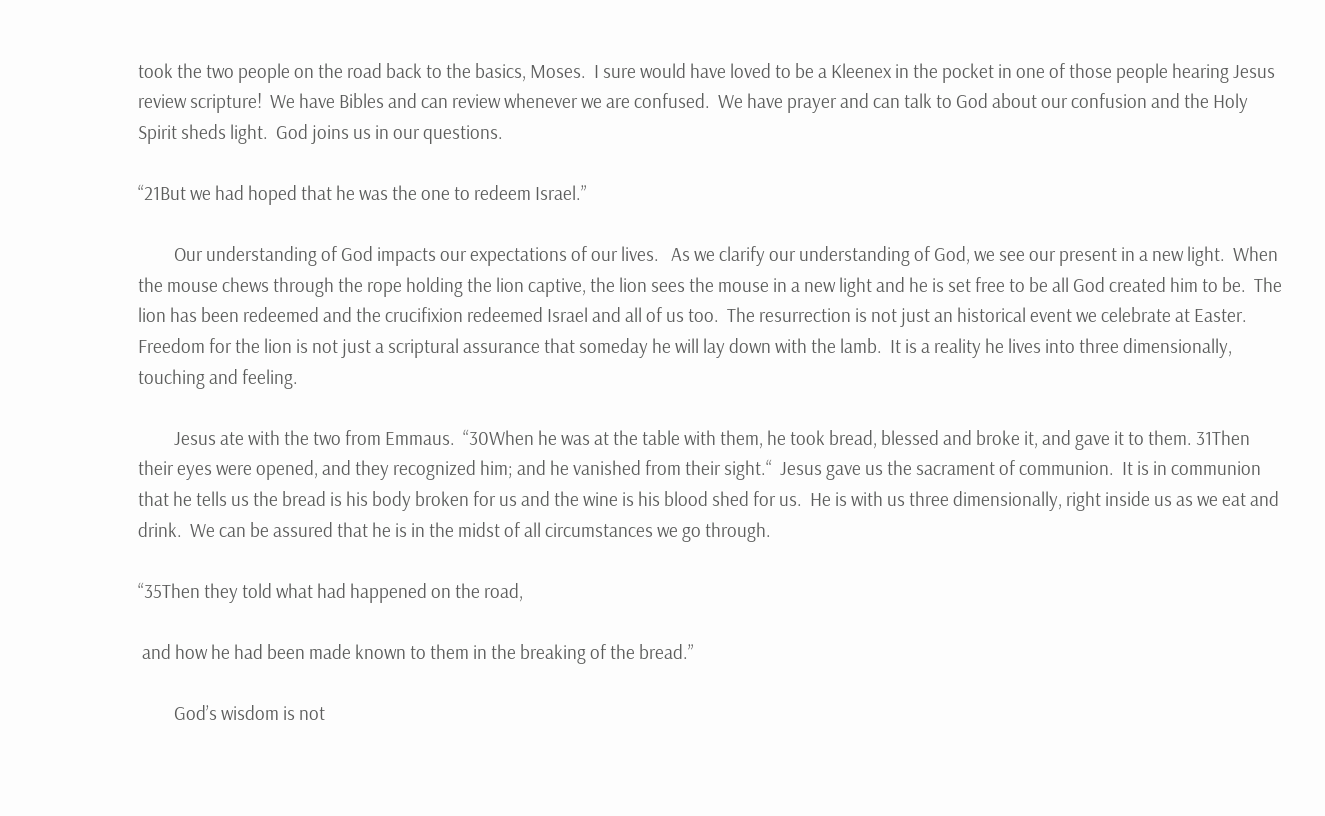took the two people on the road back to the basics, Moses.  I sure would have loved to be a Kleenex in the pocket in one of those people hearing Jesus review scripture!  We have Bibles and can review whenever we are confused.  We have prayer and can talk to God about our confusion and the Holy Spirit sheds light.  God joins us in our questions.

“21But we had hoped that he was the one to redeem Israel.”

         Our understanding of God impacts our expectations of our lives.   As we clarify our understanding of God, we see our present in a new light.  When the mouse chews through the rope holding the lion captive, the lion sees the mouse in a new light and he is set free to be all God created him to be.  The lion has been redeemed and the crucifixion redeemed Israel and all of us too.  The resurrection is not just an historical event we celebrate at Easter.  Freedom for the lion is not just a scriptural assurance that someday he will lay down with the lamb.  It is a reality he lives into three dimensionally, touching and feeling.

         Jesus ate with the two from Emmaus.  “30When he was at the table with them, he took bread, blessed and broke it, and gave it to them. 31Then their eyes were opened, and they recognized him; and he vanished from their sight.“  Jesus gave us the sacrament of communion.  It is in communion that he tells us the bread is his body broken for us and the wine is his blood shed for us.  He is with us three dimensionally, right inside us as we eat and drink.  We can be assured that he is in the midst of all circumstances we go through.

“35Then they told what had happened on the road,

 and how he had been made known to them in the breaking of the bread.”

         God’s wisdom is not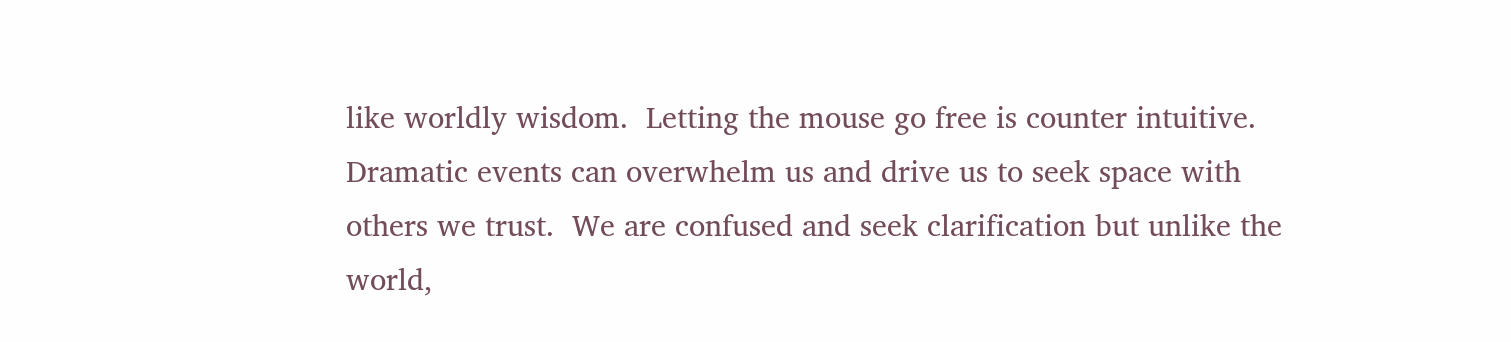like worldly wisdom.  Letting the mouse go free is counter intuitive.  Dramatic events can overwhelm us and drive us to seek space with others we trust.  We are confused and seek clarification but unlike the world,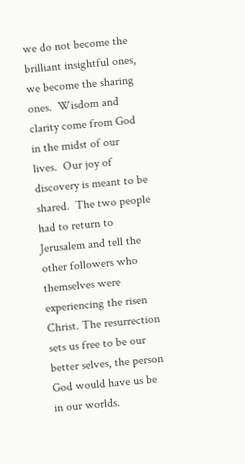we do not become the brilliant insightful ones, we become the sharing ones.  Wisdom and clarity come from God in the midst of our lives.  Our joy of discovery is meant to be shared.  The two people had to return to Jerusalem and tell the other followers who themselves were experiencing the risen Christ. The resurrection sets us free to be our better selves, the person God would have us be in our worlds.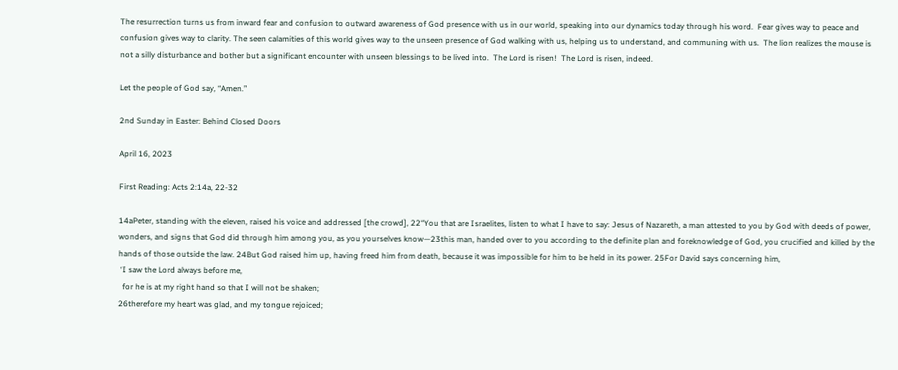The resurrection turns us from inward fear and confusion to outward awareness of God presence with us in our world, speaking into our dynamics today through his word.  Fear gives way to peace and confusion gives way to clarity. The seen calamities of this world gives way to the unseen presence of God walking with us, helping us to understand, and communing with us.  The lion realizes the mouse is not a silly disturbance and bother but a significant encounter with unseen blessings to be lived into.  The Lord is risen!  The Lord is risen, indeed.

Let the people of God say, “Amen.”

2nd Sunday in Easter: Behind Closed Doors

April 16, 2023

First Reading: Acts 2:14a, 22-32

14aPeter, standing with the eleven, raised his voice and addressed [the crowd], 22“You that are Israelites, listen to what I have to say: Jesus of Nazareth, a man attested to you by God with deeds of power, wonders, and signs that God did through him among you, as you yourselves know—23this man, handed over to you according to the definite plan and foreknowledge of God, you crucified and killed by the hands of those outside the law. 24But God raised him up, having freed him from death, because it was impossible for him to be held in its power. 25For David says concerning him,
 ‘I saw the Lord always before me,
  for he is at my right hand so that I will not be shaken;
26therefore my heart was glad, and my tongue rejoiced;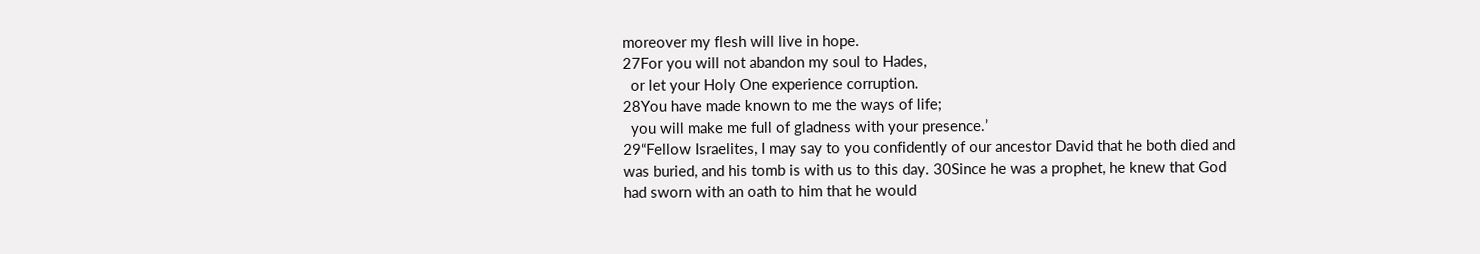moreover my flesh will live in hope.
27For you will not abandon my soul to Hades,
  or let your Holy One experience corruption.
28You have made known to me the ways of life;
  you will make me full of gladness with your presence.’
29“Fellow Israelites, I may say to you confidently of our ancestor David that he both died and was buried, and his tomb is with us to this day. 30Since he was a prophet, he knew that God had sworn with an oath to him that he would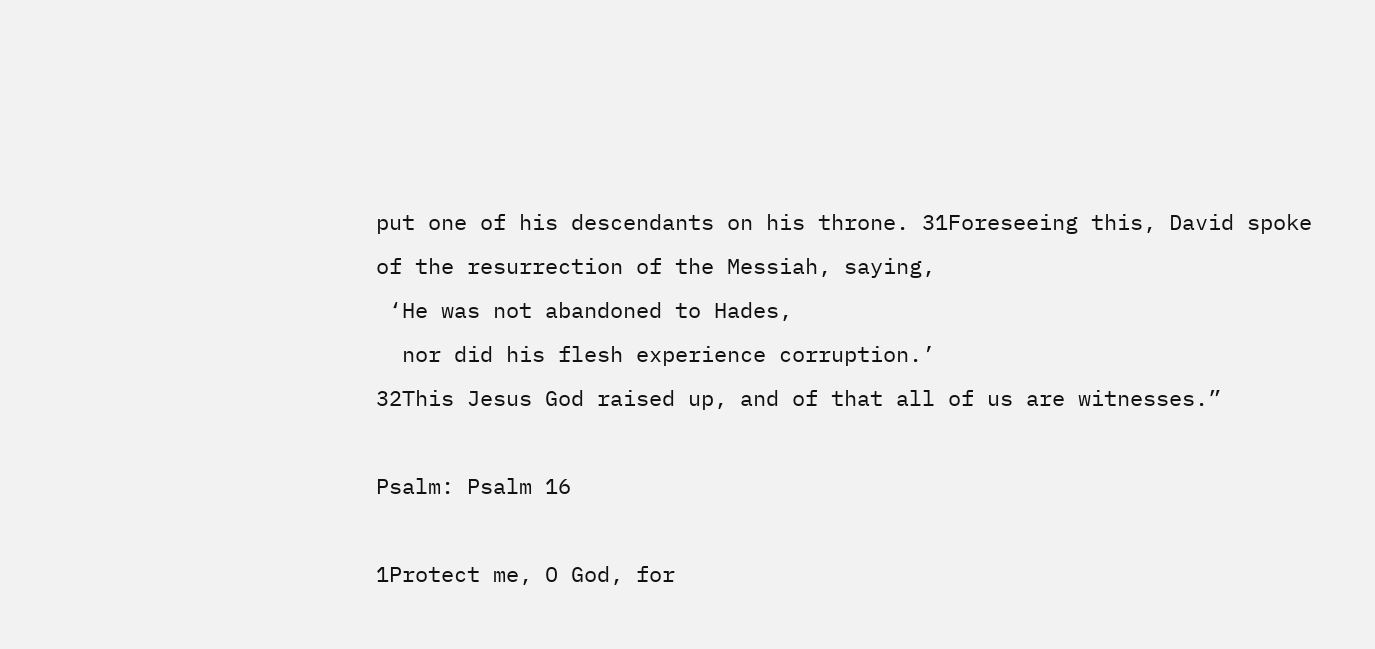put one of his descendants on his throne. 31Foreseeing this, David spoke of the resurrection of the Messiah, saying,
 ‘He was not abandoned to Hades,
  nor did his flesh experience corruption.’
32This Jesus God raised up, and of that all of us are witnesses.”

Psalm: Psalm 16

1Protect me, O God, for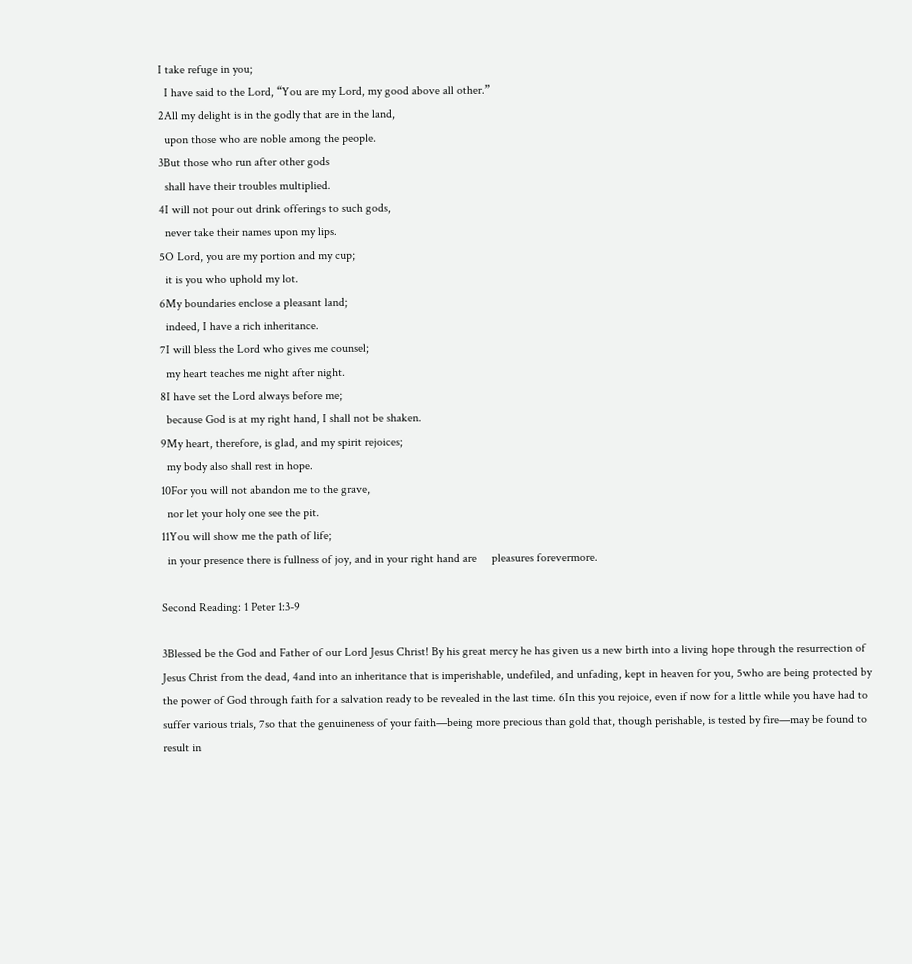I take refuge in you;
  I have said to the Lord, “You are my Lord, my good above all other.”
2All my delight is in the godly that are in the land,
  upon those who are noble among the people.
3But those who run after other gods
  shall have their troubles multiplied.
4I will not pour out drink offerings to such gods,
  never take their names upon my lips.
5O Lord, you are my portion and my cup;
  it is you who uphold my lot.
6My boundaries enclose a pleasant land;
  indeed, I have a rich inheritance.
7I will bless the Lord who gives me counsel;
  my heart teaches me night after night.
8I have set the Lord always before me;
  because God is at my right hand, I shall not be shaken.
9My heart, therefore, is glad, and my spirit rejoices;
  my body also shall rest in hope.
10For you will not abandon me to the grave,
  nor let your holy one see the pit.
11You will show me the path of life;
  in your presence there is fullness of joy, and in your right hand are     pleasures forevermore.

Second Reading: 1 Peter 1:3-9

3Blessed be the God and Father of our Lord Jesus Christ! By his great mercy he has given us a new birth into a living hope through the resurrection of Jesus Christ from the dead, 4and into an inheritance that is imperishable, undefiled, and unfading, kept in heaven for you, 5who are being protected by the power of God through faith for a salvation ready to be revealed in the last time. 6In this you rejoice, even if now for a little while you have had to suffer various trials, 7so that the genuineness of your faith—being more precious than gold that, though perishable, is tested by fire—may be found to result in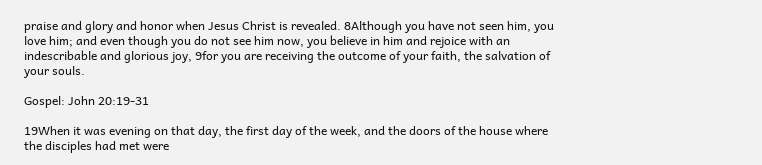praise and glory and honor when Jesus Christ is revealed. 8Although you have not seen him, you love him; and even though you do not see him now, you believe in him and rejoice with an indescribable and glorious joy, 9for you are receiving the outcome of your faith, the salvation of your souls.

Gospel: John 20:19-31

19When it was evening on that day, the first day of the week, and the doors of the house where the disciples had met were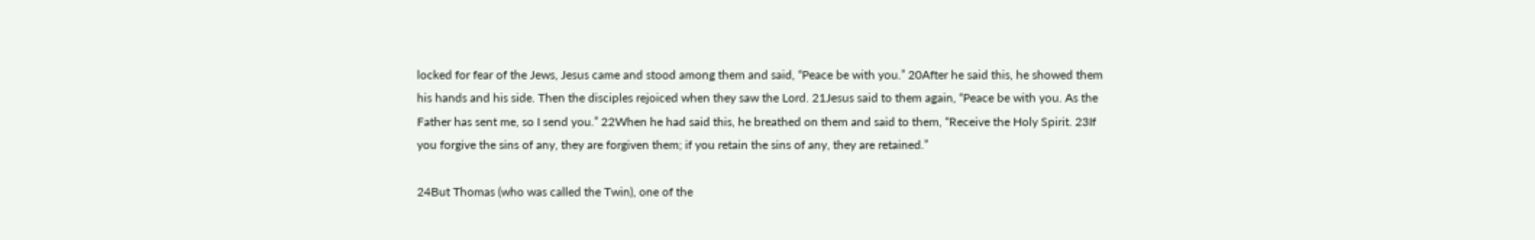locked for fear of the Jews, Jesus came and stood among them and said, “Peace be with you.” 20After he said this, he showed them his hands and his side. Then the disciples rejoiced when they saw the Lord. 21Jesus said to them again, “Peace be with you. As the Father has sent me, so I send you.” 22When he had said this, he breathed on them and said to them, “Receive the Holy Spirit. 23If you forgive the sins of any, they are forgiven them; if you retain the sins of any, they are retained.”

24But Thomas (who was called the Twin), one of the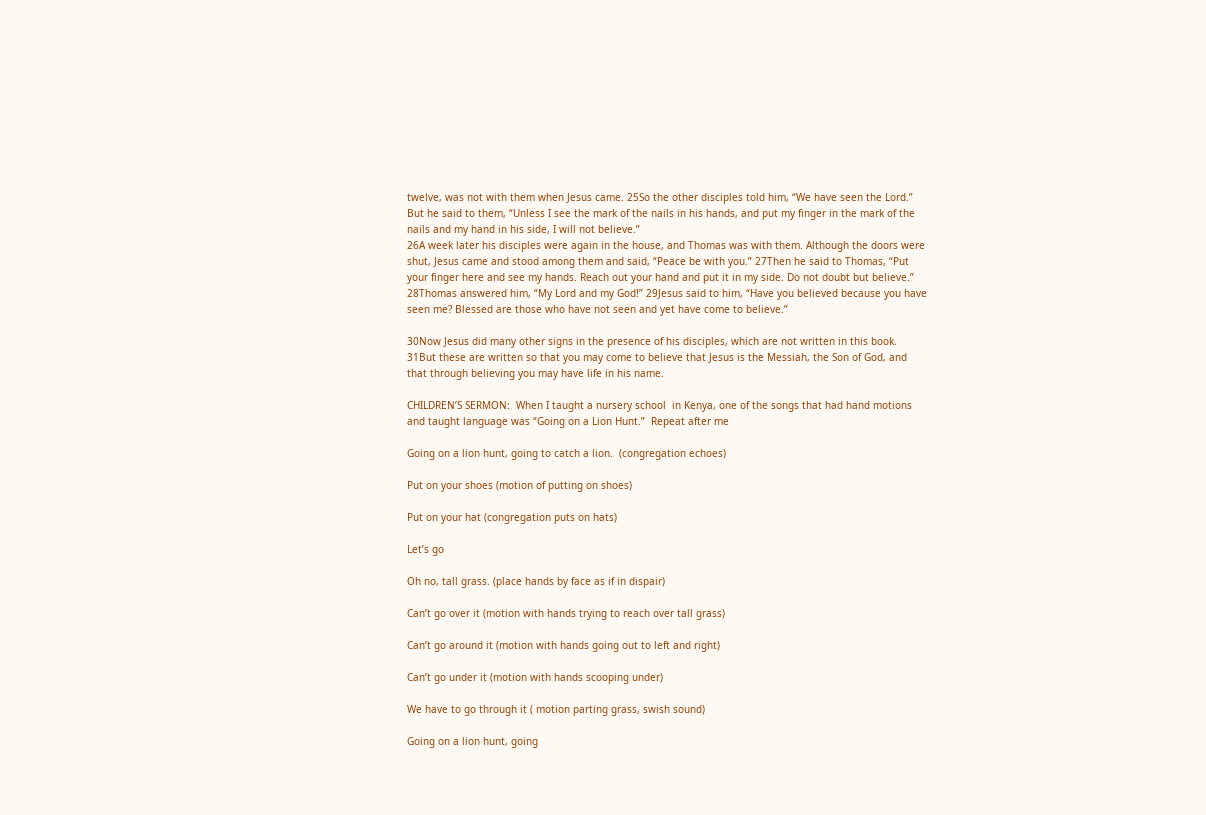twelve, was not with them when Jesus came. 25So the other disciples told him, “We have seen the Lord.” But he said to them, “Unless I see the mark of the nails in his hands, and put my finger in the mark of the nails and my hand in his side, I will not believe.”
26A week later his disciples were again in the house, and Thomas was with them. Although the doors were shut, Jesus came and stood among them and said, “Peace be with you.” 27Then he said to Thomas, “Put your finger here and see my hands. Reach out your hand and put it in my side. Do not doubt but believe.” 28Thomas answered him, “My Lord and my God!” 29Jesus said to him, “Have you believed because you have seen me? Blessed are those who have not seen and yet have come to believe.”

30Now Jesus did many other signs in the presence of his disciples, which are not written in this book. 31But these are written so that you may come to believe that Jesus is the Messiah, the Son of God, and that through believing you may have life in his name.

CHILDREN’S SERMON:  When I taught a nursery school  in Kenya, one of the songs that had hand motions and taught language was “Going on a Lion Hunt.”  Repeat after me

Going on a lion hunt, going to catch a lion.  (congregation echoes)

Put on your shoes (motion of putting on shoes)

Put on your hat (congregation puts on hats)

Let’s go

Oh no, tall grass. (place hands by face as if in dispair)

Can’t go over it (motion with hands trying to reach over tall grass)

Can’t go around it (motion with hands going out to left and right)

Can’t go under it (motion with hands scooping under)

We have to go through it ( motion parting grass, swish sound)

Going on a lion hunt, going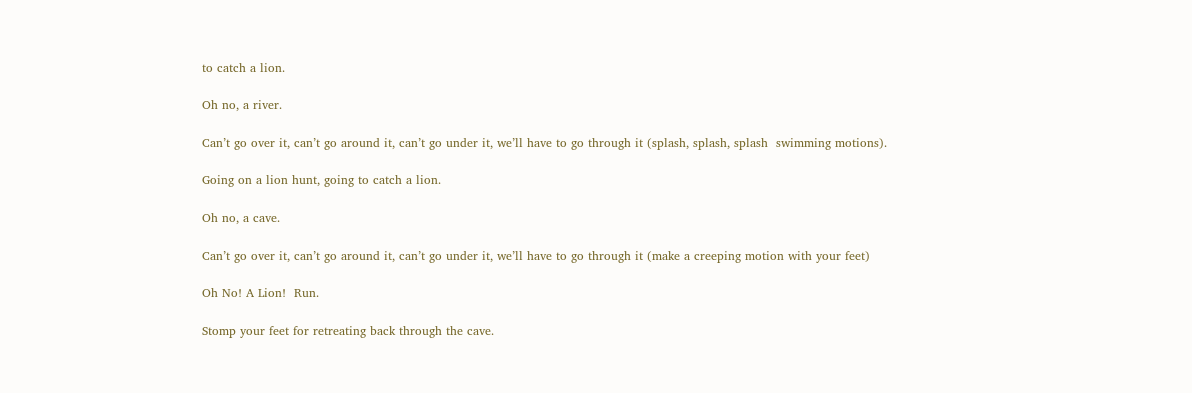to catch a lion.

Oh no, a river.

Can’t go over it, can’t go around it, can’t go under it, we’ll have to go through it (splash, splash, splash  swimming motions).

Going on a lion hunt, going to catch a lion.

Oh no, a cave.

Can’t go over it, can’t go around it, can’t go under it, we’ll have to go through it (make a creeping motion with your feet)

Oh No! A Lion!  Run.

Stomp your feet for retreating back through the cave.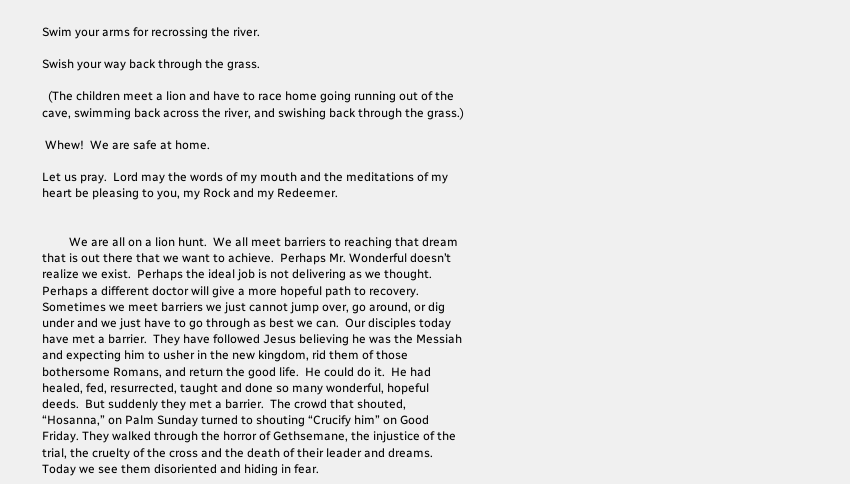Swim your arms for recrossing the river.

Swish your way back through the grass.

  (The children meet a lion and have to race home going running out of the cave, swimming back across the river, and swishing back through the grass.)

 Whew!  We are safe at home.

Let us pray.  Lord may the words of my mouth and the meditations of my heart be pleasing to you, my Rock and my Redeemer.


         We are all on a lion hunt.  We all meet barriers to reaching that dream that is out there that we want to achieve.  Perhaps Mr. Wonderful doesn’t realize we exist.  Perhaps the ideal job is not delivering as we thought.  Perhaps a different doctor will give a more hopeful path to recovery.  Sometimes we meet barriers we just cannot jump over, go around, or dig under and we just have to go through as best we can.  Our disciples today have met a barrier.  They have followed Jesus believing he was the Messiah and expecting him to usher in the new kingdom, rid them of those bothersome Romans, and return the good life.  He could do it.  He had healed, fed, resurrected, taught and done so many wonderful, hopeful deeds.  But suddenly they met a barrier.  The crowd that shouted, “Hosanna,” on Palm Sunday turned to shouting “Crucify him” on Good Friday. They walked through the horror of Gethsemane, the injustice of the trial, the cruelty of the cross and the death of their leader and dreams.  Today we see them disoriented and hiding in fear.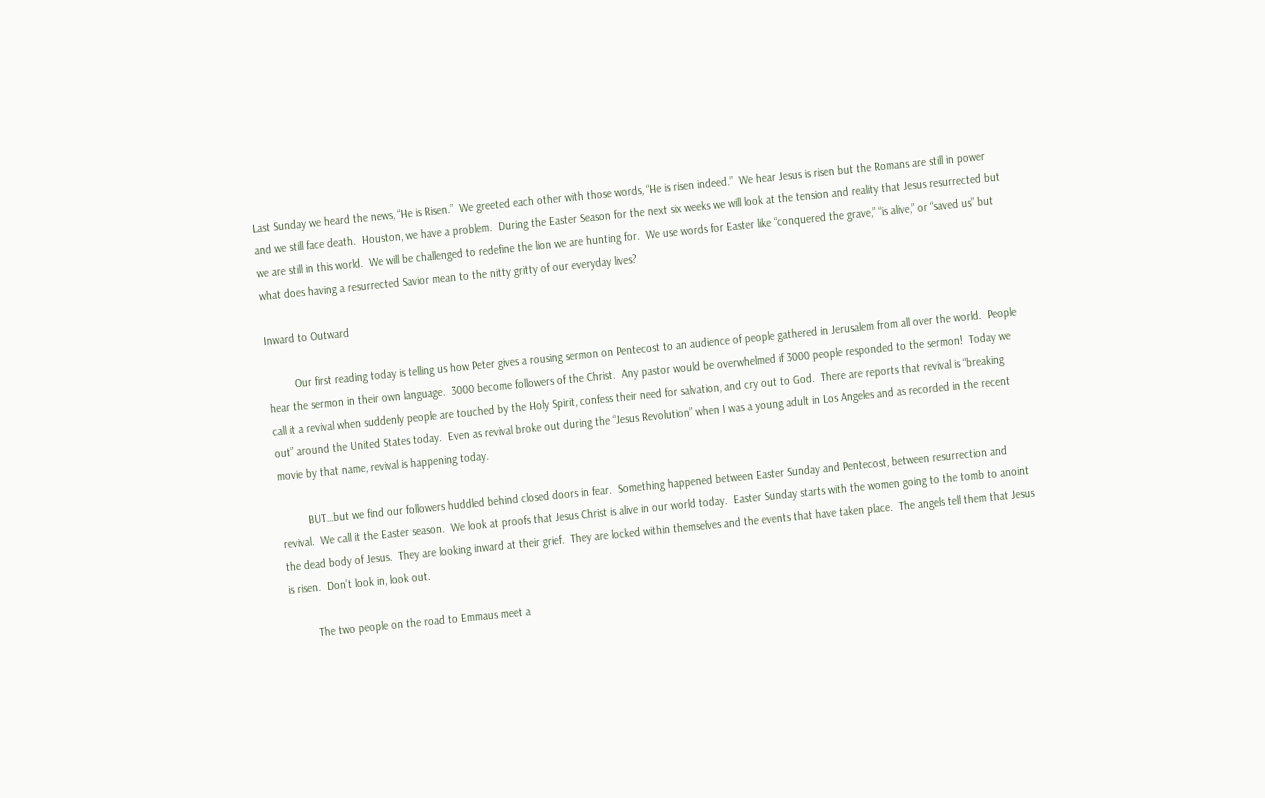Last Sunday we heard the news, “He is Risen.”  We greeted each other with those words, “He is risen indeed.”  We hear Jesus is risen but the Romans are still in power and we still face death.  Houston, we have a problem.  During the Easter Season for the next six weeks we will look at the tension and reality that Jesus resurrected but we are still in this world.  We will be challenged to redefine the lion we are hunting for.  We use words for Easter like “conquered the grave,” “is alive,” or “saved us” but what does having a resurrected Savior mean to the nitty gritty of our everyday lives?

Inward to Outward

         Our first reading today is telling us how Peter gives a rousing sermon on Pentecost to an audience of people gathered in Jerusalem from all over the world.  People hear the sermon in their own language.  3000 become followers of the Christ.  Any pastor would be overwhelmed if 3000 people responded to the sermon!  Today we call it a revival when suddenly people are touched by the Holy Spirit, confess their need for salvation, and cry out to God.  There are reports that revival is “breaking out” around the United States today.  Even as revival broke out during the “Jesus Revolution” when I was a young adult in Los Angeles and as recorded in the recent movie by that name, revival is happening today.

         BUT…but we find our followers huddled behind closed doors in fear.  Something happened between Easter Sunday and Pentecost, between resurrection and revival.  We call it the Easter season.  We look at proofs that Jesus Christ is alive in our world today.  Easter Sunday starts with the women going to the tomb to anoint the dead body of Jesus.  They are looking inward at their grief.  They are locked within themselves and the events that have taken place.  The angels tell them that Jesus is risen.  Don’t look in, look out.

         The two people on the road to Emmaus meet a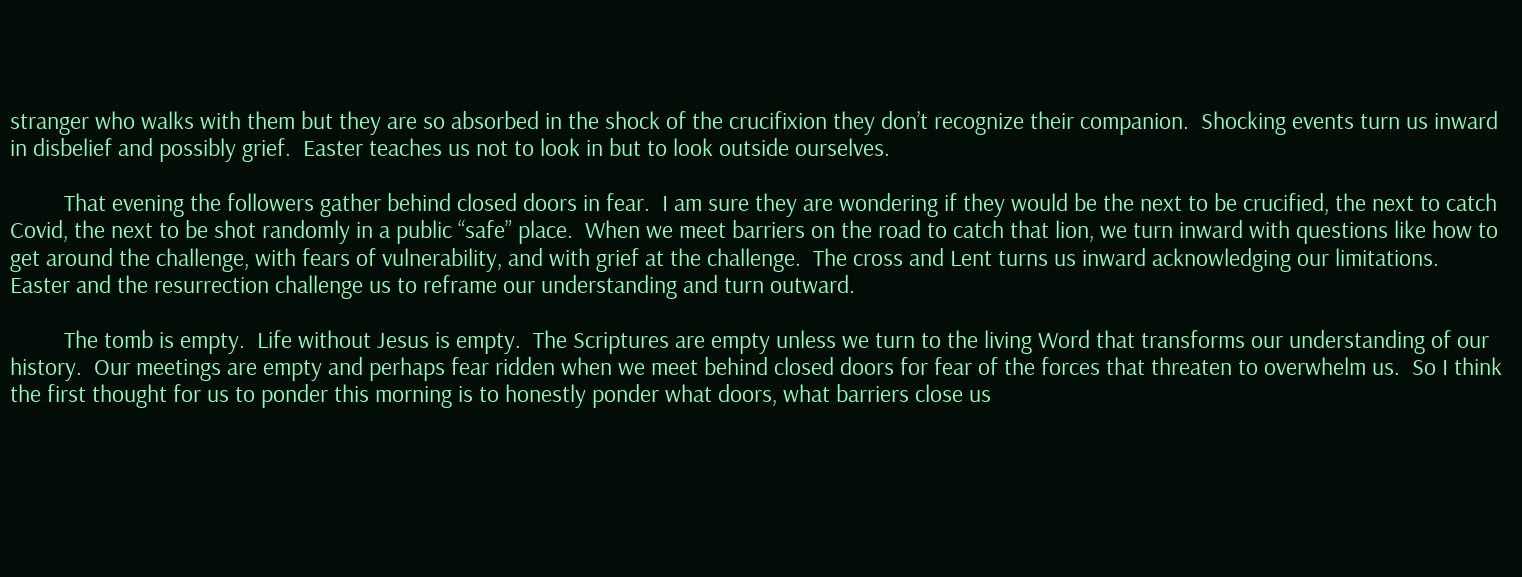stranger who walks with them but they are so absorbed in the shock of the crucifixion they don’t recognize their companion.  Shocking events turn us inward in disbelief and possibly grief.  Easter teaches us not to look in but to look outside ourselves.

         That evening the followers gather behind closed doors in fear.  I am sure they are wondering if they would be the next to be crucified, the next to catch Covid, the next to be shot randomly in a public “safe” place.  When we meet barriers on the road to catch that lion, we turn inward with questions like how to get around the challenge, with fears of vulnerability, and with grief at the challenge.  The cross and Lent turns us inward acknowledging our limitations.  Easter and the resurrection challenge us to reframe our understanding and turn outward.

         The tomb is empty.  Life without Jesus is empty.  The Scriptures are empty unless we turn to the living Word that transforms our understanding of our history.  Our meetings are empty and perhaps fear ridden when we meet behind closed doors for fear of the forces that threaten to overwhelm us.  So I think the first thought for us to ponder this morning is to honestly ponder what doors, what barriers close us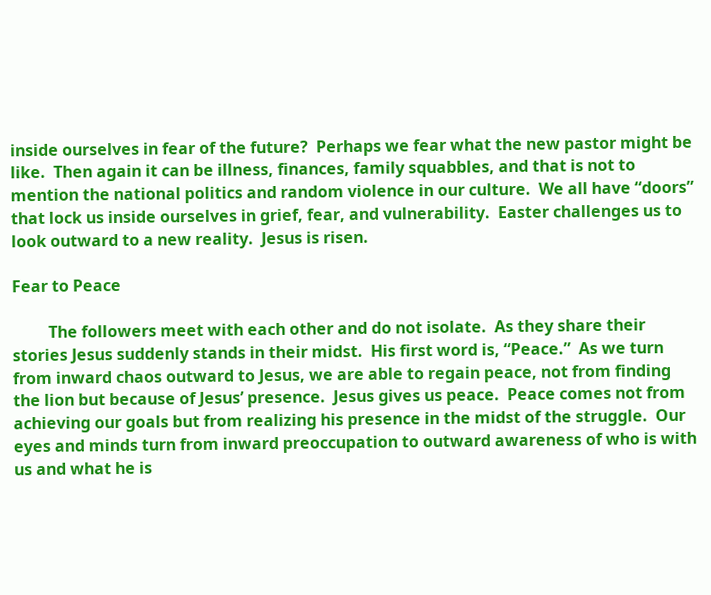inside ourselves in fear of the future?  Perhaps we fear what the new pastor might be like.  Then again it can be illness, finances, family squabbles, and that is not to mention the national politics and random violence in our culture.  We all have “doors” that lock us inside ourselves in grief, fear, and vulnerability.  Easter challenges us to look outward to a new reality.  Jesus is risen.

Fear to Peace

         The followers meet with each other and do not isolate.  As they share their stories Jesus suddenly stands in their midst.  His first word is, “Peace.”  As we turn from inward chaos outward to Jesus, we are able to regain peace, not from finding the lion but because of Jesus’ presence.  Jesus gives us peace.  Peace comes not from achieving our goals but from realizing his presence in the midst of the struggle.  Our eyes and minds turn from inward preoccupation to outward awareness of who is with us and what he is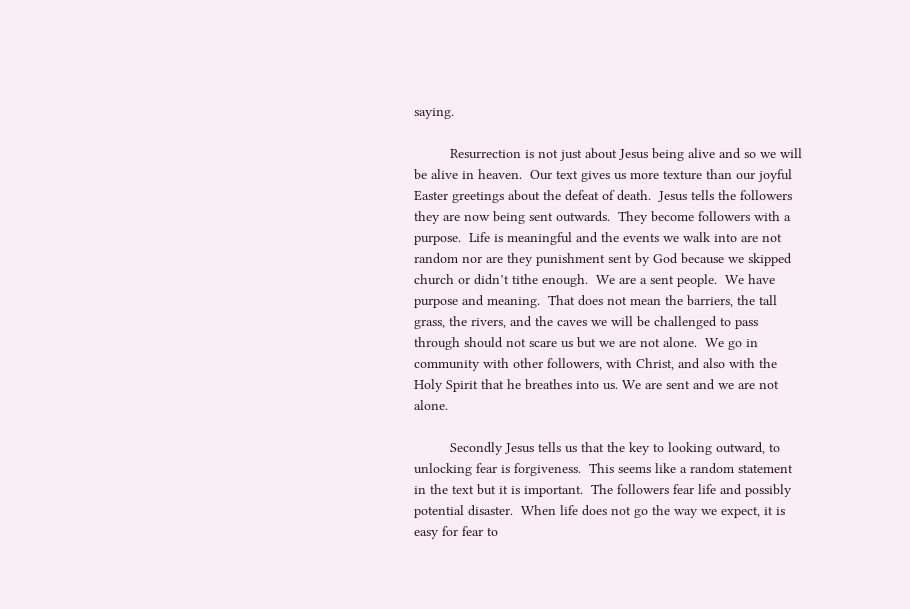saying.

         Resurrection is not just about Jesus being alive and so we will be alive in heaven.  Our text gives us more texture than our joyful Easter greetings about the defeat of death.  Jesus tells the followers they are now being sent outwards.  They become followers with a purpose.  Life is meaningful and the events we walk into are not random nor are they punishment sent by God because we skipped church or didn’t tithe enough.  We are a sent people.  We have purpose and meaning.  That does not mean the barriers, the tall grass, the rivers, and the caves we will be challenged to pass through should not scare us but we are not alone.  We go in community with other followers, with Christ, and also with the Holy Spirit that he breathes into us. We are sent and we are not alone.

         Secondly Jesus tells us that the key to looking outward, to unlocking fear is forgiveness.  This seems like a random statement in the text but it is important.  The followers fear life and possibly potential disaster.  When life does not go the way we expect, it is easy for fear to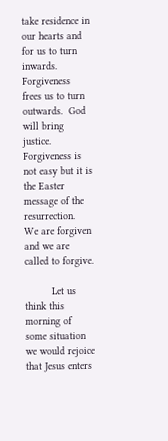take residence in our hearts and for us to turn inwards.  Forgiveness frees us to turn outwards.  God will bring justice.  Forgiveness is not easy but it is the Easter message of the resurrection.  We are forgiven and we are called to forgive.

         Let us think this morning of some situation we would rejoice that Jesus enters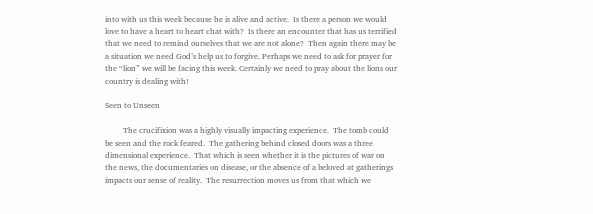into with us this week because he is alive and active.  Is there a person we would love to have a heart to heart chat with?  Is there an encounter that has us terrified that we need to remind ourselves that we are not alone?  Then again there may be a situation we need God’s help us to forgive. Perhaps we need to ask for prayer for the “lion” we will be facing this week. Certainly we need to pray about the lions our country is dealing with!

Seen to Unseen

         The crucifixion was a highly visually impacting experience.  The tomb could be seen and the rock feared.  The gathering behind closed doors was a three dimensional experience.  That which is seen whether it is the pictures of war on the news, the documentaries on disease, or the absence of a beloved at gatherings impacts our sense of reality.  The resurrection moves us from that which we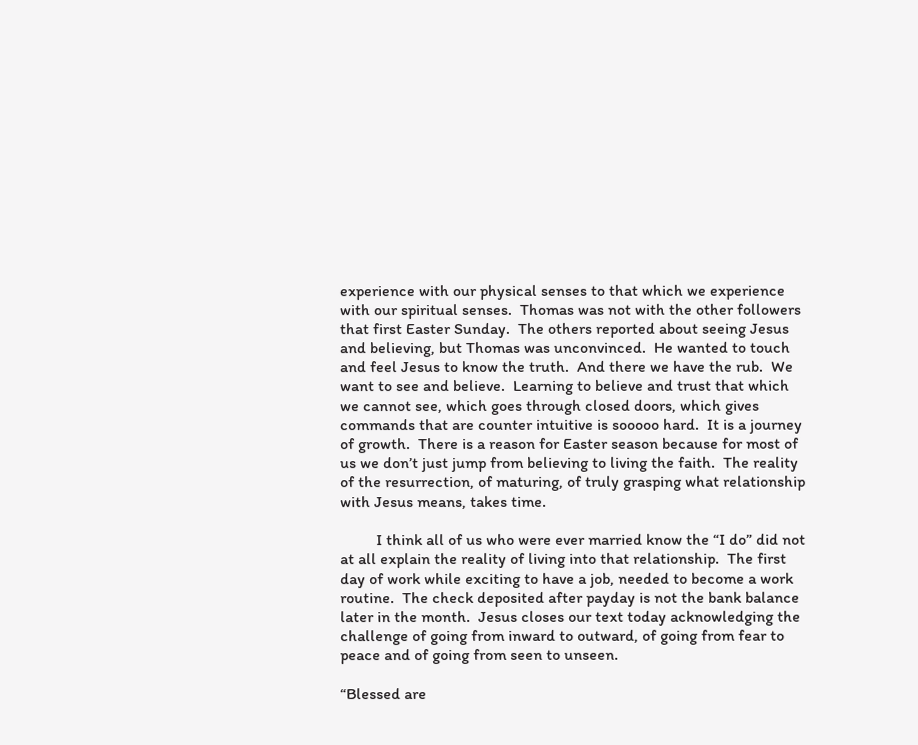experience with our physical senses to that which we experience with our spiritual senses.  Thomas was not with the other followers that first Easter Sunday.  The others reported about seeing Jesus and believing, but Thomas was unconvinced.  He wanted to touch and feel Jesus to know the truth.  And there we have the rub.  We want to see and believe.  Learning to believe and trust that which we cannot see, which goes through closed doors, which gives commands that are counter intuitive is sooooo hard.  It is a journey of growth.  There is a reason for Easter season because for most of us we don’t just jump from believing to living the faith.  The reality of the resurrection, of maturing, of truly grasping what relationship with Jesus means, takes time.

         I think all of us who were ever married know the “I do” did not at all explain the reality of living into that relationship.  The first day of work while exciting to have a job, needed to become a work routine.  The check deposited after payday is not the bank balance later in the month.  Jesus closes our text today acknowledging the challenge of going from inward to outward, of going from fear to peace and of going from seen to unseen.

“Blessed are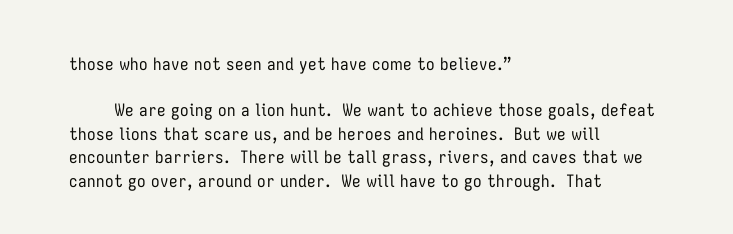those who have not seen and yet have come to believe.”

         We are going on a lion hunt.  We want to achieve those goals, defeat those lions that scare us, and be heroes and heroines.  But we will encounter barriers.  There will be tall grass, rivers, and caves that we cannot go over, around or under.  We will have to go through.  That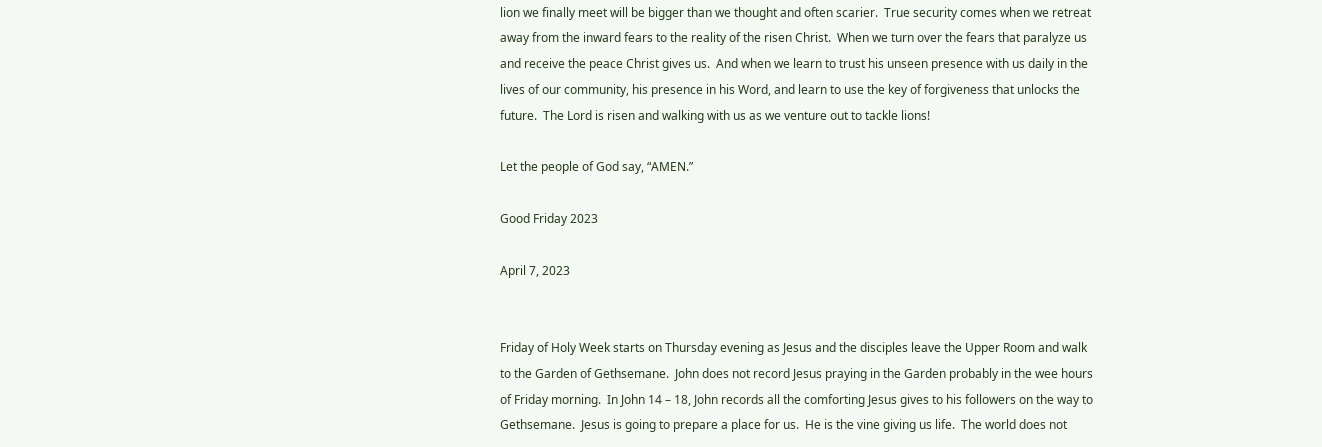lion we finally meet will be bigger than we thought and often scarier.  True security comes when we retreat away from the inward fears to the reality of the risen Christ.  When we turn over the fears that paralyze us and receive the peace Christ gives us.  And when we learn to trust his unseen presence with us daily in the lives of our community, his presence in his Word, and learn to use the key of forgiveness that unlocks the future.  The Lord is risen and walking with us as we venture out to tackle lions!

Let the people of God say, “AMEN.”

Good Friday 2023

April 7, 2023


Friday of Holy Week starts on Thursday evening as Jesus and the disciples leave the Upper Room and walk to the Garden of Gethsemane.  John does not record Jesus praying in the Garden probably in the wee hours of Friday morning.  In John 14 – 18, John records all the comforting Jesus gives to his followers on the way to Gethsemane.  Jesus is going to prepare a place for us.  He is the vine giving us life.  The world does not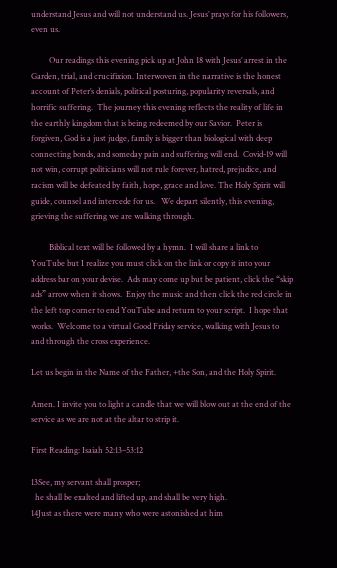understand Jesus and will not understand us. Jesus’ prays for his followers, even us.

         Our readings this evening pick up at John 18 with Jesus’ arrest in the Garden, trial, and crucifixion. Interwoven in the narrative is the honest account of Peter’s denials, political posturing, popularity reversals, and horrific suffering.  The journey this evening reflects the reality of life in the earthly kingdom that is being redeemed by our Savior.  Peter is forgiven, God is a just judge, family is bigger than biological with deep connecting bonds, and someday pain and suffering will end.  Covid-19 will not win, corrupt politicians will not rule forever, hatred, prejudice, and racism will be defeated by faith, hope, grace and love. The Holy Spirit will guide, counsel and intercede for us.   We depart silently, this evening, grieving the suffering we are walking through.

         Biblical text will be followed by a hymn.  I will share a link to YouTube but I realize you must click on the link or copy it into your address bar on your devise.  Ads may come up but be patient, click the “skip ads” arrow when it shows.  Enjoy the music and then click the red circle in the left top corner to end YouTube and return to your script.  I hope that works.  Welcome to a virtual Good Friday service, walking with Jesus to and through the cross experience.

Let us begin in the Name of the Father, +the Son, and the Holy Spirit.

Amen. I invite you to light a candle that we will blow out at the end of the service as we are not at the altar to strip it.

First Reading: Isaiah 52:13–53:12

13See, my servant shall prosper;
  he shall be exalted and lifted up, and shall be very high.
14Just as there were many who were astonished at him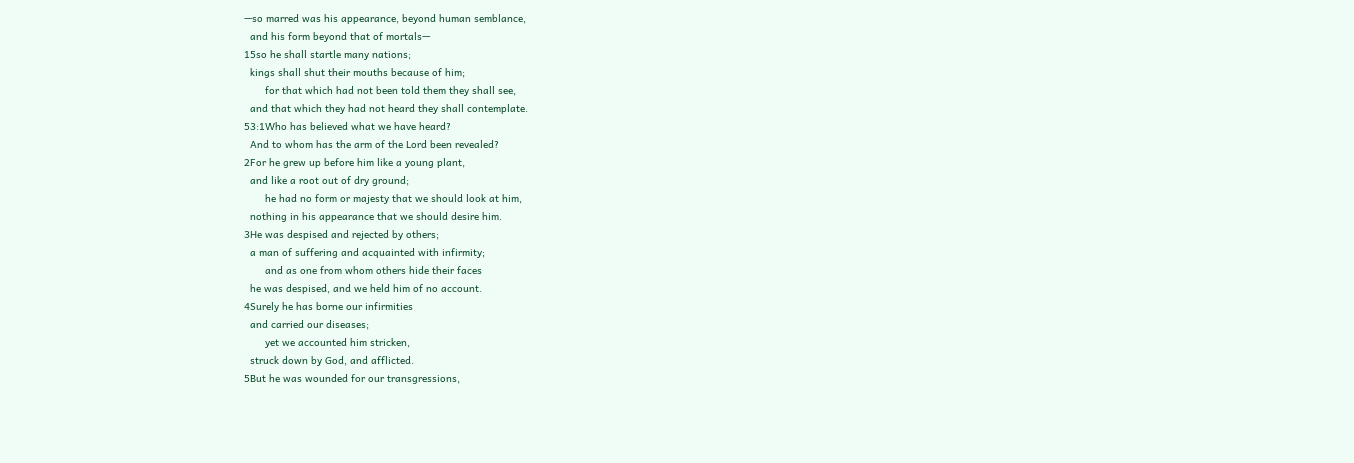—so marred was his appearance, beyond human semblance,
  and his form beyond that of mortals—
15so he shall startle many nations;
  kings shall shut their mouths because of him;
       for that which had not been told them they shall see,
  and that which they had not heard they shall contemplate.
53:1Who has believed what we have heard?
  And to whom has the arm of the Lord been revealed?
2For he grew up before him like a young plant,
  and like a root out of dry ground;
       he had no form or majesty that we should look at him,
  nothing in his appearance that we should desire him.
3He was despised and rejected by others;
  a man of suffering and acquainted with infirmity;
       and as one from whom others hide their faces
  he was despised, and we held him of no account.
4Surely he has borne our infirmities
  and carried our diseases;
       yet we accounted him stricken,
  struck down by God, and afflicted.
5But he was wounded for our transgressions,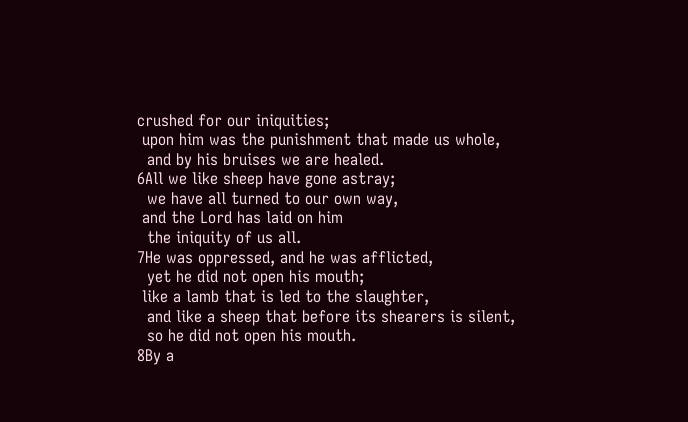crushed for our iniquities;
 upon him was the punishment that made us whole,
  and by his bruises we are healed.
6All we like sheep have gone astray;
  we have all turned to our own way,
 and the Lord has laid on him
  the iniquity of us all.
7He was oppressed, and he was afflicted,
  yet he did not open his mouth;
 like a lamb that is led to the slaughter,
  and like a sheep that before its shearers is silent,
  so he did not open his mouth.
8By a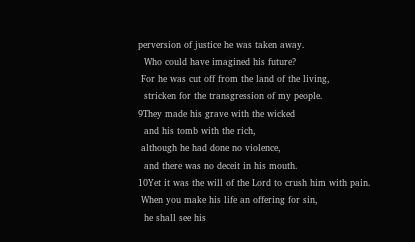perversion of justice he was taken away.
  Who could have imagined his future?
 For he was cut off from the land of the living,
  stricken for the transgression of my people.
9They made his grave with the wicked
  and his tomb with the rich,
 although he had done no violence,
  and there was no deceit in his mouth.
10Yet it was the will of the Lord to crush him with pain.
 When you make his life an offering for sin,
  he shall see his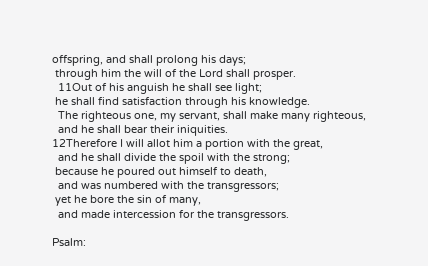offspring, and shall prolong his days;
 through him the will of the Lord shall prosper.
  11Out of his anguish he shall see light;
 he shall find satisfaction through his knowledge.
  The righteous one, my servant, shall make many righteous,
  and he shall bear their iniquities.
12Therefore I will allot him a portion with the great,
  and he shall divide the spoil with the strong;
 because he poured out himself to death,
  and was numbered with the transgressors;
 yet he bore the sin of many,
  and made intercession for the transgressors.

Psalm: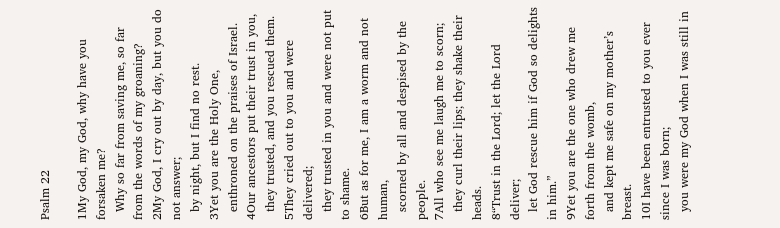Psalm 22

1My God, my God, why have you forsaken me?
  Why so far from saving me, so far from the words of my groaning?
2My God, I cry out by day, but you do not answer;
  by night, but I find no rest.
3Yet you are the Holy One,
  enthroned on the praises of Israel.
4Our ancestors put their trust in you,
  they trusted, and you rescued them.
5They cried out to you and were delivered;
  they trusted in you and were not put to shame.
6But as for me, I am a worm and not human,
  scorned by all and despised by the people.
7All who see me laugh me to scorn;
  they curl their lips; they shake their heads.
8“Trust in the Lord; let the Lord deliver;
  let God rescue him if God so delights in him.”
9Yet you are the one who drew me forth from the womb,
  and kept me safe on my mother’s breast.
10I have been entrusted to you ever since I was born;
  you were my God when I was still in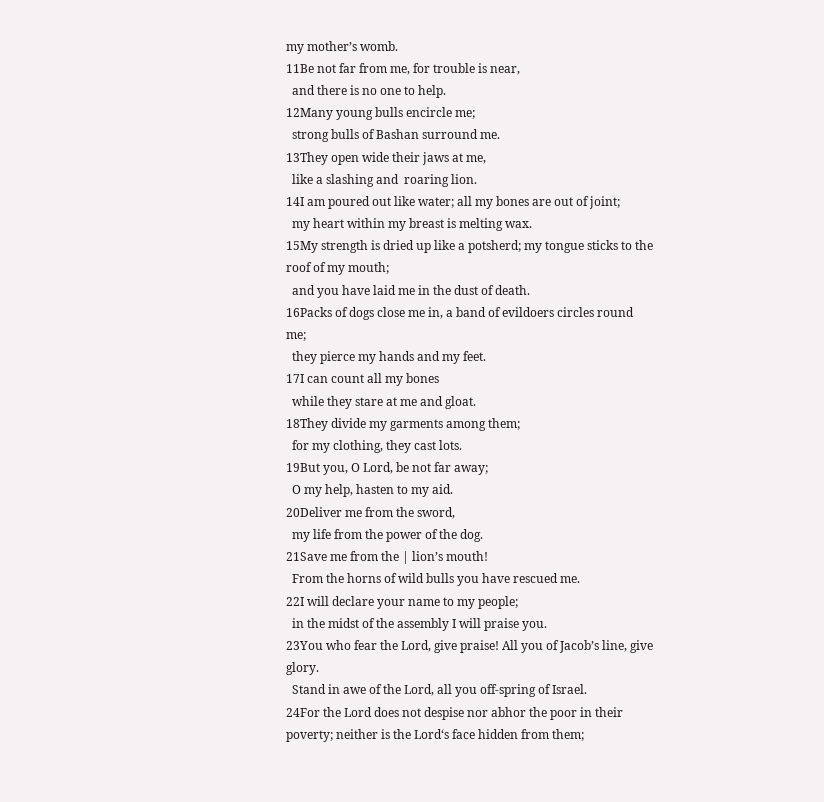my mother’s womb.
11Be not far from me, for trouble is near,
  and there is no one to help.
12Many young bulls encircle me;
  strong bulls of Bashan surround me.
13They open wide their jaws at me,
  like a slashing and  roaring lion.
14I am poured out like water; all my bones are out of joint;
  my heart within my breast is melting wax.
15My strength is dried up like a potsherd; my tongue sticks to the roof of my mouth;
  and you have laid me in the dust of death.
16Packs of dogs close me in, a band of evildoers circles round me;
  they pierce my hands and my feet.
17I can count all my bones
  while they stare at me and gloat.
18They divide my garments among them;
  for my clothing, they cast lots.
19But you, O Lord, be not far away;
  O my help, hasten to my aid.
20Deliver me from the sword,
  my life from the power of the dog.
21Save me from the | lion’s mouth!
  From the horns of wild bulls you have rescued me.
22I will declare your name to my people;
  in the midst of the assembly I will praise you.
23You who fear the Lord, give praise! All you of Jacob’s line, give glory.
  Stand in awe of the Lord, all you off-spring of Israel.
24For the Lord does not despise nor abhor the poor in their poverty; neither is the Lord‘s face hidden from them;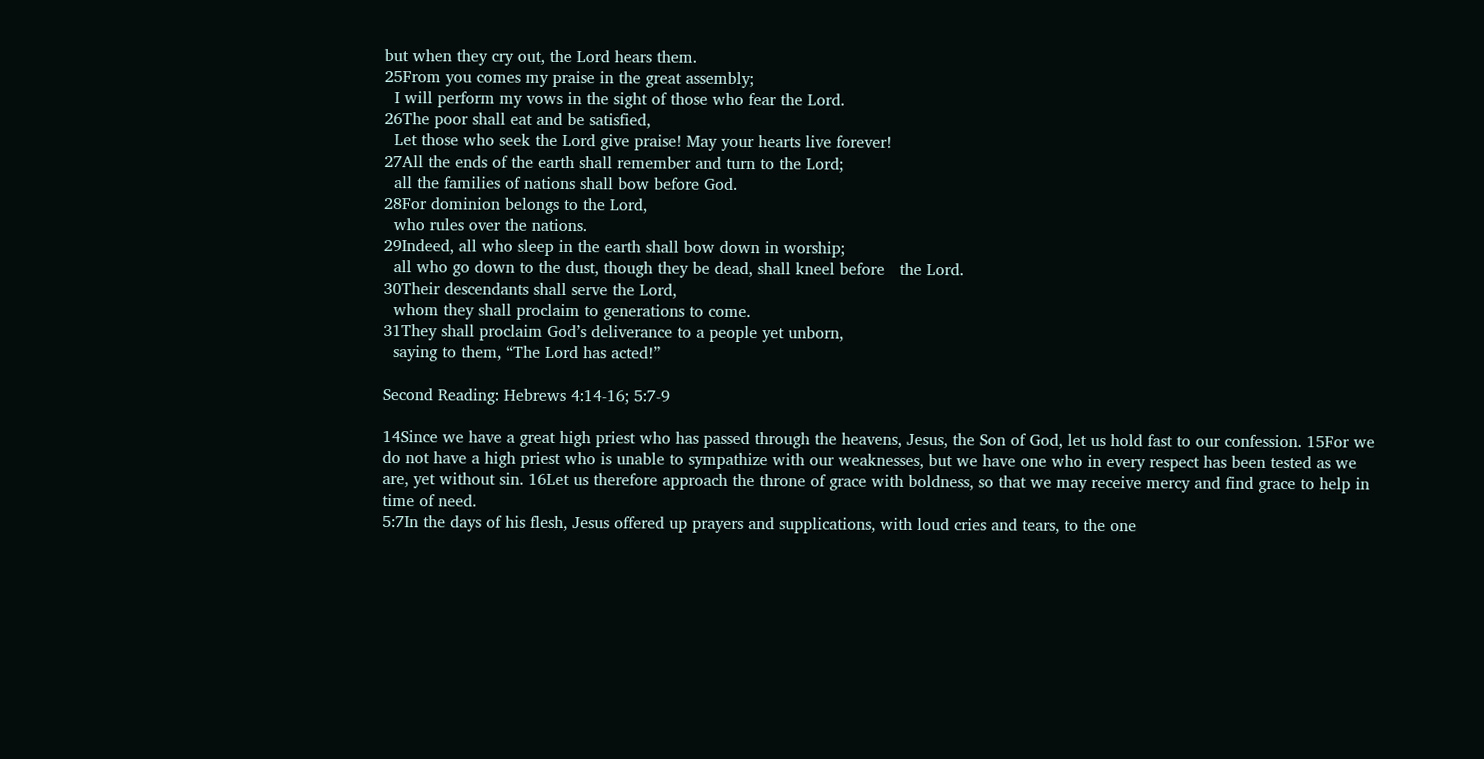but when they cry out, the Lord hears them.
25From you comes my praise in the great assembly;
  I will perform my vows in the sight of those who fear the Lord.
26The poor shall eat and be satisfied,
  Let those who seek the Lord give praise! May your hearts live forever!
27All the ends of the earth shall remember and turn to the Lord;
  all the families of nations shall bow before God.
28For dominion belongs to the Lord,
  who rules over the nations.
29Indeed, all who sleep in the earth shall bow down in worship;
  all who go down to the dust, though they be dead, shall kneel before   the Lord.
30Their descendants shall serve the Lord,
  whom they shall proclaim to generations to come.
31They shall proclaim God’s deliverance to a people yet unborn,
  saying to them, “The Lord has acted!”

Second Reading: Hebrews 4:14-16; 5:7-9

14Since we have a great high priest who has passed through the heavens, Jesus, the Son of God, let us hold fast to our confession. 15For we do not have a high priest who is unable to sympathize with our weaknesses, but we have one who in every respect has been tested as we are, yet without sin. 16Let us therefore approach the throne of grace with boldness, so that we may receive mercy and find grace to help in time of need.
5:7In the days of his flesh, Jesus offered up prayers and supplications, with loud cries and tears, to the one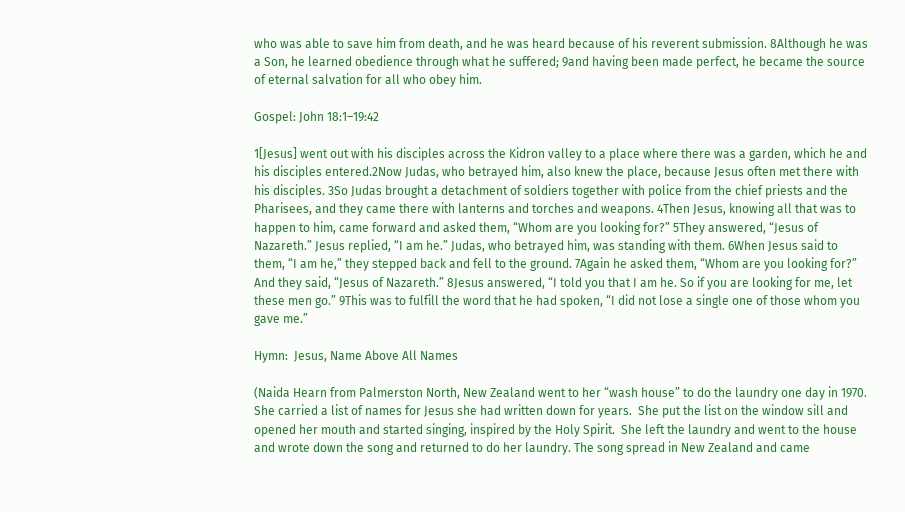who was able to save him from death, and he was heard because of his reverent submission. 8Although he was a Son, he learned obedience through what he suffered; 9and having been made perfect, he became the source of eternal salvation for all who obey him.

Gospel: John 18:1–19:42

1[Jesus] went out with his disciples across the Kidron valley to a place where there was a garden, which he and his disciples entered.2Now Judas, who betrayed him, also knew the place, because Jesus often met there with his disciples. 3So Judas brought a detachment of soldiers together with police from the chief priests and the Pharisees, and they came there with lanterns and torches and weapons. 4Then Jesus, knowing all that was to happen to him, came forward and asked them, “Whom are you looking for?” 5They answered, “Jesus of Nazareth.” Jesus replied, “I am he.” Judas, who betrayed him, was standing with them. 6When Jesus said to them, “I am he,” they stepped back and fell to the ground. 7Again he asked them, “Whom are you looking for?” And they said, “Jesus of Nazareth.” 8Jesus answered, “I told you that I am he. So if you are looking for me, let these men go.” 9This was to fulfill the word that he had spoken, “I did not lose a single one of those whom you gave me.”

Hymn:  Jesus, Name Above All Names

(Naida Hearn from Palmerston North, New Zealand went to her “wash house” to do the laundry one day in 1970.  She carried a list of names for Jesus she had written down for years.  She put the list on the window sill and opened her mouth and started singing, inspired by the Holy Spirit.  She left the laundry and went to the house and wrote down the song and returned to do her laundry. The song spread in New Zealand and came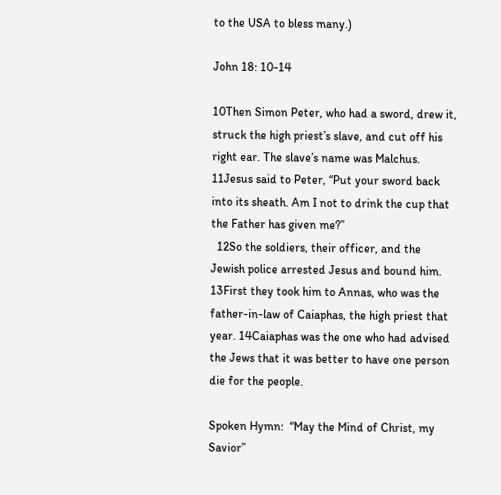to the USA to bless many.)

John 18: 10-14

10Then Simon Peter, who had a sword, drew it, struck the high priest’s slave, and cut off his right ear. The slave’s name was Malchus. 11Jesus said to Peter, “Put your sword back into its sheath. Am I not to drink the cup that the Father has given me?”
  12So the soldiers, their officer, and the Jewish police arrested Jesus and bound him. 13First they took him to Annas, who was the father-in-law of Caiaphas, the high priest that year. 14Caiaphas was the one who had advised the Jews that it was better to have one person die for the people.

Spoken Hymn:  “May the Mind of Christ, my Savior”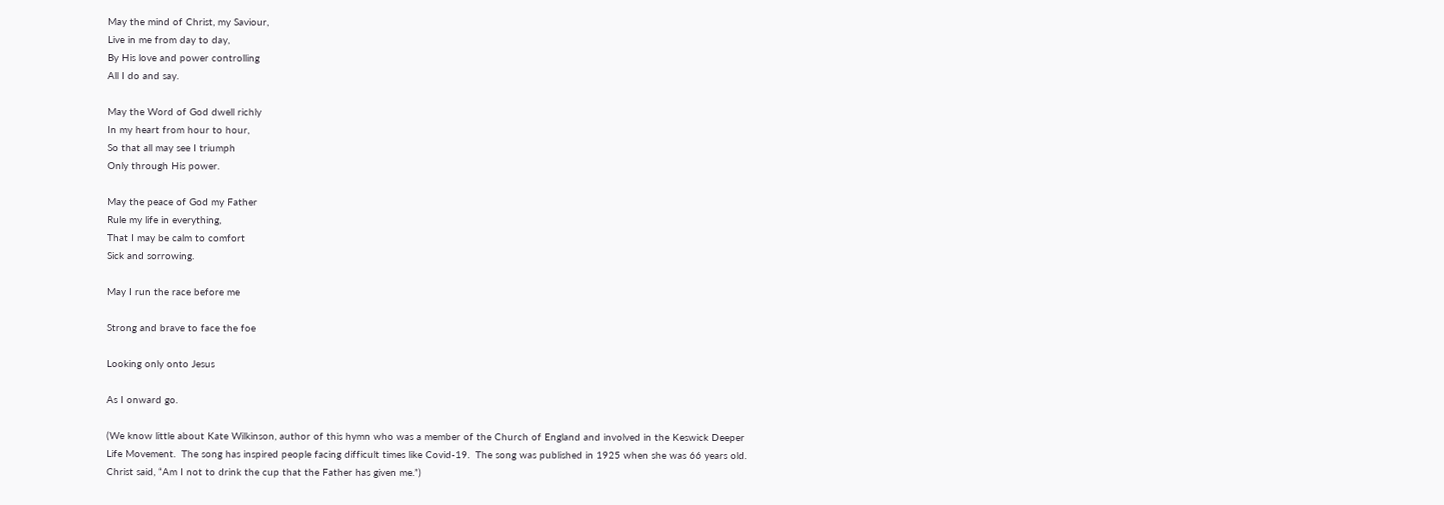May the mind of Christ, my Saviour,
Live in me from day to day,
By His love and power controlling
All I do and say.

May the Word of God dwell richly
In my heart from hour to hour,
So that all may see I triumph
Only through His power.

May the peace of God my Father
Rule my life in everything,
That I may be calm to comfort
Sick and sorrowing.

May I run the race before me

Strong and brave to face the foe

Looking only onto Jesus

As I onward go.

(We know little about Kate Wilkinson, author of this hymn who was a member of the Church of England and involved in the Keswick Deeper Life Movement.  The song has inspired people facing difficult times like Covid-19.  The song was published in 1925 when she was 66 years old. Christ said, “Am I not to drink the cup that the Father has given me.”)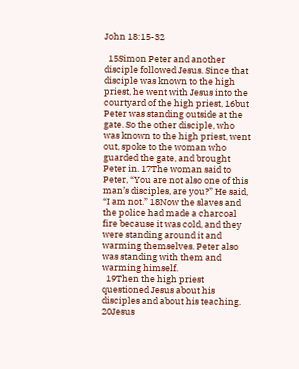John 18:15-32

  15Simon Peter and another disciple followed Jesus. Since that disciple was known to the high priest, he went with Jesus into the courtyard of the high priest, 16but Peter was standing outside at the gate. So the other disciple, who was known to the high priest, went out, spoke to the woman who guarded the gate, and brought Peter in. 17The woman said to Peter, “You are not also one of this man’s disciples, are you?” He said, “I am not.” 18Now the slaves and the police had made a charcoal fire because it was cold, and they were standing around it and warming themselves. Peter also was standing with them and warming himself.
  19Then the high priest questioned Jesus about his disciples and about his teaching. 20Jesus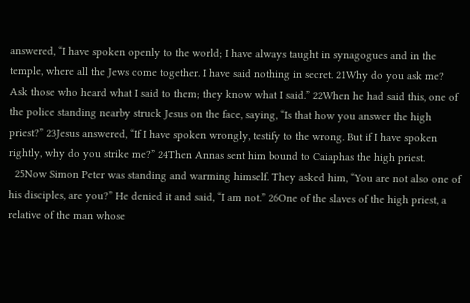answered, “I have spoken openly to the world; I have always taught in synagogues and in the temple, where all the Jews come together. I have said nothing in secret. 21Why do you ask me? Ask those who heard what I said to them; they know what I said.” 22When he had said this, one of the police standing nearby struck Jesus on the face, saying, “Is that how you answer the high priest?” 23Jesus answered, “If I have spoken wrongly, testify to the wrong. But if I have spoken rightly, why do you strike me?” 24Then Annas sent him bound to Caiaphas the high priest.
  25Now Simon Peter was standing and warming himself. They asked him, “You are not also one of his disciples, are you?” He denied it and said, “I am not.” 26One of the slaves of the high priest, a relative of the man whose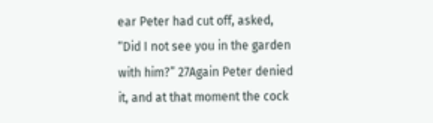ear Peter had cut off, asked, “Did I not see you in the garden with him?” 27Again Peter denied it, and at that moment the cock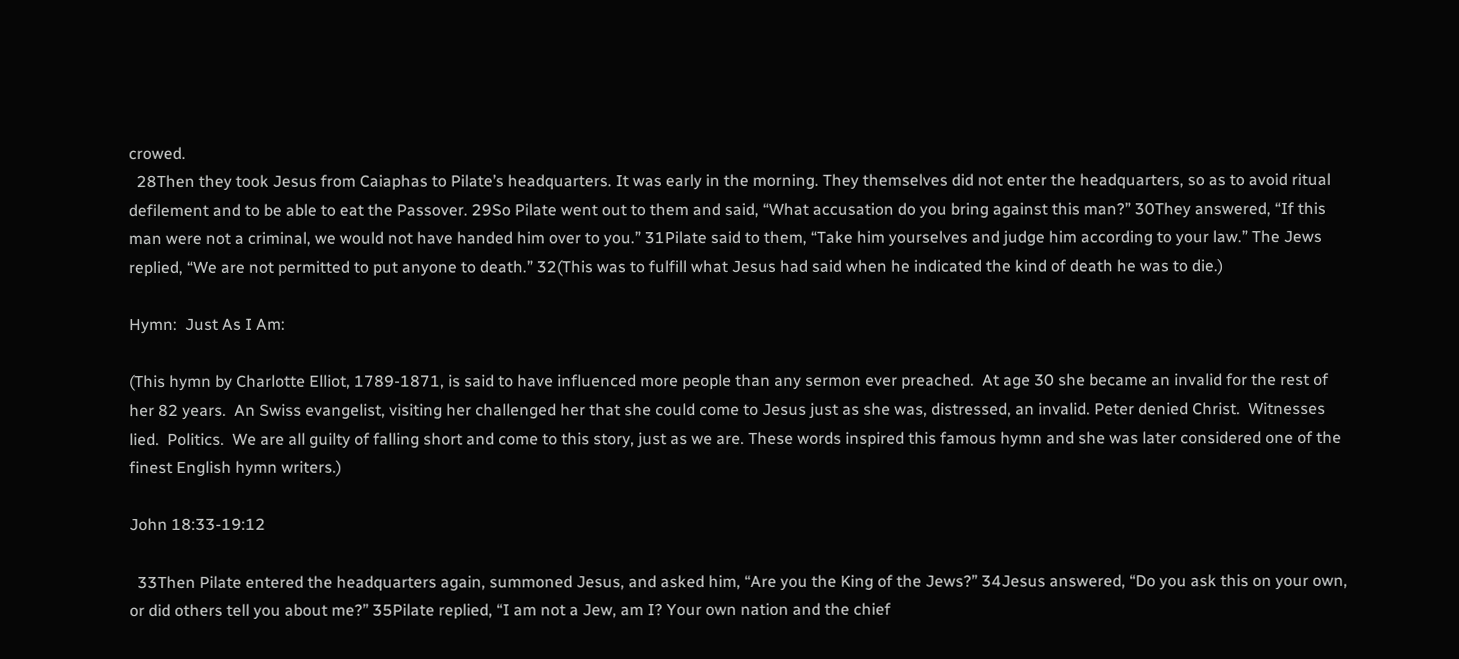crowed.
  28Then they took Jesus from Caiaphas to Pilate’s headquarters. It was early in the morning. They themselves did not enter the headquarters, so as to avoid ritual defilement and to be able to eat the Passover. 29So Pilate went out to them and said, “What accusation do you bring against this man?” 30They answered, “If this man were not a criminal, we would not have handed him over to you.” 31Pilate said to them, “Take him yourselves and judge him according to your law.” The Jews replied, “We are not permitted to put anyone to death.” 32(This was to fulfill what Jesus had said when he indicated the kind of death he was to die.)

Hymn:  Just As I Am:

(This hymn by Charlotte Elliot, 1789-1871, is said to have influenced more people than any sermon ever preached.  At age 30 she became an invalid for the rest of her 82 years.  An Swiss evangelist, visiting her challenged her that she could come to Jesus just as she was, distressed, an invalid. Peter denied Christ.  Witnesses lied.  Politics.  We are all guilty of falling short and come to this story, just as we are. These words inspired this famous hymn and she was later considered one of the finest English hymn writers.)

John 18:33-19:12

  33Then Pilate entered the headquarters again, summoned Jesus, and asked him, “Are you the King of the Jews?” 34Jesus answered, “Do you ask this on your own, or did others tell you about me?” 35Pilate replied, “I am not a Jew, am I? Your own nation and the chief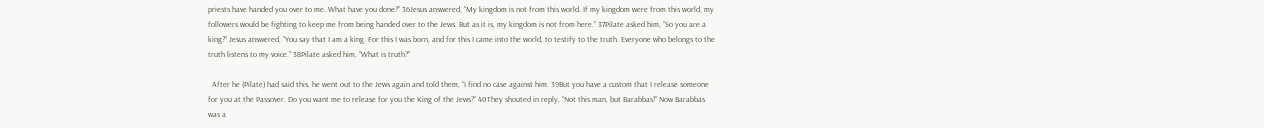priests have handed you over to me. What have you done?” 36Jesus answered, “My kingdom is not from this world. If my kingdom were from this world, my followers would be fighting to keep me from being handed over to the Jews. But as it is, my kingdom is not from here.” 37Pilate asked him, “So you are a king?” Jesus answered, “You say that I am a king. For this I was born, and for this I came into the world, to testify to the truth. Everyone who belongs to the truth listens to my voice.” 38Pilate asked him, “What is truth?”

  After he (Pilate) had said this, he went out to the Jews again and told them, “I find no case against him. 39But you have a custom that I release someone for you at the Passover. Do you want me to release for you the King of the Jews?” 40They shouted in reply, “Not this man, but Barabbas!” Now Barabbas was a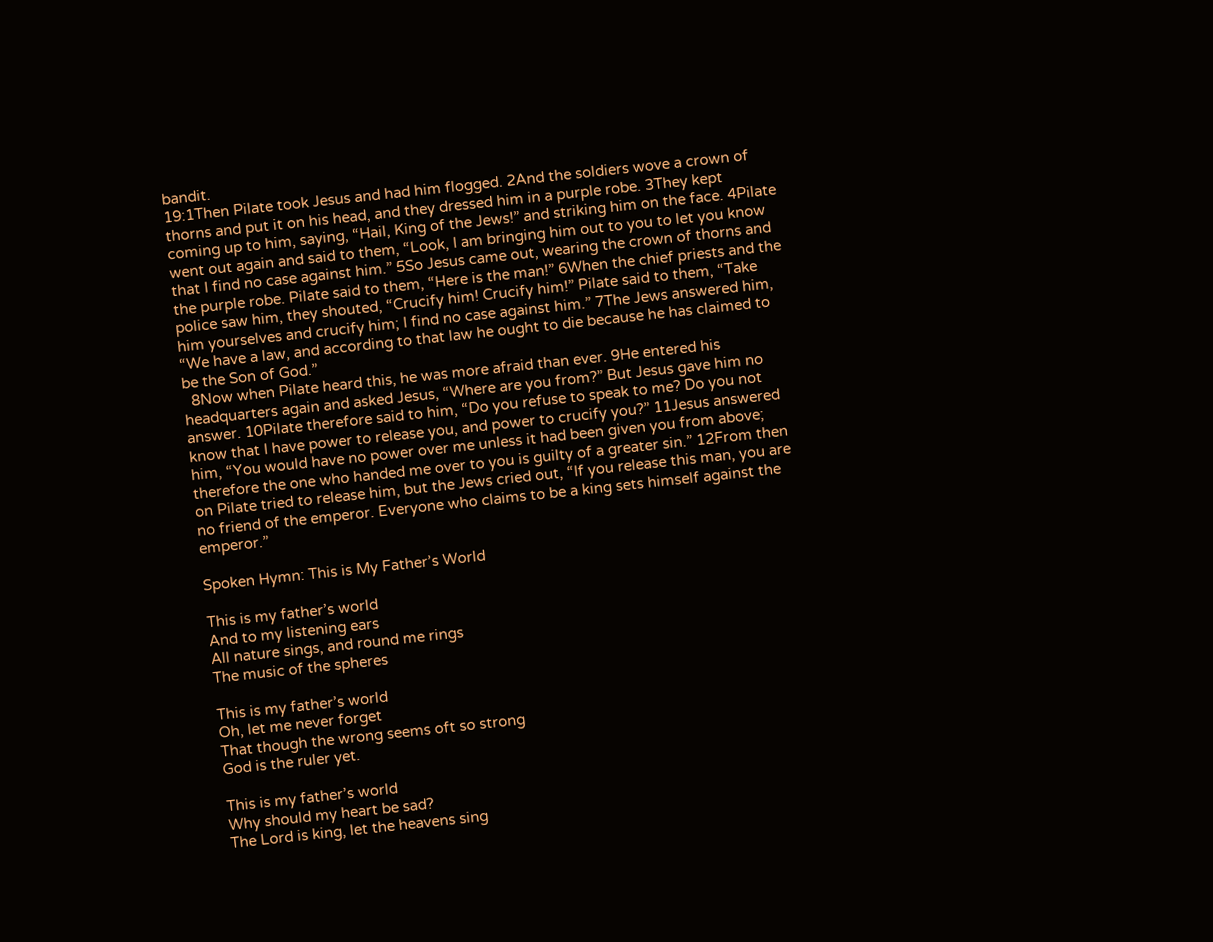bandit.
19:1Then Pilate took Jesus and had him flogged. 2And the soldiers wove a crown of thorns and put it on his head, and they dressed him in a purple robe. 3They kept coming up to him, saying, “Hail, King of the Jews!” and striking him on the face. 4Pilate went out again and said to them, “Look, I am bringing him out to you to let you know that I find no case against him.” 5So Jesus came out, wearing the crown of thorns and the purple robe. Pilate said to them, “Here is the man!” 6When the chief priests and the police saw him, they shouted, “Crucify him! Crucify him!” Pilate said to them, “Take him yourselves and crucify him; I find no case against him.” 7The Jews answered him, “We have a law, and according to that law he ought to die because he has claimed to be the Son of God.”
  8Now when Pilate heard this, he was more afraid than ever. 9He entered his headquarters again and asked Jesus, “Where are you from?” But Jesus gave him no answer. 10Pilate therefore said to him, “Do you refuse to speak to me? Do you not know that I have power to release you, and power to crucify you?” 11Jesus answered him, “You would have no power over me unless it had been given you from above; therefore the one who handed me over to you is guilty of a greater sin.” 12From then on Pilate tried to release him, but the Jews cried out, “If you release this man, you are no friend of the emperor. Everyone who claims to be a king sets himself against the emperor.”

Spoken Hymn: This is My Father’s World

This is my father’s world
And to my listening ears
All nature sings, and round me rings
The music of the spheres

This is my father’s world
Oh, let me never forget
That though the wrong seems oft so strong
God is the ruler yet.

This is my father’s world
Why should my heart be sad?
The Lord is king, let the heavens sing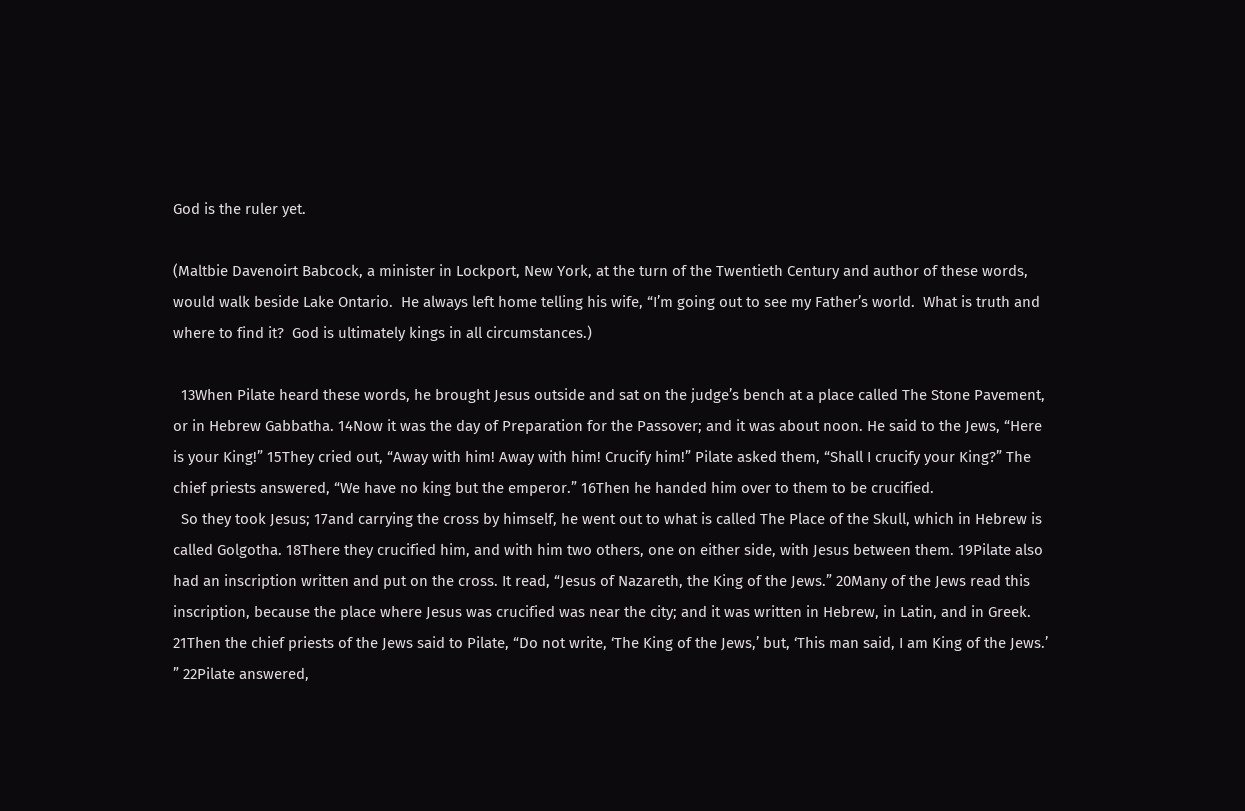God is the ruler yet.

(Maltbie Davenoirt Babcock, a minister in Lockport, New York, at the turn of the Twentieth Century and author of these words, would walk beside Lake Ontario.  He always left home telling his wife, “I’m going out to see my Father’s world.  What is truth and where to find it?  God is ultimately kings in all circumstances.)

  13When Pilate heard these words, he brought Jesus outside and sat on the judge’s bench at a place called The Stone Pavement, or in Hebrew Gabbatha. 14Now it was the day of Preparation for the Passover; and it was about noon. He said to the Jews, “Here is your King!” 15They cried out, “Away with him! Away with him! Crucify him!” Pilate asked them, “Shall I crucify your King?” The chief priests answered, “We have no king but the emperor.” 16Then he handed him over to them to be crucified.
  So they took Jesus; 17and carrying the cross by himself, he went out to what is called The Place of the Skull, which in Hebrew is called Golgotha. 18There they crucified him, and with him two others, one on either side, with Jesus between them. 19Pilate also had an inscription written and put on the cross. It read, “Jesus of Nazareth, the King of the Jews.” 20Many of the Jews read this inscription, because the place where Jesus was crucified was near the city; and it was written in Hebrew, in Latin, and in Greek. 21Then the chief priests of the Jews said to Pilate, “Do not write, ‘The King of the Jews,’ but, ‘This man said, I am King of the Jews.’ ” 22Pilate answered,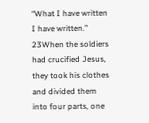“What I have written I have written.” 23When the soldiers had crucified Jesus, they took his clothes and divided them into four parts, one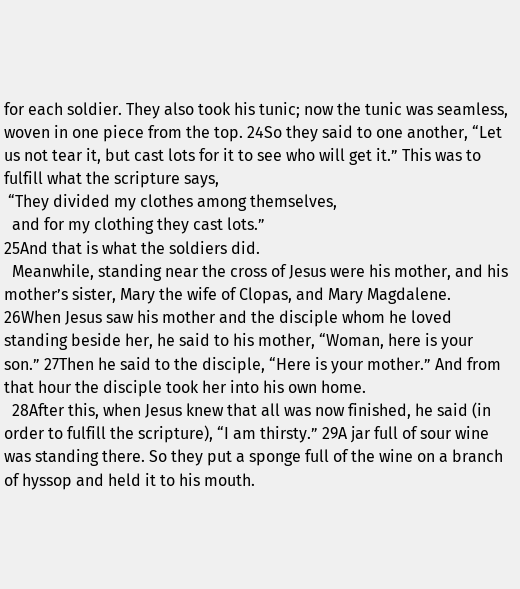for each soldier. They also took his tunic; now the tunic was seamless, woven in one piece from the top. 24So they said to one another, “Let us not tear it, but cast lots for it to see who will get it.” This was to fulfill what the scripture says,
 “They divided my clothes among themselves,
  and for my clothing they cast lots.”
25And that is what the soldiers did.
  Meanwhile, standing near the cross of Jesus were his mother, and his mother’s sister, Mary the wife of Clopas, and Mary Magdalene. 26When Jesus saw his mother and the disciple whom he loved standing beside her, he said to his mother, “Woman, here is your son.” 27Then he said to the disciple, “Here is your mother.” And from that hour the disciple took her into his own home.
  28After this, when Jesus knew that all was now finished, he said (in order to fulfill the scripture), “I am thirsty.” 29A jar full of sour wine was standing there. So they put a sponge full of the wine on a branch of hyssop and held it to his mouth.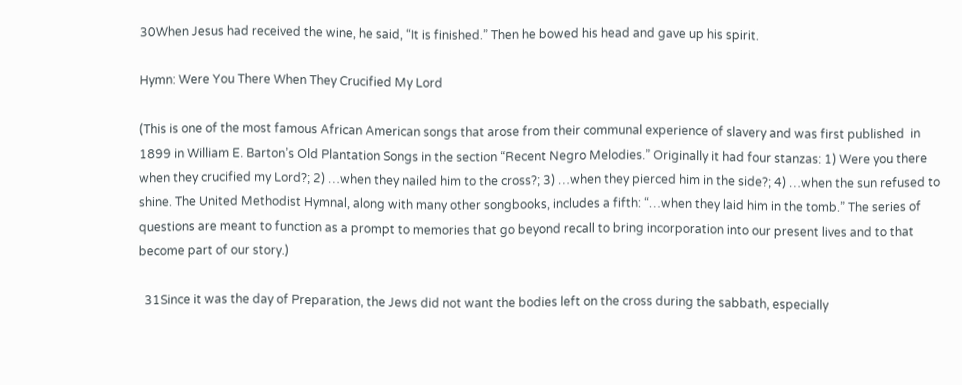30When Jesus had received the wine, he said, “It is finished.” Then he bowed his head and gave up his spirit.

Hymn: Were You There When They Crucified My Lord

(This is one of the most famous African American songs that arose from their communal experience of slavery and was first published  in 1899 in William E. Barton’s Old Plantation Songs in the section “Recent Negro Melodies.” Originally it had four stanzas: 1) Were you there when they crucified my Lord?; 2) …when they nailed him to the cross?; 3) …when they pierced him in the side?; 4) …when the sun refused to shine. The United Methodist Hymnal, along with many other songbooks, includes a fifth: “…when they laid him in the tomb.” The series of questions are meant to function as a prompt to memories that go beyond recall to bring incorporation into our present lives and to that become part of our story.)

  31Since it was the day of Preparation, the Jews did not want the bodies left on the cross during the sabbath, especially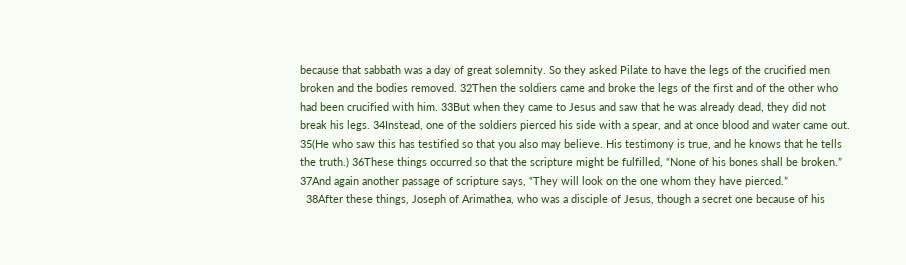because that sabbath was a day of great solemnity. So they asked Pilate to have the legs of the crucified men broken and the bodies removed. 32Then the soldiers came and broke the legs of the first and of the other who had been crucified with him. 33But when they came to Jesus and saw that he was already dead, they did not break his legs. 34Instead, one of the soldiers pierced his side with a spear, and at once blood and water came out. 35(He who saw this has testified so that you also may believe. His testimony is true, and he knows that he tells the truth.) 36These things occurred so that the scripture might be fulfilled, “None of his bones shall be broken.” 37And again another passage of scripture says, “They will look on the one whom they have pierced.”
  38After these things, Joseph of Arimathea, who was a disciple of Jesus, though a secret one because of his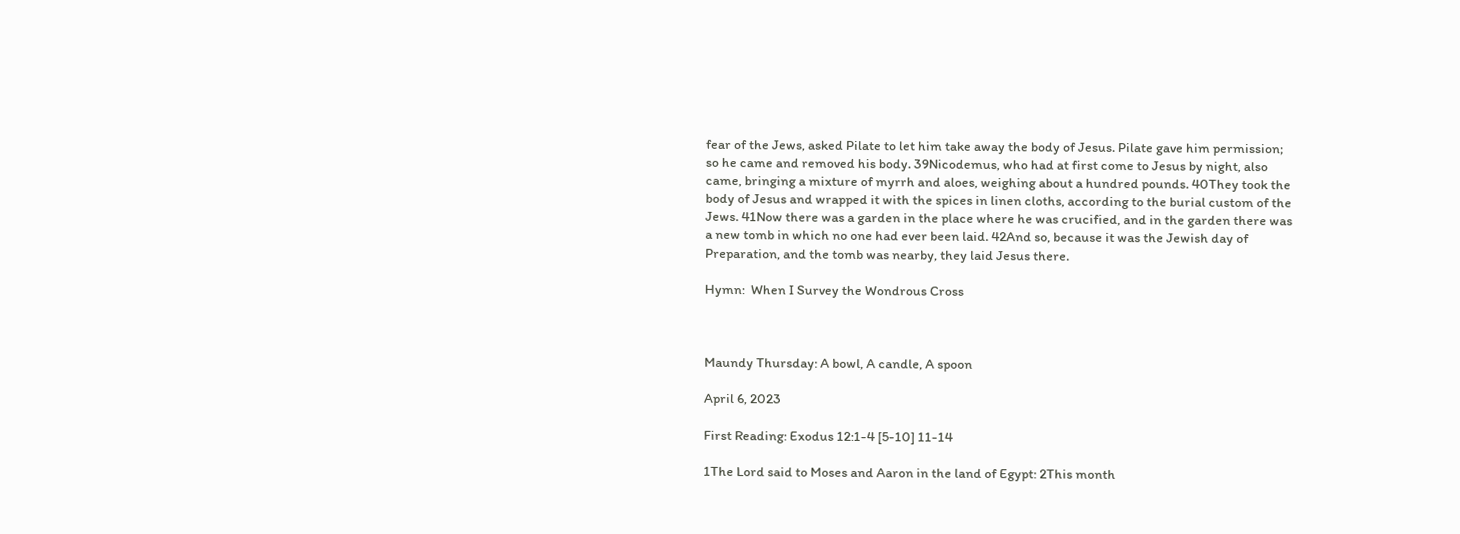fear of the Jews, asked Pilate to let him take away the body of Jesus. Pilate gave him permission; so he came and removed his body. 39Nicodemus, who had at first come to Jesus by night, also came, bringing a mixture of myrrh and aloes, weighing about a hundred pounds. 40They took the body of Jesus and wrapped it with the spices in linen cloths, according to the burial custom of the Jews. 41Now there was a garden in the place where he was crucified, and in the garden there was a new tomb in which no one had ever been laid. 42And so, because it was the Jewish day of Preparation, and the tomb was nearby, they laid Jesus there.

Hymn:  When I Survey the Wondrous Cross



Maundy Thursday: A bowl, A candle, A spoon

April 6, 2023

First Reading: Exodus 12:1-4 [5-10] 11-14

1The Lord said to Moses and Aaron in the land of Egypt: 2This month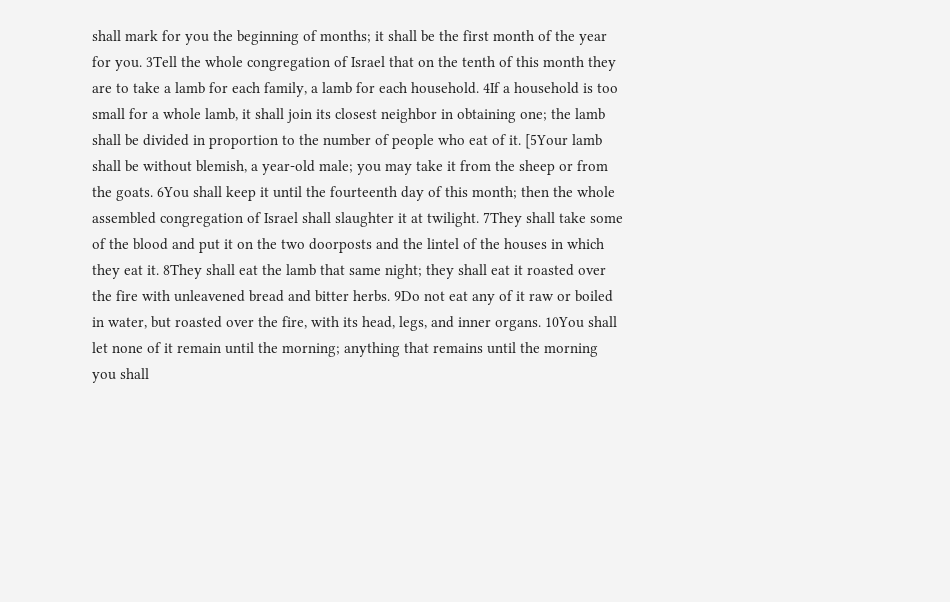shall mark for you the beginning of months; it shall be the first month of the year for you. 3Tell the whole congregation of Israel that on the tenth of this month they are to take a lamb for each family, a lamb for each household. 4If a household is too small for a whole lamb, it shall join its closest neighbor in obtaining one; the lamb shall be divided in proportion to the number of people who eat of it. [5Your lamb shall be without blemish, a year-old male; you may take it from the sheep or from the goats. 6You shall keep it until the fourteenth day of this month; then the whole assembled congregation of Israel shall slaughter it at twilight. 7They shall take some of the blood and put it on the two doorposts and the lintel of the houses in which they eat it. 8They shall eat the lamb that same night; they shall eat it roasted over the fire with unleavened bread and bitter herbs. 9Do not eat any of it raw or boiled in water, but roasted over the fire, with its head, legs, and inner organs. 10You shall let none of it remain until the morning; anything that remains until the morning you shall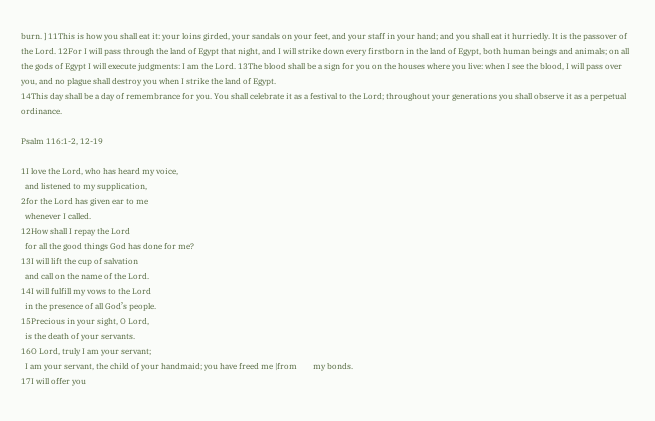burn. ] 11This is how you shall eat it: your loins girded, your sandals on your feet, and your staff in your hand; and you shall eat it hurriedly. It is the passover of the Lord. 12For I will pass through the land of Egypt that night, and I will strike down every firstborn in the land of Egypt, both human beings and animals; on all the gods of Egypt I will execute judgments: I am the Lord. 13The blood shall be a sign for you on the houses where you live: when I see the blood, I will pass over you, and no plague shall destroy you when I strike the land of Egypt.
14This day shall be a day of remembrance for you. You shall celebrate it as a festival to the Lord; throughout your generations you shall observe it as a perpetual ordinance.

Psalm 116:1-2, 12-19

1I love the Lord, who has heard my voice,
  and listened to my supplication,
2for the Lord has given ear to me
  whenever I called.
12How shall I repay the Lord
  for all the good things God has done for me?
13I will lift the cup of salvation
  and call on the name of the Lord.
14I will fulfill my vows to the Lord
  in the presence of all God’s people.
15Precious in your sight, O Lord,
  is the death of your servants.
16O Lord, truly I am your servant;
  I am your servant, the child of your handmaid; you have freed me |from        my bonds.
17I will offer you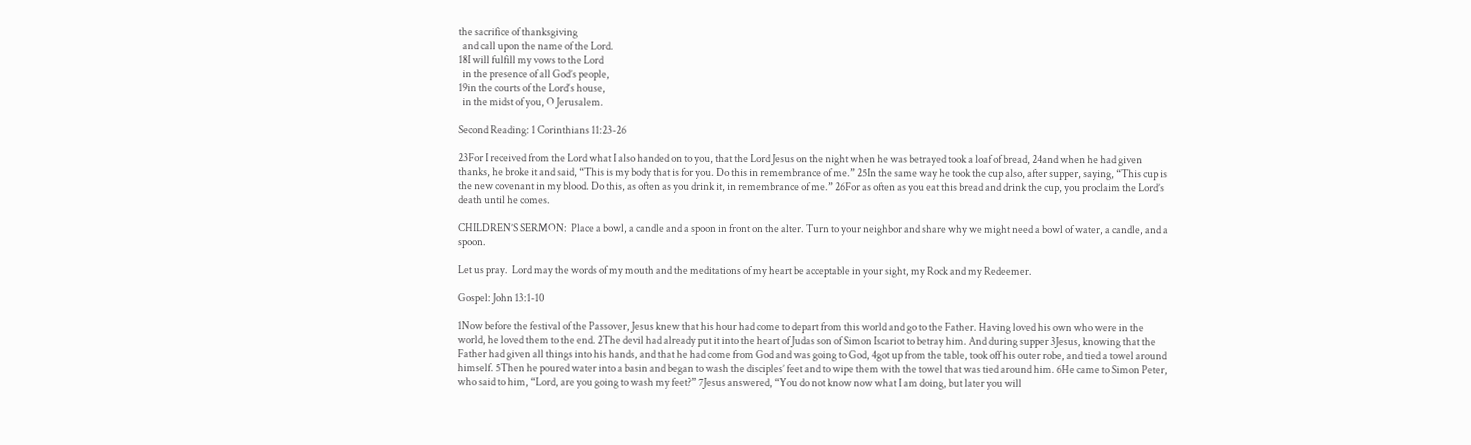the sacrifice of thanksgiving
  and call upon the name of the Lord.
18I will fulfill my vows to the Lord
  in the presence of all God’s people,
19in the courts of the Lord‘s house,
  in the midst of you, O Jerusalem.

Second Reading: 1 Corinthians 11:23-26

23For I received from the Lord what I also handed on to you, that the Lord Jesus on the night when he was betrayed took a loaf of bread, 24and when he had given thanks, he broke it and said, “This is my body that is for you. Do this in remembrance of me.” 25In the same way he took the cup also, after supper, saying, “This cup is the new covenant in my blood. Do this, as often as you drink it, in remembrance of me.” 26For as often as you eat this bread and drink the cup, you proclaim the Lord’s death until he comes.

CHILDREN’S SERMON:  Place a bowl, a candle and a spoon in front on the alter. Turn to your neighbor and share why we might need a bowl of water, a candle, and a spoon.

Let us pray.  Lord may the words of my mouth and the meditations of my heart be acceptable in your sight, my Rock and my Redeemer.

Gospel: John 13:1-10

1Now before the festival of the Passover, Jesus knew that his hour had come to depart from this world and go to the Father. Having loved his own who were in the world, he loved them to the end. 2The devil had already put it into the heart of Judas son of Simon Iscariot to betray him. And during supper 3Jesus, knowing that the Father had given all things into his hands, and that he had come from God and was going to God, 4got up from the table, took off his outer robe, and tied a towel around himself. 5Then he poured water into a basin and began to wash the disciples’ feet and to wipe them with the towel that was tied around him. 6He came to Simon Peter, who said to him, “Lord, are you going to wash my feet?” 7Jesus answered, “You do not know now what I am doing, but later you will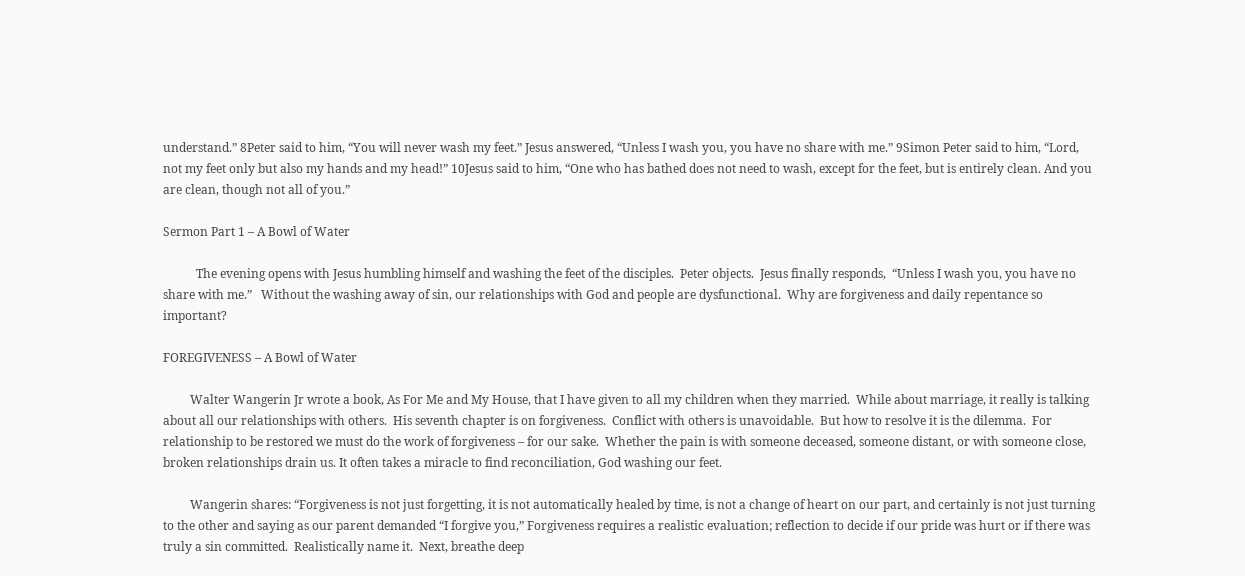understand.” 8Peter said to him, “You will never wash my feet.” Jesus answered, “Unless I wash you, you have no share with me.” 9Simon Peter said to him, “Lord, not my feet only but also my hands and my head!” 10Jesus said to him, “One who has bathed does not need to wash, except for the feet, but is entirely clean. And you are clean, though not all of you.”

Sermon Part 1 – A Bowl of Water

           The evening opens with Jesus humbling himself and washing the feet of the disciples.  Peter objects.  Jesus finally responds,  “Unless I wash you, you have no share with me.”   Without the washing away of sin, our relationships with God and people are dysfunctional.  Why are forgiveness and daily repentance so important?

FOREGIVENESS – A Bowl of Water

         Walter Wangerin Jr wrote a book, As For Me and My House, that I have given to all my children when they married.  While about marriage, it really is talking about all our relationships with others.  His seventh chapter is on forgiveness.  Conflict with others is unavoidable.  But how to resolve it is the dilemma.  For relationship to be restored we must do the work of forgiveness – for our sake.  Whether the pain is with someone deceased, someone distant, or with someone close, broken relationships drain us. It often takes a miracle to find reconciliation, God washing our feet.

         Wangerin shares: “Forgiveness is not just forgetting, it is not automatically healed by time, is not a change of heart on our part, and certainly is not just turning to the other and saying as our parent demanded “I forgive you,” Forgiveness requires a realistic evaluation; reflection to decide if our pride was hurt or if there was truly a sin committed.  Realistically name it.  Next, breathe deep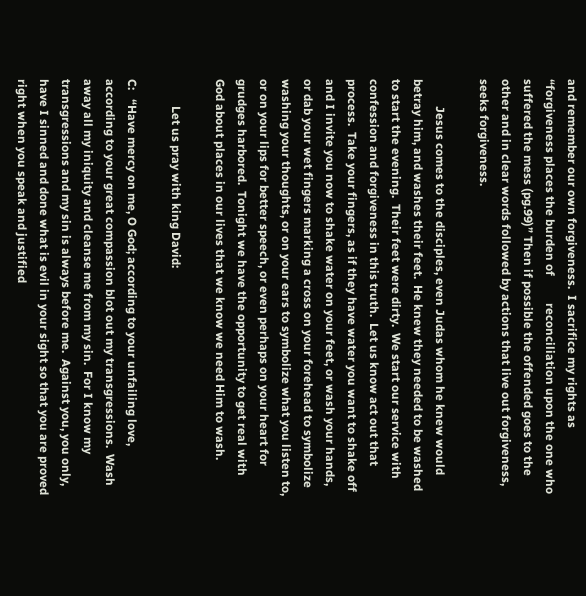and remember our own forgiveness.  I sacrifice my rights as “forgiveness places the burden of         reconciliation upon the one who suffered the mess (pg.99)” Then if possible the offended goes to the other and in clear words followed by actions that live out forgiveness, seeks forgiveness.

         Jesus comes to the disciples, even Judas whom he knew would betray him, and washes their feet.  He knew they needed to be washed to start the evening.  Their feet were dirty.  We start our service with confession and forgiveness in this truth.  Let us know act out that process.  Take your fingers, as if they have water you want to shake off and I invite you now to shake water on your feet, or wash your hands, or dab your wet fingers marking a cross on your forehead to symbolize washing your thoughts, or on your ears to symbolize what you listen to, or on your lips for better speech, or even perhaps on your heart for grudges harbored.  Tonight we have the opportunity to get real with God about places in our lives that we know we need Him to wash.

         Let us pray with king David:

C:   “Have mercy on me, O God; according to your unfailing love, according to your great compassion blot out my transgressions.  Wash away all my iniquity and cleanse me from my sin.  For I know my transgressions and my sin is always before me.  Against you, you only, have I sinned and done what is evil in your sight so that you are proved right when you speak and justified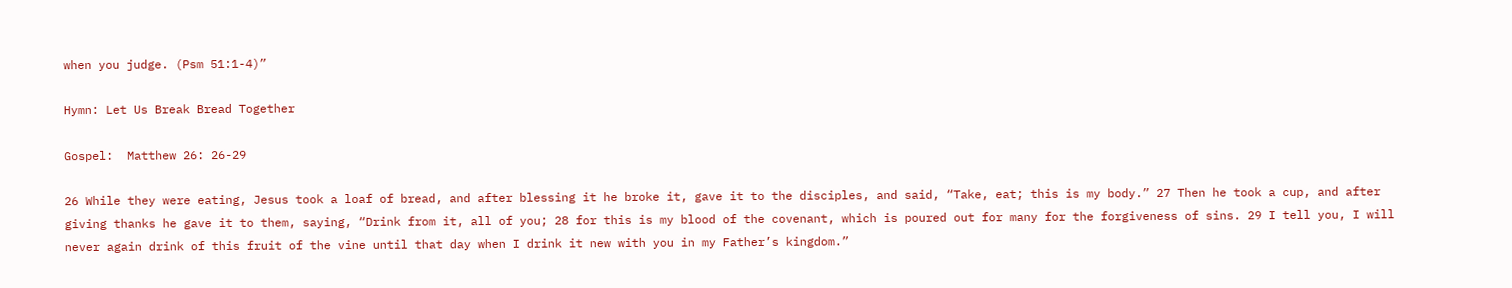when you judge. (Psm 51:1-4)”

Hymn: Let Us Break Bread Together

Gospel:  Matthew 26: 26-29

26 While they were eating, Jesus took a loaf of bread, and after blessing it he broke it, gave it to the disciples, and said, “Take, eat; this is my body.” 27 Then he took a cup, and after giving thanks he gave it to them, saying, “Drink from it, all of you; 28 for this is my blood of the covenant, which is poured out for many for the forgiveness of sins. 29 I tell you, I will never again drink of this fruit of the vine until that day when I drink it new with you in my Father’s kingdom.”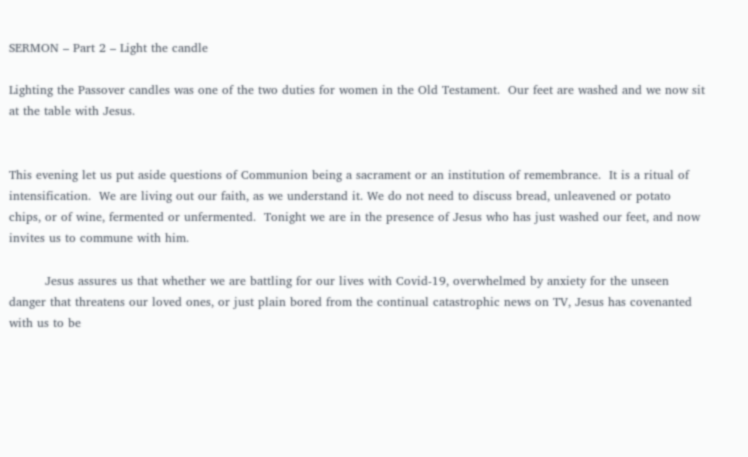SERMON – Part 2 – Light the candle

Lighting the Passover candles was one of the two duties for women in the Old Testament.  Our feet are washed and we now sit at the table with Jesus.


This evening let us put aside questions of Communion being a sacrament or an institution of remembrance.  It is a ritual of intensification.  We are living out our faith, as we understand it. We do not need to discuss bread, unleavened or potato chips, or of wine, fermented or unfermented.  Tonight we are in the presence of Jesus who has just washed our feet, and now invites us to commune with him.

         Jesus assures us that whether we are battling for our lives with Covid-19, overwhelmed by anxiety for the unseen danger that threatens our loved ones, or just plain bored from the continual catastrophic news on TV, Jesus has covenanted with us to be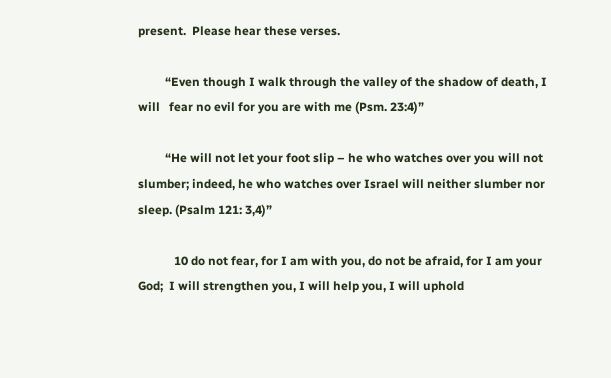present.  Please hear these verses.

         “Even though I walk through the valley of the shadow of death, I will   fear no evil for you are with me (Psm. 23:4)”

         “He will not let your foot slip – he who watches over you will not          slumber; indeed, he who watches over Israel will neither slumber nor         sleep. (Psalm 121: 3,4)”

            10 do not fear, for I am with you, do not be afraid, for I am your God;  I will strengthen you, I will help you, I will uphold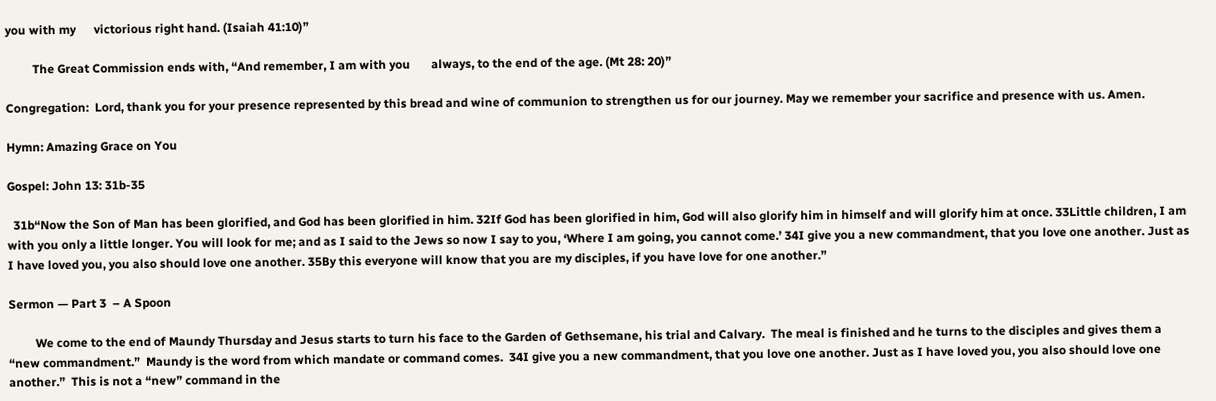you with my      victorious right hand. (Isaiah 41:10)”

         The Great Commission ends with, “And remember, I am with you       always, to the end of the age. (Mt 28: 20)”

Congregation:  Lord, thank you for your presence represented by this bread and wine of communion to strengthen us for our journey. May we remember your sacrifice and presence with us. Amen.

Hymn: Amazing Grace on You

Gospel: John 13: 31b-35

  31b“Now the Son of Man has been glorified, and God has been glorified in him. 32If God has been glorified in him, God will also glorify him in himself and will glorify him at once. 33Little children, I am with you only a little longer. You will look for me; and as I said to the Jews so now I say to you, ‘Where I am going, you cannot come.’ 34I give you a new commandment, that you love one another. Just as I have loved you, you also should love one another. 35By this everyone will know that you are my disciples, if you have love for one another.”

Sermon — Part 3  – A Spoon

         We come to the end of Maundy Thursday and Jesus starts to turn his face to the Garden of Gethsemane, his trial and Calvary.  The meal is finished and he turns to the disciples and gives them a “new commandment.”  Maundy is the word from which mandate or command comes.  34I give you a new commandment, that you love one another. Just as I have loved you, you also should love one another.”  This is not a “new” command in the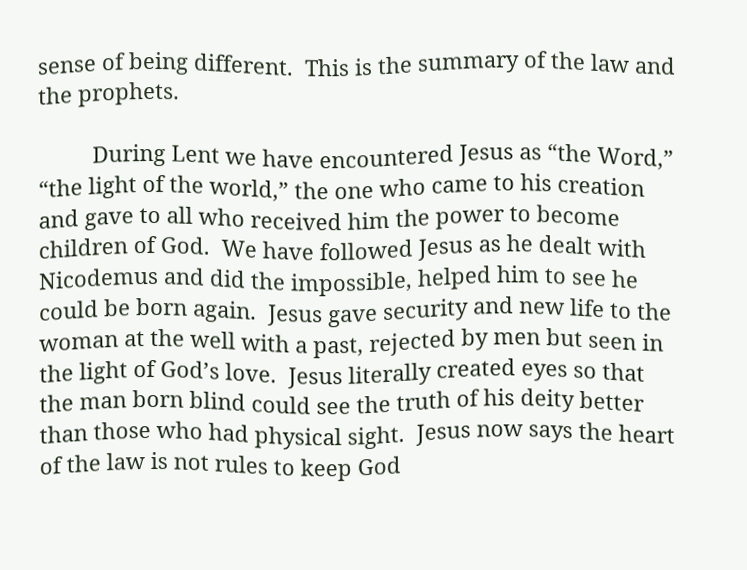sense of being different.  This is the summary of the law and the prophets.

         During Lent we have encountered Jesus as “the Word,” “the light of the world,” the one who came to his creation and gave to all who received him the power to become children of God.  We have followed Jesus as he dealt with Nicodemus and did the impossible, helped him to see he could be born again.  Jesus gave security and new life to the woman at the well with a past, rejected by men but seen in the light of God’s love.  Jesus literally created eyes so that the man born blind could see the truth of his deity better than those who had physical sight.  Jesus now says the heart of the law is not rules to keep God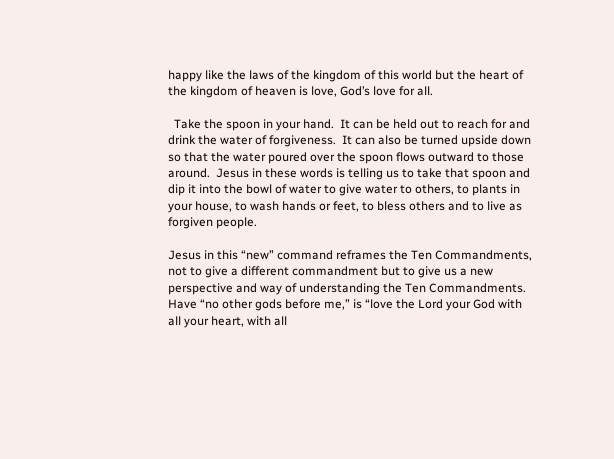happy like the laws of the kingdom of this world but the heart of the kingdom of heaven is love, God’s love for all.

  Take the spoon in your hand.  It can be held out to reach for and drink the water of forgiveness.  It can also be turned upside down so that the water poured over the spoon flows outward to those around.  Jesus in these words is telling us to take that spoon and dip it into the bowl of water to give water to others, to plants in your house, to wash hands or feet, to bless others and to live as forgiven people.

Jesus in this “new” command reframes the Ten Commandments, not to give a different commandment but to give us a new perspective and way of understanding the Ten Commandments.  Have “no other gods before me,” is “love the Lord your God with all your heart, with all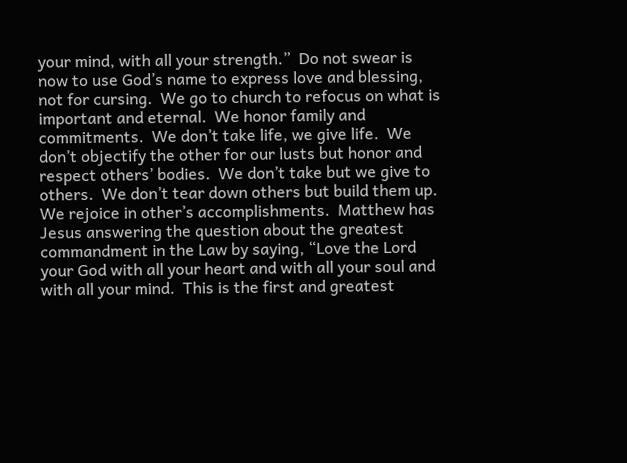your mind, with all your strength.”  Do not swear is now to use God’s name to express love and blessing, not for cursing.  We go to church to refocus on what is important and eternal.  We honor family and commitments.  We don’t take life, we give life.  We don’t objectify the other for our lusts but honor and respect others’ bodies.  We don’t take but we give to others.  We don’t tear down others but build them up.  We rejoice in other’s accomplishments.  Matthew has Jesus answering the question about the greatest commandment in the Law by saying, “Love the Lord your God with all your heart and with all your soul and with all your mind.  This is the first and greatest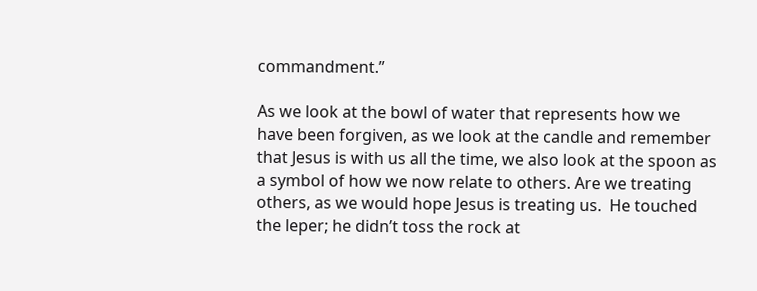commandment.”

As we look at the bowl of water that represents how we have been forgiven, as we look at the candle and remember that Jesus is with us all the time, we also look at the spoon as a symbol of how we now relate to others. Are we treating others, as we would hope Jesus is treating us.  He touched the leper; he didn’t toss the rock at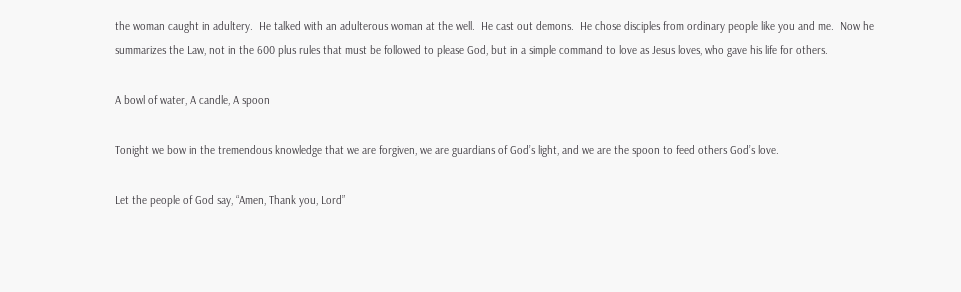the woman caught in adultery.  He talked with an adulterous woman at the well.  He cast out demons.  He chose disciples from ordinary people like you and me.  Now he summarizes the Law, not in the 600 plus rules that must be followed to please God, but in a simple command to love as Jesus loves, who gave his life for others.

A bowl of water, A candle, A spoon

Tonight we bow in the tremendous knowledge that we are forgiven, we are guardians of God’s light, and we are the spoon to feed others God’s love.

Let the people of God say, “Amen, Thank you, Lord”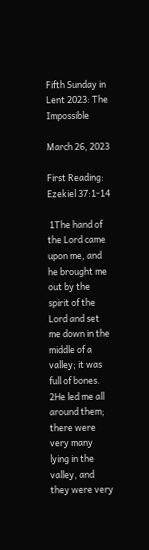Fifth Sunday in Lent 2023: The Impossible

March 26, 2023

First Reading: Ezekiel 37:1-14

 1The hand of the Lord came upon me, and he brought me out by the spirit of the Lord and set me down in the middle of a valley; it was full of bones. 2He led me all around them; there were very many lying in the valley, and they were very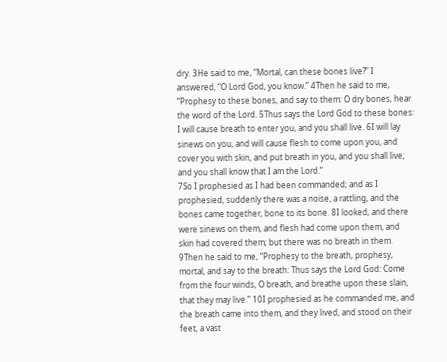dry. 3He said to me, “Mortal, can these bones live?” I answered, “O Lord God, you know.” 4Then he said to me, “Prophesy to these bones, and say to them: O dry bones, hear the word of the Lord. 5Thus says the Lord God to these bones: I will cause breath to enter you, and you shall live. 6I will lay sinews on you, and will cause flesh to come upon you, and cover you with skin, and put breath in you, and you shall live; and you shall know that I am the Lord.”
7So I prophesied as I had been commanded; and as I prophesied, suddenly there was a noise, a rattling, and the bones came together, bone to its bone. 8I looked, and there were sinews on them, and flesh had come upon them, and skin had covered them; but there was no breath in them. 9Then he said to me, “Prophesy to the breath, prophesy, mortal, and say to the breath: Thus says the Lord God: Come from the four winds, O breath, and breathe upon these slain, that they may live.” 10I prophesied as he commanded me, and the breath came into them, and they lived, and stood on their feet, a vast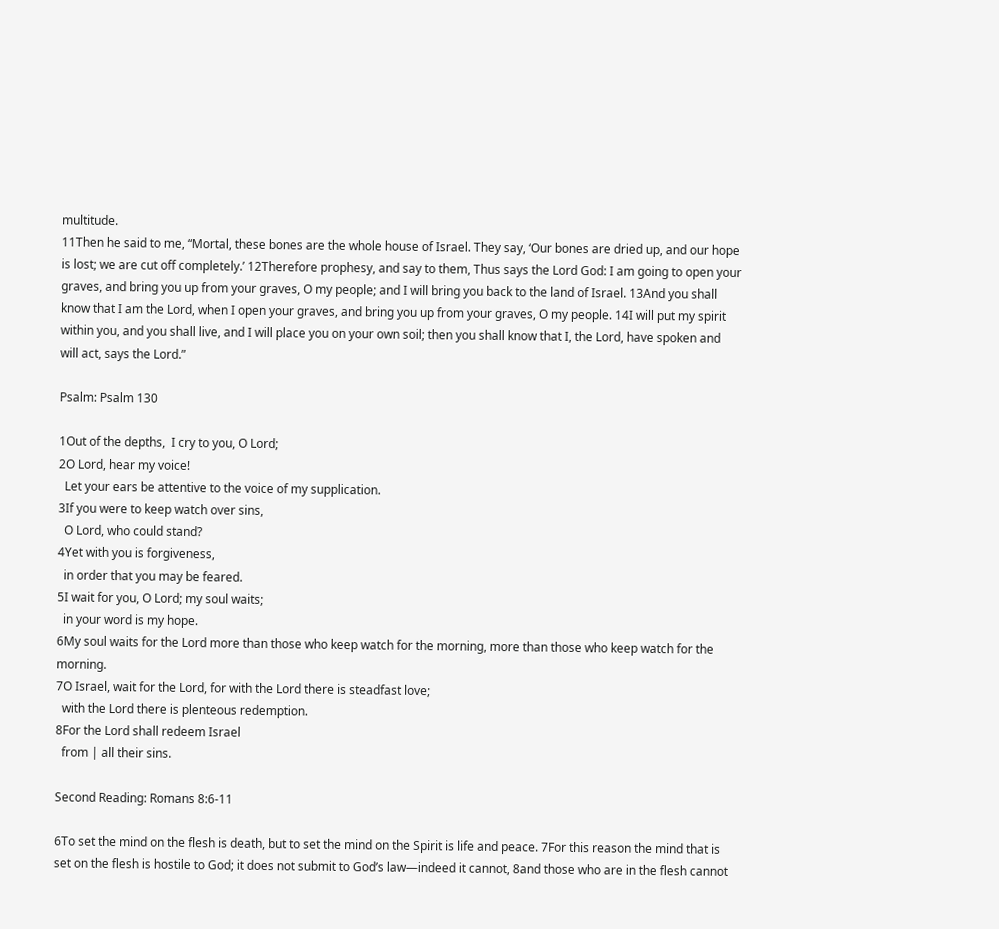multitude.
11Then he said to me, “Mortal, these bones are the whole house of Israel. They say, ‘Our bones are dried up, and our hope is lost; we are cut off completely.’ 12Therefore prophesy, and say to them, Thus says the Lord God: I am going to open your graves, and bring you up from your graves, O my people; and I will bring you back to the land of Israel. 13And you shall know that I am the Lord, when I open your graves, and bring you up from your graves, O my people. 14I will put my spirit within you, and you shall live, and I will place you on your own soil; then you shall know that I, the Lord, have spoken and will act, says the Lord.”

Psalm: Psalm 130

1Out of the depths,  I cry to you, O Lord;
2O Lord, hear my voice!
  Let your ears be attentive to the voice of my supplication.
3If you were to keep watch over sins,
  O Lord, who could stand?
4Yet with you is forgiveness,
  in order that you may be feared.
5I wait for you, O Lord; my soul waits;
  in your word is my hope.
6My soul waits for the Lord more than those who keep watch for the morning, more than those who keep watch for the morning.
7O Israel, wait for the Lord, for with the Lord there is steadfast love;
  with the Lord there is plenteous redemption.
8For the Lord shall redeem Israel
  from | all their sins.

Second Reading: Romans 8:6-11

6To set the mind on the flesh is death, but to set the mind on the Spirit is life and peace. 7For this reason the mind that is set on the flesh is hostile to God; it does not submit to God’s law—indeed it cannot, 8and those who are in the flesh cannot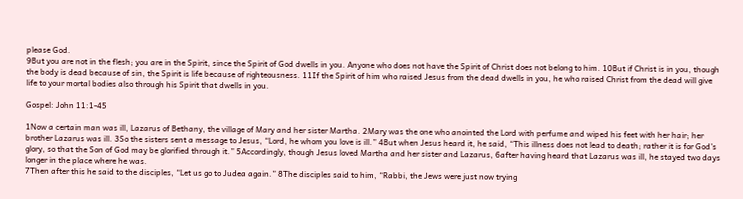please God.
9But you are not in the flesh; you are in the Spirit, since the Spirit of God dwells in you. Anyone who does not have the Spirit of Christ does not belong to him. 10But if Christ is in you, though the body is dead because of sin, the Spirit is life because of righteousness. 11If the Spirit of him who raised Jesus from the dead dwells in you, he who raised Christ from the dead will give life to your mortal bodies also through his Spirit that dwells in you.

Gospel: John 11:1-45

1Now a certain man was ill, Lazarus of Bethany, the village of Mary and her sister Martha. 2Mary was the one who anointed the Lord with perfume and wiped his feet with her hair; her brother Lazarus was ill. 3So the sisters sent a message to Jesus, “Lord, he whom you love is ill.” 4But when Jesus heard it, he said, “This illness does not lead to death; rather it is for God’s glory, so that the Son of God may be glorified through it.” 5Accordingly, though Jesus loved Martha and her sister and Lazarus, 6after having heard that Lazarus was ill, he stayed two days longer in the place where he was.
7Then after this he said to the disciples, “Let us go to Judea again.” 8The disciples said to him, “Rabbi, the Jews were just now trying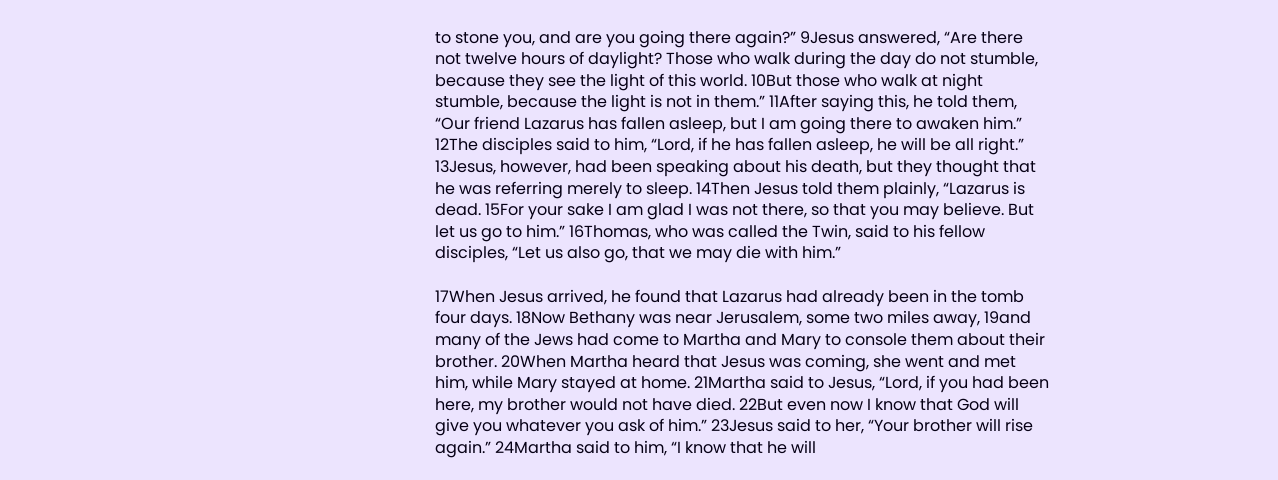to stone you, and are you going there again?” 9Jesus answered, “Are there not twelve hours of daylight? Those who walk during the day do not stumble, because they see the light of this world. 10But those who walk at night stumble, because the light is not in them.” 11After saying this, he told them, “Our friend Lazarus has fallen asleep, but I am going there to awaken him.” 12The disciples said to him, “Lord, if he has fallen asleep, he will be all right.” 13Jesus, however, had been speaking about his death, but they thought that he was referring merely to sleep. 14Then Jesus told them plainly, “Lazarus is dead. 15For your sake I am glad I was not there, so that you may believe. But let us go to him.” 16Thomas, who was called the Twin, said to his fellow disciples, “Let us also go, that we may die with him.”

17When Jesus arrived, he found that Lazarus had already been in the tomb four days. 18Now Bethany was near Jerusalem, some two miles away, 19and many of the Jews had come to Martha and Mary to console them about their brother. 20When Martha heard that Jesus was coming, she went and met him, while Mary stayed at home. 21Martha said to Jesus, “Lord, if you had been here, my brother would not have died. 22But even now I know that God will give you whatever you ask of him.” 23Jesus said to her, “Your brother will rise again.” 24Martha said to him, “I know that he will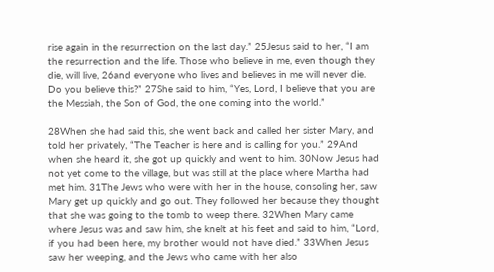rise again in the resurrection on the last day.” 25Jesus said to her, “I am the resurrection and the life. Those who believe in me, even though they die, will live, 26and everyone who lives and believes in me will never die. Do you believe this?” 27She said to him, “Yes, Lord, I believe that you are the Messiah, the Son of God, the one coming into the world.”

28When she had said this, she went back and called her sister Mary, and told her privately, “The Teacher is here and is calling for you.” 29And when she heard it, she got up quickly and went to him. 30Now Jesus had not yet come to the village, but was still at the place where Martha had met him. 31The Jews who were with her in the house, consoling her, saw Mary get up quickly and go out. They followed her because they thought that she was going to the tomb to weep there. 32When Mary came where Jesus was and saw him, she knelt at his feet and said to him, “Lord, if you had been here, my brother would not have died.” 33When Jesus saw her weeping, and the Jews who came with her also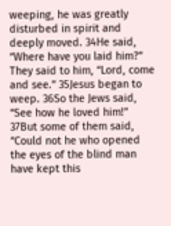weeping, he was greatly disturbed in spirit and deeply moved. 34He said, “Where have you laid him?” They said to him, “Lord, come and see.” 35Jesus began to weep. 36So the Jews said, “See how he loved him!” 37But some of them said, “Could not he who opened the eyes of the blind man have kept this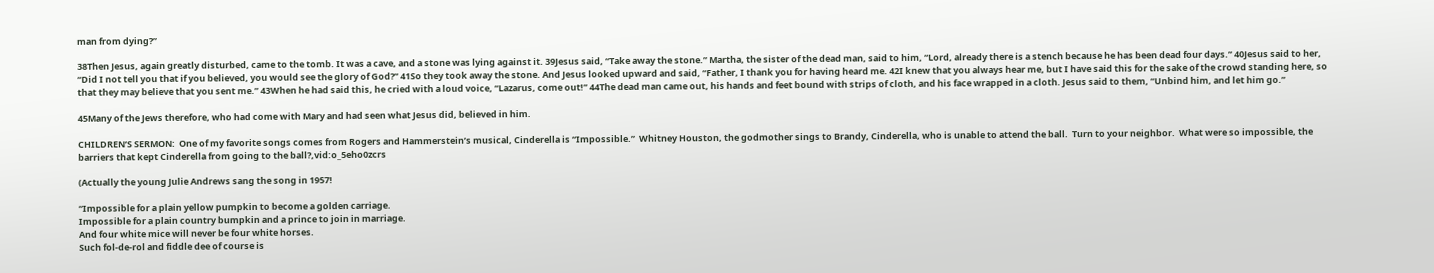man from dying?”

38Then Jesus, again greatly disturbed, came to the tomb. It was a cave, and a stone was lying against it. 39Jesus said, “Take away the stone.” Martha, the sister of the dead man, said to him, “Lord, already there is a stench because he has been dead four days.” 40Jesus said to her, “Did I not tell you that if you believed, you would see the glory of God?” 41So they took away the stone. And Jesus looked upward and said, “Father, I thank you for having heard me. 42I knew that you always hear me, but I have said this for the sake of the crowd standing here, so that they may believe that you sent me.” 43When he had said this, he cried with a loud voice, “Lazarus, come out!” 44The dead man came out, his hands and feet bound with strips of cloth, and his face wrapped in a cloth. Jesus said to them, “Unbind him, and let him go.”

45Many of the Jews therefore, who had come with Mary and had seen what Jesus did, believed in him.

CHILDREN’S SERMON:  One of my favorite songs comes from Rogers and Hammerstein’s musical, Cinderella is “Impossible.”  Whitney Houston, the godmother sings to Brandy, Cinderella, who is unable to attend the ball.  Turn to your neighbor.  What were so impossible, the barriers that kept Cinderella from going to the ball?,vid:o_5eho0zcrs

(Actually the young Julie Andrews sang the song in 1957!

“Impossible for a plain yellow pumpkin to become a golden carriage.
Impossible for a plain country bumpkin and a prince to join in marriage.
And four white mice will never be four white horses.
Such fol-de-rol and fiddle dee of course is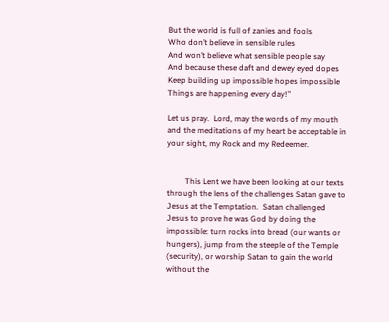But the world is full of zanies and fools
Who don’t believe in sensible rules
And won’t believe what sensible people say
And because these daft and dewey eyed dopes
Keep building up impossible hopes impossible
Things are happening every day!”

Let us pray.  Lord, may the words of my mouth and the meditations of my heart be acceptable in your sight, my Rock and my Redeemer.


         This Lent we have been looking at our texts through the lens of the challenges Satan gave to Jesus at the Temptation.  Satan challenged Jesus to prove he was God by doing the impossible: turn rocks into bread (our wants or hungers), jump from the steeple of the Temple (security), or worship Satan to gain the world without the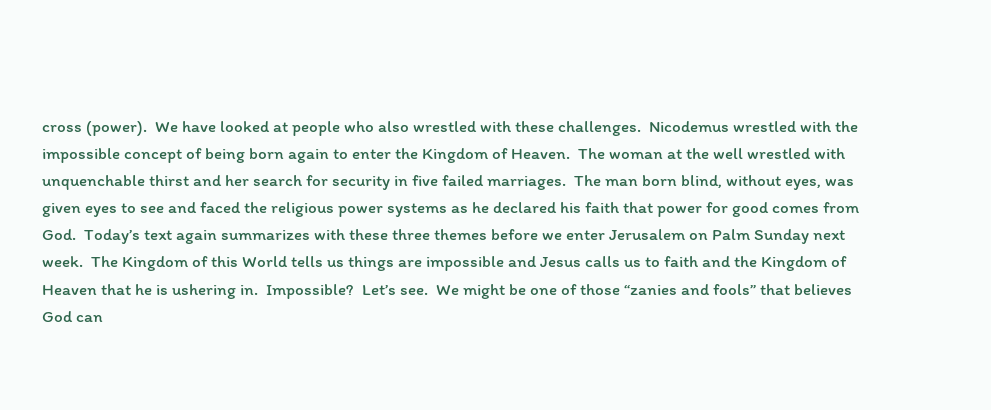cross (power).  We have looked at people who also wrestled with these challenges.  Nicodemus wrestled with the impossible concept of being born again to enter the Kingdom of Heaven.  The woman at the well wrestled with unquenchable thirst and her search for security in five failed marriages.  The man born blind, without eyes, was given eyes to see and faced the religious power systems as he declared his faith that power for good comes from God.  Today’s text again summarizes with these three themes before we enter Jerusalem on Palm Sunday next week.  The Kingdom of this World tells us things are impossible and Jesus calls us to faith and the Kingdom of Heaven that he is ushering in.  Impossible?  Let’s see.  We might be one of those “zanies and fools” that believes God can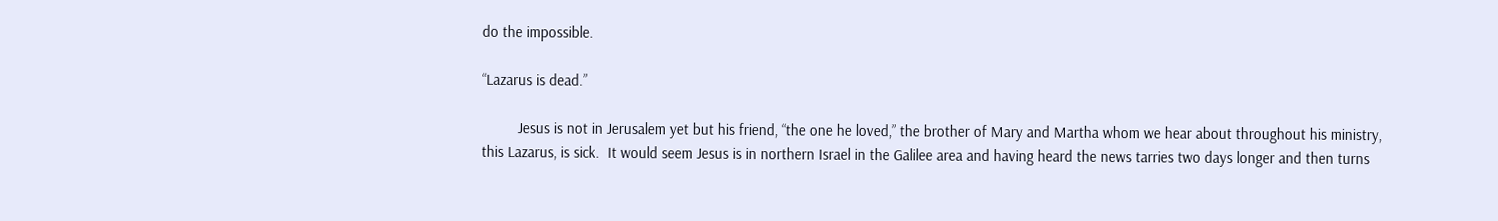do the impossible.

“Lazarus is dead.”

         Jesus is not in Jerusalem yet but his friend, “the one he loved,” the brother of Mary and Martha whom we hear about throughout his ministry, this Lazarus, is sick.  It would seem Jesus is in northern Israel in the Galilee area and having heard the news tarries two days longer and then turns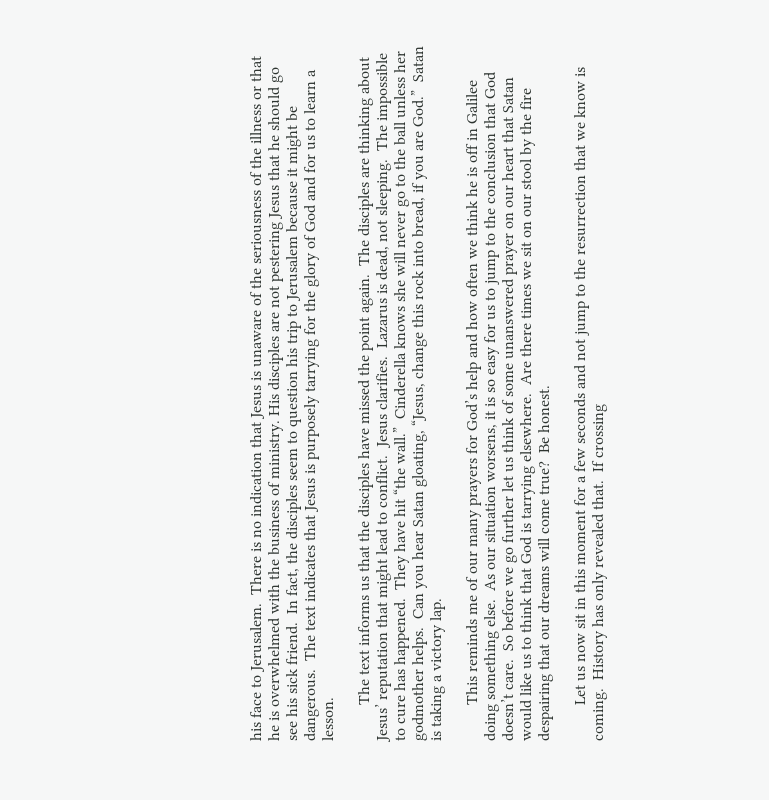his face to Jerusalem.  There is no indication that Jesus is unaware of the seriousness of the illness or that he is overwhelmed with the business of ministry. His disciples are not pestering Jesus that he should go see his sick friend.  In fact, the disciples seem to question his trip to Jerusalem because it might be dangerous.  The text indicates that Jesus is purposely tarrying for the glory of God and for us to learn a lesson.

         The text informs us that the disciples have missed the point again.  The disciples are thinking about Jesus’ reputation that might lead to conflict.  Jesus clarifies.  Lazarus is dead, not sleeping.  The impossible to cure has happened.  They have hit “the wall.”  Cinderella knows she will never go to the ball unless her godmother helps.  Can you hear Satan gloating, “Jesus, change this rock into bread, if you are God.”  Satan is taking a victory lap.

         This reminds me of our many prayers for God’s help and how often we think he is off in Galilee doing something else.  As our situation worsens, it is so easy for us to jump to the conclusion that God doesn’t care.  So before we go further let us think of some unanswered prayer on our heart that Satan would like us to think that God is tarrying elsewhere.  Are there times we sit on our stool by the fire despairing that our dreams will come true?  Be honest.

         Let us now sit in this moment for a few seconds and not jump to the resurrection that we know is coming.  History has only revealed that.  If crossing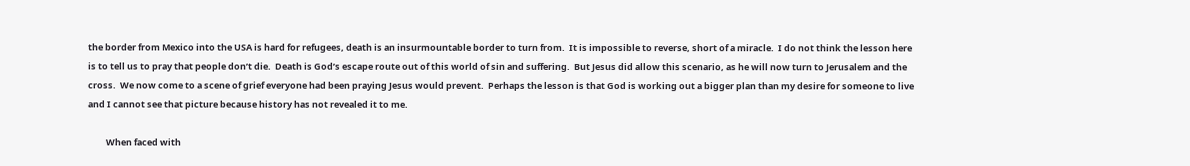the border from Mexico into the USA is hard for refugees, death is an insurmountable border to turn from.  It is impossible to reverse, short of a miracle.  I do not think the lesson here is to tell us to pray that people don’t die.  Death is God’s escape route out of this world of sin and suffering.  But Jesus did allow this scenario, as he will now turn to Jerusalem and the cross.  We now come to a scene of grief everyone had been praying Jesus would prevent.  Perhaps the lesson is that God is working out a bigger plan than my desire for someone to live and I cannot see that picture because history has not revealed it to me.

         When faced with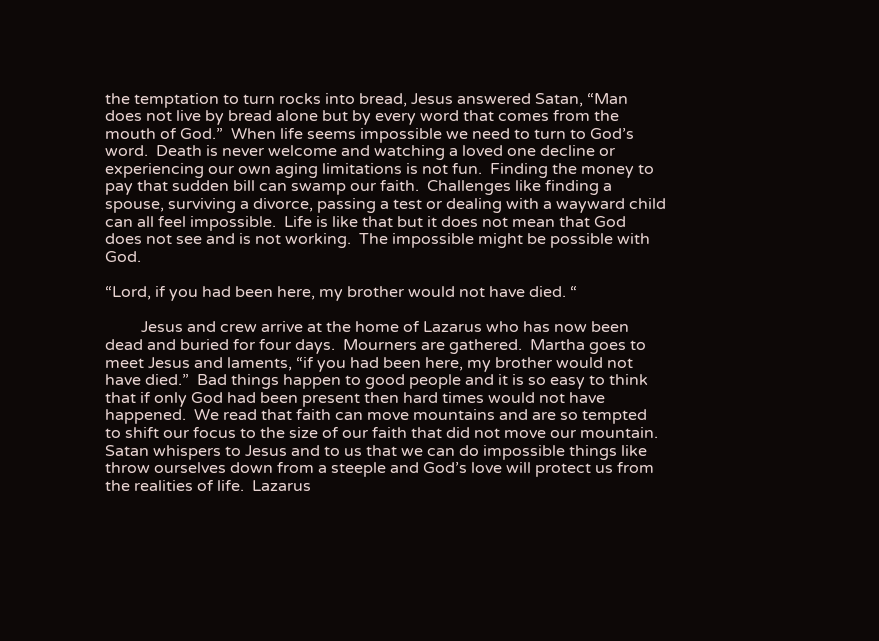the temptation to turn rocks into bread, Jesus answered Satan, “Man does not live by bread alone but by every word that comes from the mouth of God.”  When life seems impossible we need to turn to God’s word.  Death is never welcome and watching a loved one decline or experiencing our own aging limitations is not fun.  Finding the money to pay that sudden bill can swamp our faith.  Challenges like finding a spouse, surviving a divorce, passing a test or dealing with a wayward child can all feel impossible.  Life is like that but it does not mean that God does not see and is not working.  The impossible might be possible with God.

“Lord, if you had been here, my brother would not have died. “

         Jesus and crew arrive at the home of Lazarus who has now been dead and buried for four days.  Mourners are gathered.  Martha goes to meet Jesus and laments, “if you had been here, my brother would not have died.”  Bad things happen to good people and it is so easy to think that if only God had been present then hard times would not have happened.  We read that faith can move mountains and are so tempted to shift our focus to the size of our faith that did not move our mountain.  Satan whispers to Jesus and to us that we can do impossible things like throw ourselves down from a steeple and God’s love will protect us from the realities of life.  Lazarus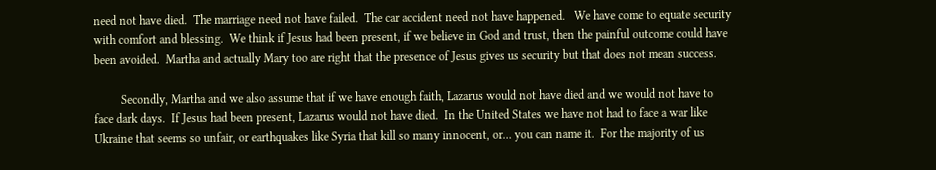need not have died.  The marriage need not have failed.  The car accident need not have happened.   We have come to equate security with comfort and blessing.  We think if Jesus had been present, if we believe in God and trust, then the painful outcome could have been avoided.  Martha and actually Mary too are right that the presence of Jesus gives us security but that does not mean success.

         Secondly, Martha and we also assume that if we have enough faith, Lazarus would not have died and we would not have to face dark days.  If Jesus had been present, Lazarus would not have died.  In the United States we have not had to face a war like Ukraine that seems so unfair, or earthquakes like Syria that kill so many innocent, or… you can name it.  For the majority of us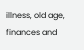illness, old age, finances and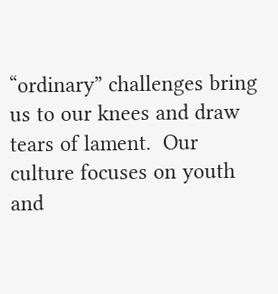“ordinary” challenges bring us to our knees and draw tears of lament.  Our culture focuses on youth and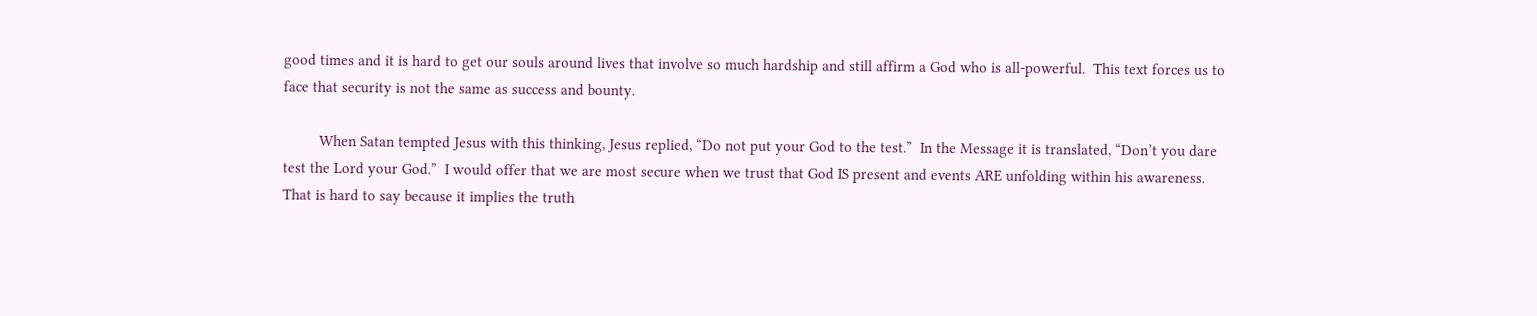good times and it is hard to get our souls around lives that involve so much hardship and still affirm a God who is all-powerful.  This text forces us to face that security is not the same as success and bounty.

         When Satan tempted Jesus with this thinking, Jesus replied, “Do not put your God to the test.”  In the Message it is translated, “Don’t you dare test the Lord your God.”  I would offer that we are most secure when we trust that God IS present and events ARE unfolding within his awareness.  That is hard to say because it implies the truth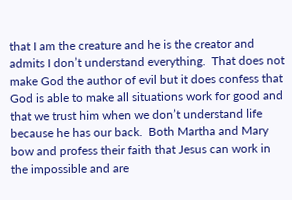that I am the creature and he is the creator and admits I don’t understand everything.  That does not make God the author of evil but it does confess that God is able to make all situations work for good and that we trust him when we don’t understand life because he has our back.  Both Martha and Mary bow and profess their faith that Jesus can work in the impossible and are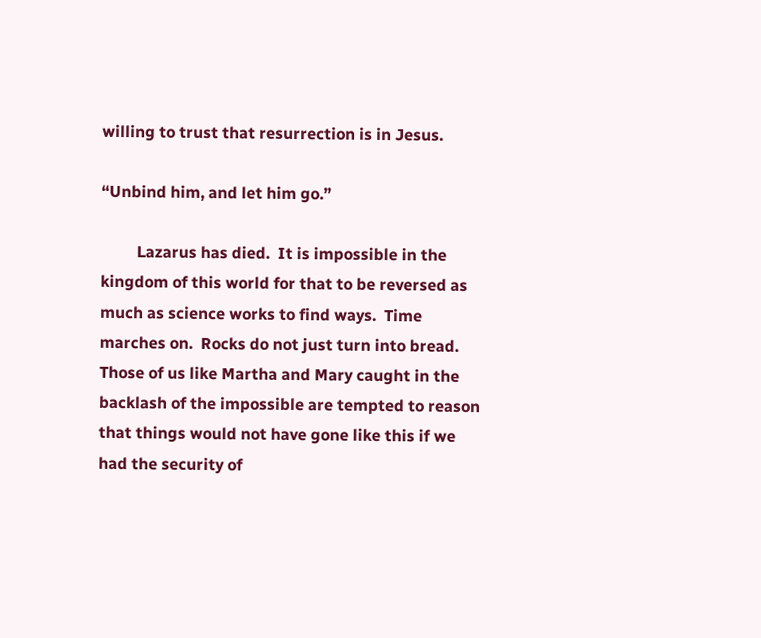willing to trust that resurrection is in Jesus.

“Unbind him, and let him go.”

         Lazarus has died.  It is impossible in the kingdom of this world for that to be reversed as much as science works to find ways.  Time marches on.  Rocks do not just turn into bread.  Those of us like Martha and Mary caught in the backlash of the impossible are tempted to reason that things would not have gone like this if we had the security of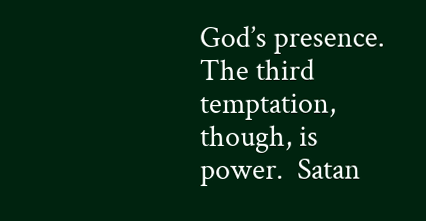God’s presence.  The third temptation, though, is power.  Satan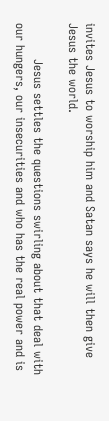invites Jesus to worship him and Satan says he will then give Jesus the world.

         Jesus settles the questions swirling about that deal with our hungers, our insecurities and who has the real power and is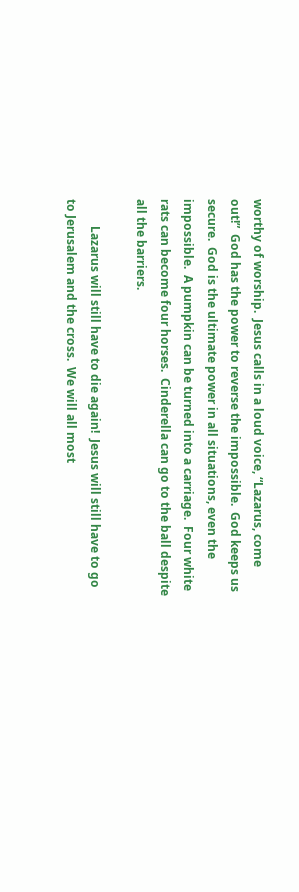worthy of worship.  Jesus calls in a loud voice, “Lazarus, come out!”  God has the power to reverse the impossible.  God keeps us secure.  God is the ultimate power in all situations, even the impossible.  A pumpkin can be turned into a carriage.  Four white rats can become four horses.  Cinderella can go to the ball despite all the barriers.

         Lazarus will still have to die again!  Jesus will still have to go to Jerusalem and the cross.  We will all most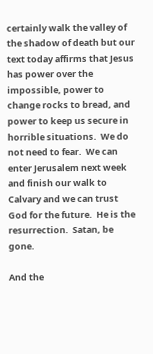certainly walk the valley of the shadow of death but our text today affirms that Jesus has power over the impossible, power to change rocks to bread, and power to keep us secure in horrible situations.  We do not need to fear.  We can enter Jerusalem next week and finish our walk to Calvary and we can trust God for the future.  He is the resurrection.  Satan, be gone.

And the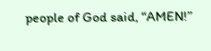people of God said, “AMEN!”